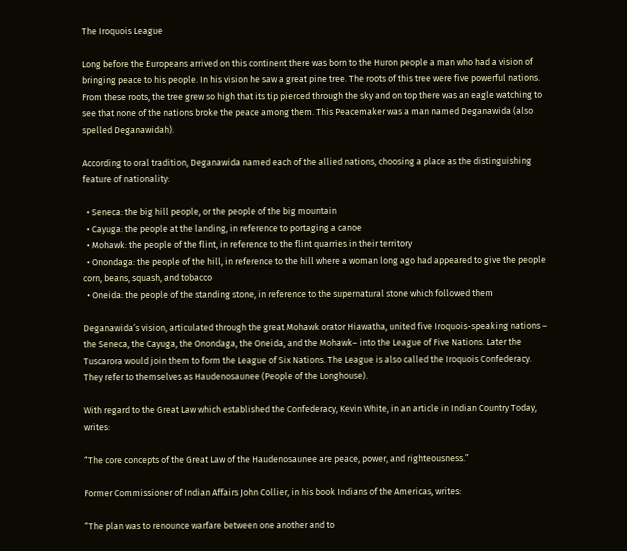The Iroquois League

Long before the Europeans arrived on this continent there was born to the Huron people a man who had a vision of bringing peace to his people. In his vision he saw a great pine tree. The roots of this tree were five powerful nations. From these roots, the tree grew so high that its tip pierced through the sky and on top there was an eagle watching to see that none of the nations broke the peace among them. This Peacemaker was a man named Deganawida (also spelled Deganawidah).

According to oral tradition, Deganawida named each of the allied nations, choosing a place as the distinguishing feature of nationality:

  • Seneca: the big hill people, or the people of the big mountain
  • Cayuga: the people at the landing, in reference to portaging a canoe
  • Mohawk: the people of the flint, in reference to the flint quarries in their territory
  • Onondaga: the people of the hill, in reference to the hill where a woman long ago had appeared to give the people corn, beans, squash, and tobacco
  • Oneida: the people of the standing stone, in reference to the supernatural stone which followed them

Deganawida’s vision, articulated through the great Mohawk orator Hiawatha, united five Iroquois-speaking nations – the Seneca, the Cayuga, the Onondaga, the Oneida, and the Mohawk– into the League of Five Nations. Later the Tuscarora would join them to form the League of Six Nations. The League is also called the Iroquois Confederacy. They refer to themselves as Haudenosaunee (People of the Longhouse).

With regard to the Great Law which established the Confederacy, Kevin White, in an article in Indian Country Today, writes:

“The core concepts of the Great Law of the Haudenosaunee are peace, power, and righteousness.”

Former Commissioner of Indian Affairs John Collier, in his book Indians of the Americas, writes:

“The plan was to renounce warfare between one another and to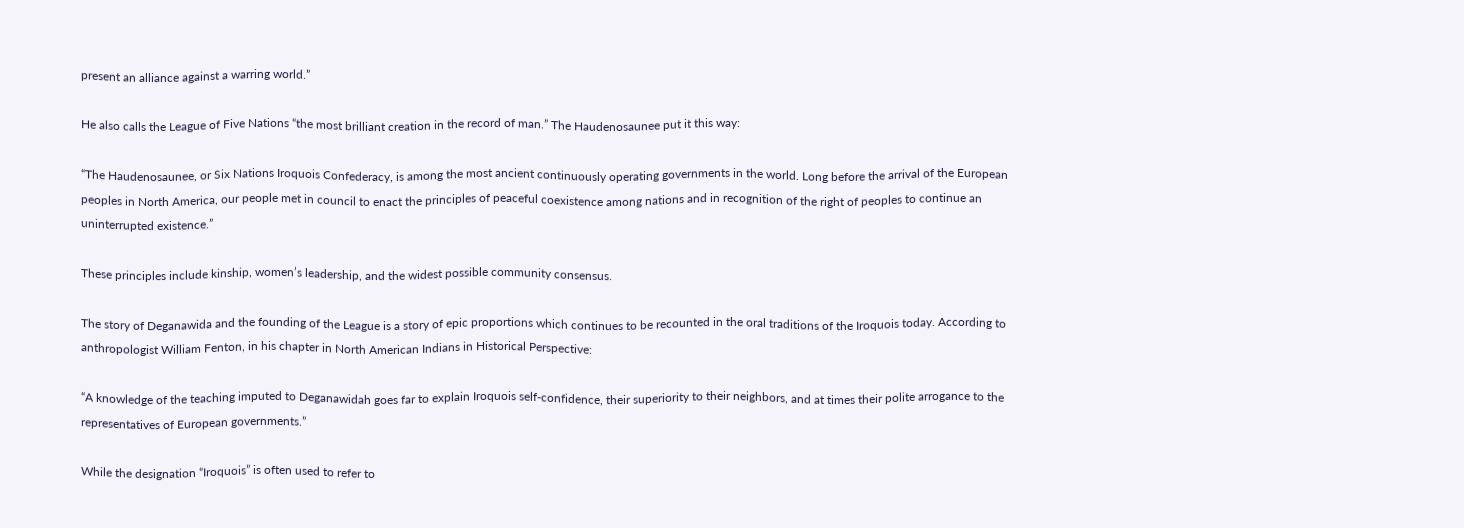present an alliance against a warring world.”

He also calls the League of Five Nations “the most brilliant creation in the record of man.” The Haudenosaunee put it this way:

“The Haudenosaunee, or Six Nations Iroquois Confederacy, is among the most ancient continuously operating governments in the world. Long before the arrival of the European peoples in North America, our people met in council to enact the principles of peaceful coexistence among nations and in recognition of the right of peoples to continue an uninterrupted existence.”

These principles include kinship, women’s leadership, and the widest possible community consensus.

The story of Deganawida and the founding of the League is a story of epic proportions which continues to be recounted in the oral traditions of the Iroquois today. According to anthropologist William Fenton, in his chapter in North American Indians in Historical Perspective:

“A knowledge of the teaching imputed to Deganawidah goes far to explain Iroquois self-confidence, their superiority to their neighbors, and at times their polite arrogance to the representatives of European governments.”

While the designation “Iroquois” is often used to refer to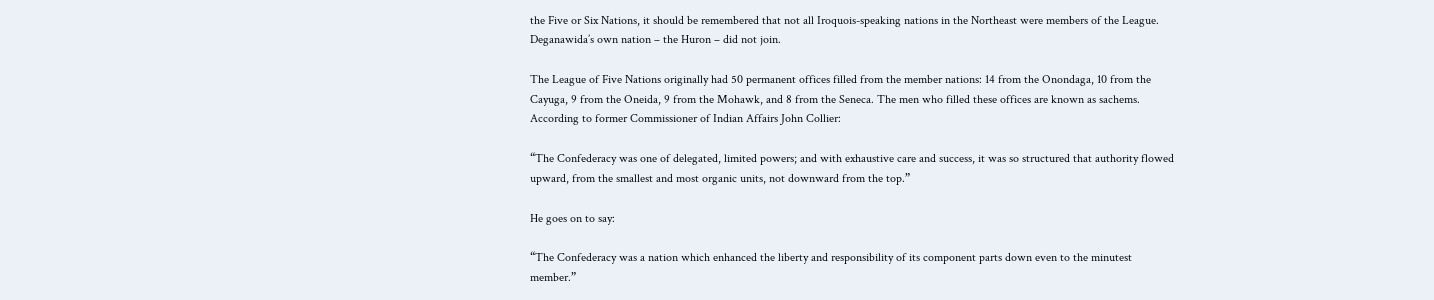the Five or Six Nations, it should be remembered that not all Iroquois-speaking nations in the Northeast were members of the League. Deganawida’s own nation – the Huron – did not join.

The League of Five Nations originally had 50 permanent offices filled from the member nations: 14 from the Onondaga, 10 from the Cayuga, 9 from the Oneida, 9 from the Mohawk, and 8 from the Seneca. The men who filled these offices are known as sachems. According to former Commissioner of Indian Affairs John Collier:

“The Confederacy was one of delegated, limited powers; and with exhaustive care and success, it was so structured that authority flowed upward, from the smallest and most organic units, not downward from the top.”

He goes on to say:

“The Confederacy was a nation which enhanced the liberty and responsibility of its component parts down even to the minutest member.”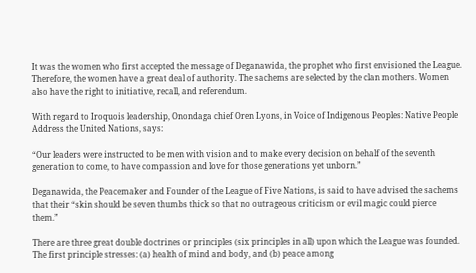It was the women who first accepted the message of Deganawida, the prophet who first envisioned the League. Therefore, the women have a great deal of authority. The sachems are selected by the clan mothers. Women also have the right to initiative, recall, and referendum.

With regard to Iroquois leadership, Onondaga chief Oren Lyons, in Voice of Indigenous Peoples: Native People Address the United Nations, says:

“Our leaders were instructed to be men with vision and to make every decision on behalf of the seventh generation to come, to have compassion and love for those generations yet unborn.”

Deganawida, the Peacemaker and Founder of the League of Five Nations, is said to have advised the sachems that their “skin should be seven thumbs thick so that no outrageous criticism or evil magic could pierce them.”

There are three great double doctrines or principles (six principles in all) upon which the League was founded. The first principle stresses: (a) health of mind and body, and (b) peace among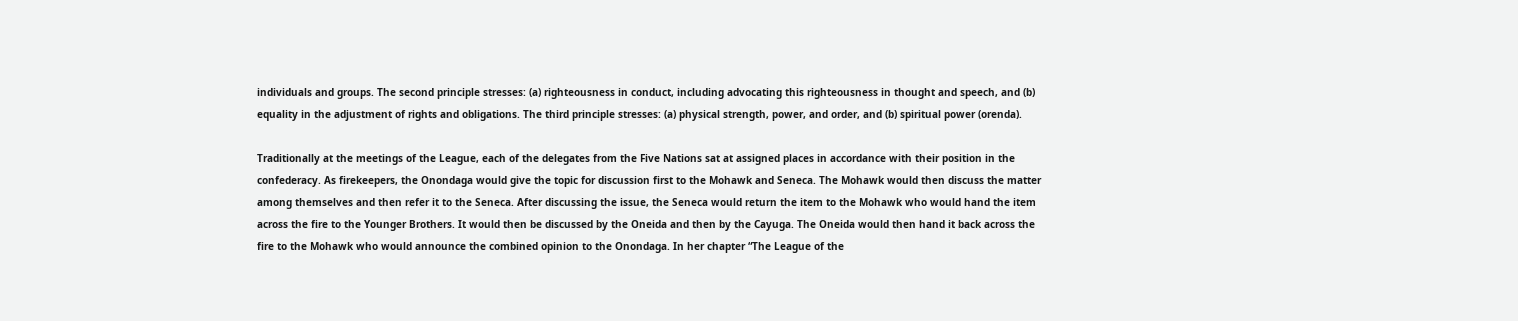individuals and groups. The second principle stresses: (a) righteousness in conduct, including advocating this righteousness in thought and speech, and (b) equality in the adjustment of rights and obligations. The third principle stresses: (a) physical strength, power, and order, and (b) spiritual power (orenda).

Traditionally at the meetings of the League, each of the delegates from the Five Nations sat at assigned places in accordance with their position in the confederacy. As firekeepers, the Onondaga would give the topic for discussion first to the Mohawk and Seneca. The Mohawk would then discuss the matter among themselves and then refer it to the Seneca. After discussing the issue, the Seneca would return the item to the Mohawk who would hand the item across the fire to the Younger Brothers. It would then be discussed by the Oneida and then by the Cayuga. The Oneida would then hand it back across the fire to the Mohawk who would announce the combined opinion to the Onondaga. In her chapter “The League of the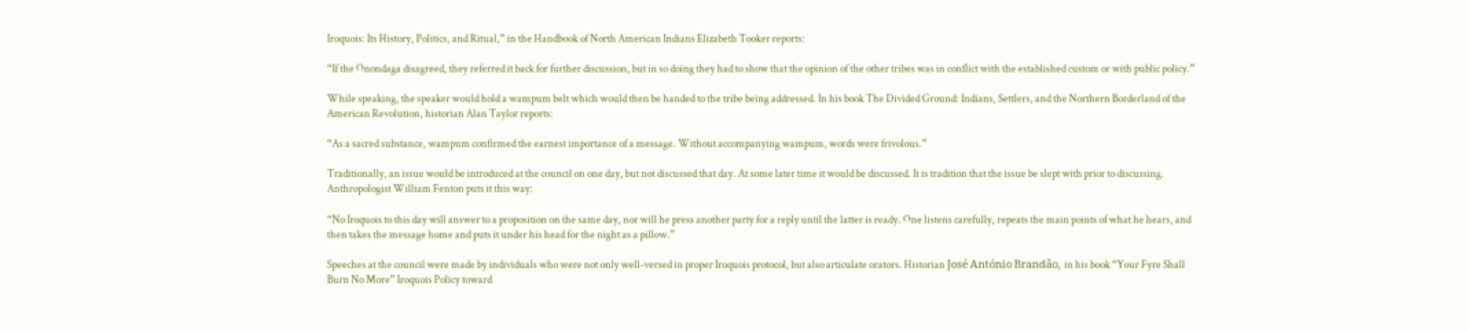Iroquois: Its History, Politics, and Ritual,” in the Handbook of North American Indians Elizabeth Tooker reports:

“If the Onondaga disagreed, they referred it back for further discussion, but in so doing they had to show that the opinion of the other tribes was in conflict with the established custom or with public policy.”

While speaking, the speaker would hold a wampum belt which would then be handed to the tribe being addressed. In his book The Divided Ground: Indians, Settlers, and the Northern Borderland of the American Revolution, historian Alan Taylor reports:

“As a sacred substance, wampum confirmed the earnest importance of a message. Without accompanying wampum, words were frivolous.”

Traditionally, an issue would be introduced at the council on one day, but not discussed that day. At some later time it would be discussed. It is tradition that the issue be slept with prior to discussing. Anthropologist William Fenton puts it this way:

“No Iroquois to this day will answer to a proposition on the same day, nor will he press another party for a reply until the latter is ready. One listens carefully, repeats the main points of what he hears, and then takes the message home and puts it under his head for the night as a pillow.”

Speeches at the council were made by individuals who were not only well-versed in proper Iroquois protocol, but also articulate orators. Historian José António Brandão, in his book “Your Fyre Shall Burn No More” Iroquois Policy toward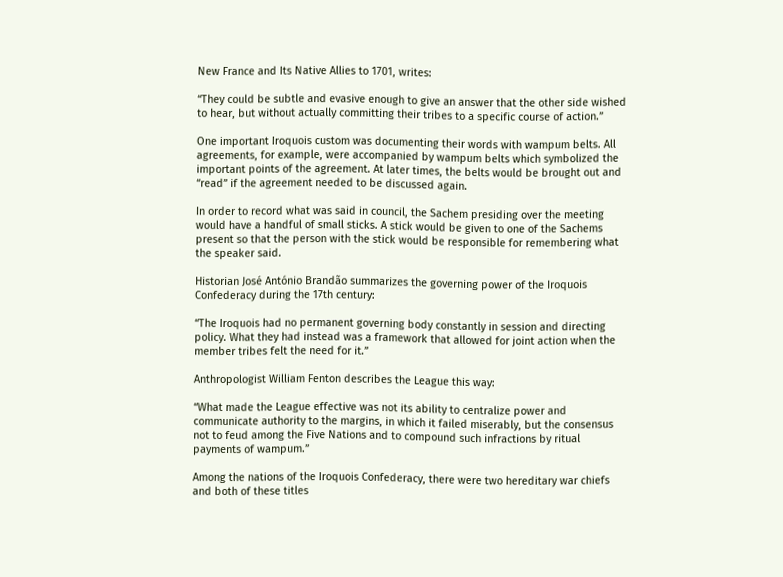New France and Its Native Allies to 1701, writes:

“They could be subtle and evasive enough to give an answer that the other side wished to hear, but without actually committing their tribes to a specific course of action.”

One important Iroquois custom was documenting their words with wampum belts. All agreements, for example, were accompanied by wampum belts which symbolized the important points of the agreement. At later times, the belts would be brought out and “read” if the agreement needed to be discussed again.

In order to record what was said in council, the Sachem presiding over the meeting would have a handful of small sticks. A stick would be given to one of the Sachems present so that the person with the stick would be responsible for remembering what the speaker said.

Historian José António Brandão summarizes the governing power of the Iroquois Confederacy during the 17th century:

“The Iroquois had no permanent governing body constantly in session and directing policy. What they had instead was a framework that allowed for joint action when the member tribes felt the need for it.”

Anthropologist William Fenton describes the League this way:

“What made the League effective was not its ability to centralize power and communicate authority to the margins, in which it failed miserably, but the consensus not to feud among the Five Nations and to compound such infractions by ritual payments of wampum.”

Among the nations of the Iroquois Confederacy, there were two hereditary war chiefs and both of these titles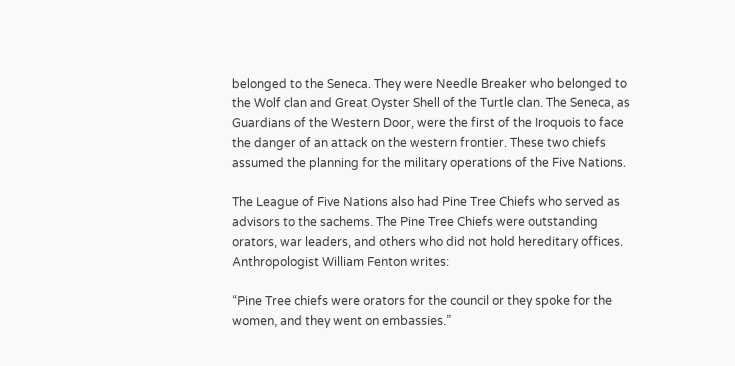belonged to the Seneca. They were Needle Breaker who belonged to the Wolf clan and Great Oyster Shell of the Turtle clan. The Seneca, as Guardians of the Western Door, were the first of the Iroquois to face the danger of an attack on the western frontier. These two chiefs assumed the planning for the military operations of the Five Nations.

The League of Five Nations also had Pine Tree Chiefs who served as advisors to the sachems. The Pine Tree Chiefs were outstanding orators, war leaders, and others who did not hold hereditary offices. Anthropologist William Fenton writes:

“Pine Tree chiefs were orators for the council or they spoke for the women, and they went on embassies.”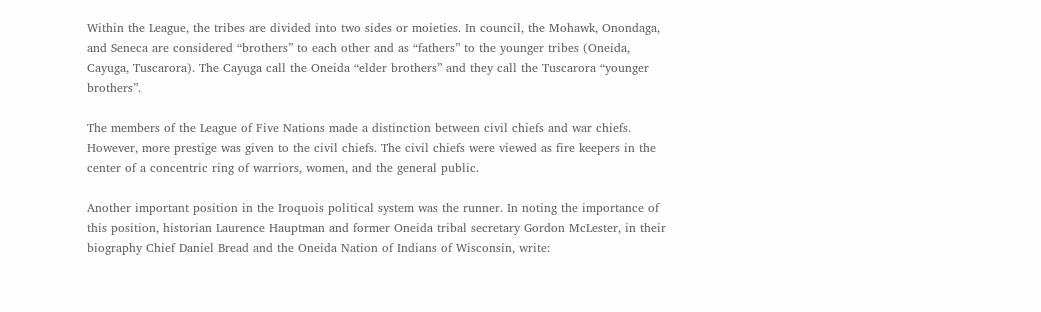Within the League, the tribes are divided into two sides or moieties. In council, the Mohawk, Onondaga, and Seneca are considered “brothers” to each other and as “fathers” to the younger tribes (Oneida, Cayuga, Tuscarora). The Cayuga call the Oneida “elder brothers” and they call the Tuscarora “younger brothers”.

The members of the League of Five Nations made a distinction between civil chiefs and war chiefs. However, more prestige was given to the civil chiefs. The civil chiefs were viewed as fire keepers in the center of a concentric ring of warriors, women, and the general public.

Another important position in the Iroquois political system was the runner. In noting the importance of this position, historian Laurence Hauptman and former Oneida tribal secretary Gordon McLester, in their biography Chief Daniel Bread and the Oneida Nation of Indians of Wisconsin, write: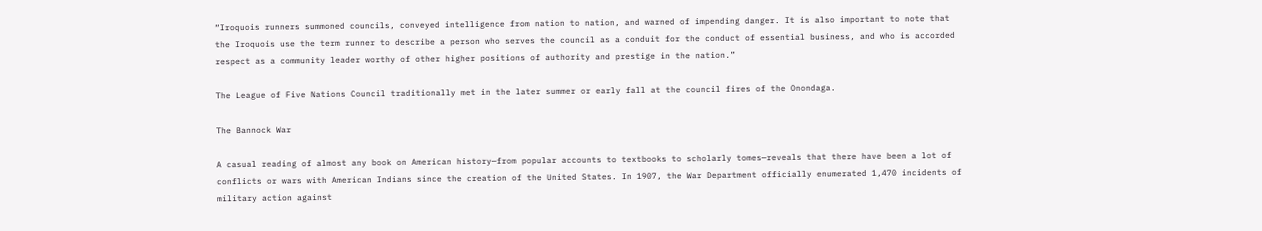“Iroquois runners summoned councils, conveyed intelligence from nation to nation, and warned of impending danger. It is also important to note that the Iroquois use the term runner to describe a person who serves the council as a conduit for the conduct of essential business, and who is accorded respect as a community leader worthy of other higher positions of authority and prestige in the nation.”

The League of Five Nations Council traditionally met in the later summer or early fall at the council fires of the Onondaga.

The Bannock War

A casual reading of almost any book on American history—from popular accounts to textbooks to scholarly tomes—reveals that there have been a lot of conflicts or wars with American Indians since the creation of the United States. In 1907, the War Department officially enumerated 1,470 incidents of military action against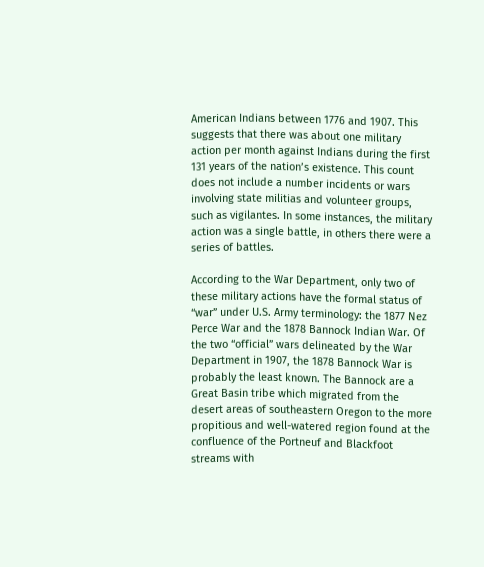American Indians between 1776 and 1907. This suggests that there was about one military action per month against Indians during the first 131 years of the nation’s existence. This count does not include a number incidents or wars involving state militias and volunteer groups, such as vigilantes. In some instances, the military action was a single battle, in others there were a series of battles.

According to the War Department, only two of these military actions have the formal status of “war” under U.S. Army terminology: the 1877 Nez Perce War and the 1878 Bannock Indian War. Of the two “official” wars delineated by the War Department in 1907, the 1878 Bannock War is probably the least known. The Bannock are a Great Basin tribe which migrated from the desert areas of southeastern Oregon to the more propitious and well-watered region found at the confluence of the Portneuf and Blackfoot streams with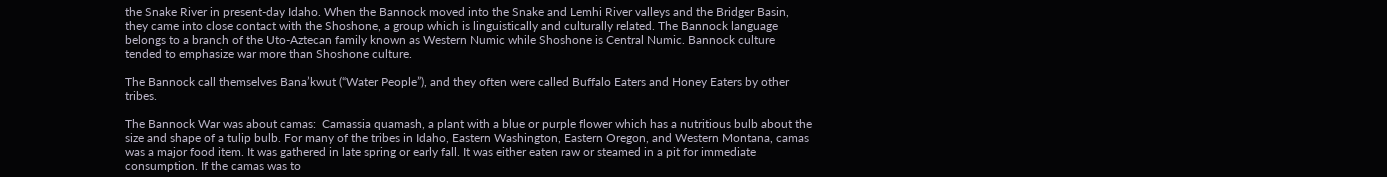the Snake River in present-day Idaho. When the Bannock moved into the Snake and Lemhi River valleys and the Bridger Basin, they came into close contact with the Shoshone, a group which is linguistically and culturally related. The Bannock language belongs to a branch of the Uto-Aztecan family known as Western Numic while Shoshone is Central Numic. Bannock culture tended to emphasize war more than Shoshone culture.

The Bannock call themselves Bana’kwut (“Water People”), and they often were called Buffalo Eaters and Honey Eaters by other tribes.

The Bannock War was about camas:  Camassia quamash, a plant with a blue or purple flower which has a nutritious bulb about the size and shape of a tulip bulb. For many of the tribes in Idaho, Eastern Washington, Eastern Oregon, and Western Montana, camas was a major food item. It was gathered in late spring or early fall. It was either eaten raw or steamed in a pit for immediate consumption. If the camas was to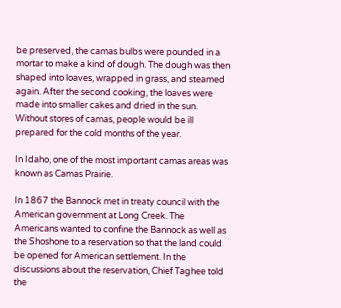be preserved, the camas bulbs were pounded in a mortar to make a kind of dough. The dough was then shaped into loaves, wrapped in grass, and steamed again. After the second cooking, the loaves were made into smaller cakes and dried in the sun. Without stores of camas, people would be ill prepared for the cold months of the year.

In Idaho, one of the most important camas areas was known as Camas Prairie.

In 1867 the Bannock met in treaty council with the American government at Long Creek. The Americans wanted to confine the Bannock as well as the Shoshone to a reservation so that the land could be opened for American settlement. In the discussions about the reservation, Chief Taghee told the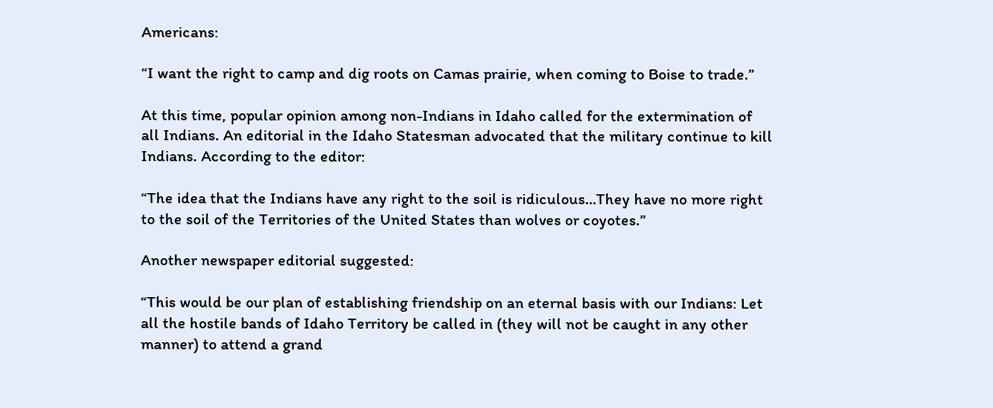Americans:

“I want the right to camp and dig roots on Camas prairie, when coming to Boise to trade.”

At this time, popular opinion among non-Indians in Idaho called for the extermination of all Indians. An editorial in the Idaho Statesman advocated that the military continue to kill Indians. According to the editor:

“The idea that the Indians have any right to the soil is ridiculous…They have no more right to the soil of the Territories of the United States than wolves or coyotes.”

Another newspaper editorial suggested:

“This would be our plan of establishing friendship on an eternal basis with our Indians: Let all the hostile bands of Idaho Territory be called in (they will not be caught in any other manner) to attend a grand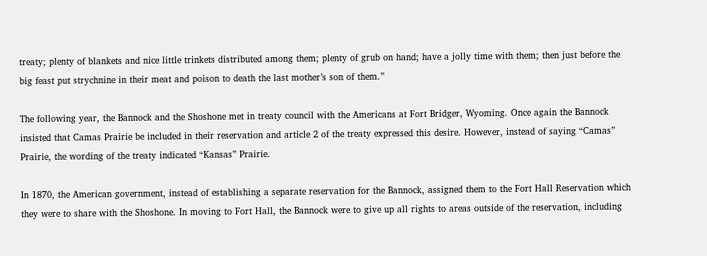treaty; plenty of blankets and nice little trinkets distributed among them; plenty of grub on hand; have a jolly time with them; then just before the big feast put strychnine in their meat and poison to death the last mother’s son of them.”

The following year, the Bannock and the Shoshone met in treaty council with the Americans at Fort Bridger, Wyoming. Once again the Bannock insisted that Camas Prairie be included in their reservation and article 2 of the treaty expressed this desire. However, instead of saying “Camas” Prairie, the wording of the treaty indicated “Kansas” Prairie.

In 1870, the American government, instead of establishing a separate reservation for the Bannock, assigned them to the Fort Hall Reservation which they were to share with the Shoshone. In moving to Fort Hall, the Bannock were to give up all rights to areas outside of the reservation, including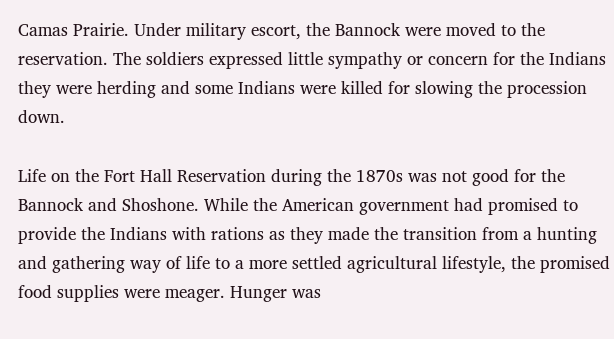Camas Prairie. Under military escort, the Bannock were moved to the reservation. The soldiers expressed little sympathy or concern for the Indians they were herding and some Indians were killed for slowing the procession down.

Life on the Fort Hall Reservation during the 1870s was not good for the Bannock and Shoshone. While the American government had promised to provide the Indians with rations as they made the transition from a hunting and gathering way of life to a more settled agricultural lifestyle, the promised food supplies were meager. Hunger was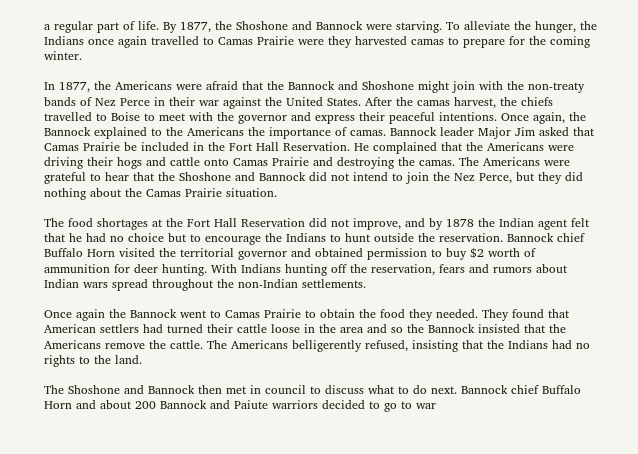a regular part of life. By 1877, the Shoshone and Bannock were starving. To alleviate the hunger, the Indians once again travelled to Camas Prairie were they harvested camas to prepare for the coming winter.

In 1877, the Americans were afraid that the Bannock and Shoshone might join with the non-treaty bands of Nez Perce in their war against the United States. After the camas harvest, the chiefs travelled to Boise to meet with the governor and express their peaceful intentions. Once again, the Bannock explained to the Americans the importance of camas. Bannock leader Major Jim asked that Camas Prairie be included in the Fort Hall Reservation. He complained that the Americans were driving their hogs and cattle onto Camas Prairie and destroying the camas. The Americans were grateful to hear that the Shoshone and Bannock did not intend to join the Nez Perce, but they did nothing about the Camas Prairie situation.

The food shortages at the Fort Hall Reservation did not improve, and by 1878 the Indian agent felt that he had no choice but to encourage the Indians to hunt outside the reservation. Bannock chief Buffalo Horn visited the territorial governor and obtained permission to buy $2 worth of ammunition for deer hunting. With Indians hunting off the reservation, fears and rumors about Indian wars spread throughout the non-Indian settlements.

Once again the Bannock went to Camas Prairie to obtain the food they needed. They found that American settlers had turned their cattle loose in the area and so the Bannock insisted that the Americans remove the cattle. The Americans belligerently refused, insisting that the Indians had no rights to the land.

The Shoshone and Bannock then met in council to discuss what to do next. Bannock chief Buffalo Horn and about 200 Bannock and Paiute warriors decided to go to war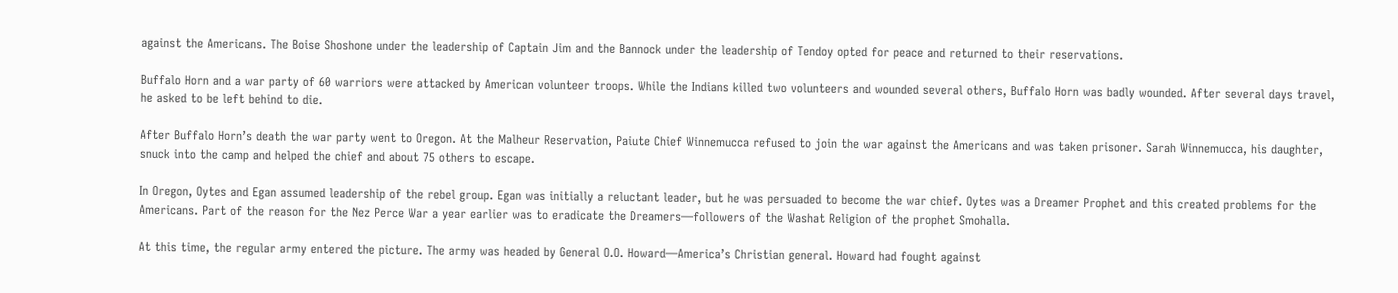against the Americans. The Boise Shoshone under the leadership of Captain Jim and the Bannock under the leadership of Tendoy opted for peace and returned to their reservations.

Buffalo Horn and a war party of 60 warriors were attacked by American volunteer troops. While the Indians killed two volunteers and wounded several others, Buffalo Horn was badly wounded. After several days travel, he asked to be left behind to die.

After Buffalo Horn’s death the war party went to Oregon. At the Malheur Reservation, Paiute Chief Winnemucca refused to join the war against the Americans and was taken prisoner. Sarah Winnemucca, his daughter, snuck into the camp and helped the chief and about 75 others to escape.

In Oregon, Oytes and Egan assumed leadership of the rebel group. Egan was initially a reluctant leader, but he was persuaded to become the war chief. Oytes was a Dreamer Prophet and this created problems for the Americans. Part of the reason for the Nez Perce War a year earlier was to eradicate the Dreamers—followers of the Washat Religion of the prophet Smohalla.

At this time, the regular army entered the picture. The army was headed by General O.O. Howard—America’s Christian general. Howard had fought against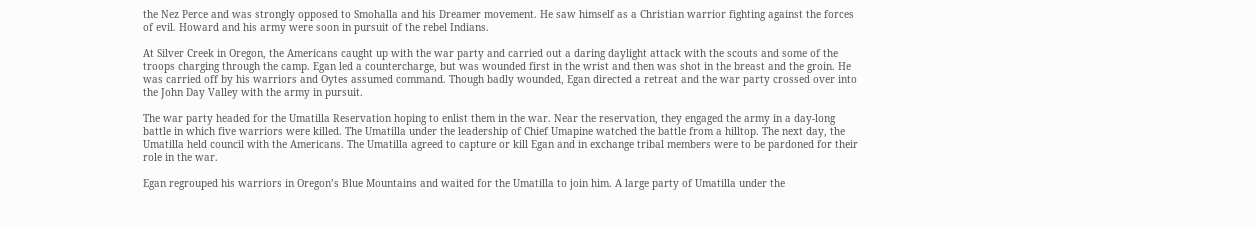the Nez Perce and was strongly opposed to Smohalla and his Dreamer movement. He saw himself as a Christian warrior fighting against the forces of evil. Howard and his army were soon in pursuit of the rebel Indians.

At Silver Creek in Oregon, the Americans caught up with the war party and carried out a daring daylight attack with the scouts and some of the troops charging through the camp. Egan led a countercharge, but was wounded first in the wrist and then was shot in the breast and the groin. He was carried off by his warriors and Oytes assumed command. Though badly wounded, Egan directed a retreat and the war party crossed over into the John Day Valley with the army in pursuit.

The war party headed for the Umatilla Reservation hoping to enlist them in the war. Near the reservation, they engaged the army in a day-long battle in which five warriors were killed. The Umatilla under the leadership of Chief Umapine watched the battle from a hilltop. The next day, the Umatilla held council with the Americans. The Umatilla agreed to capture or kill Egan and in exchange tribal members were to be pardoned for their role in the war.

Egan regrouped his warriors in Oregon’s Blue Mountains and waited for the Umatilla to join him. A large party of Umatilla under the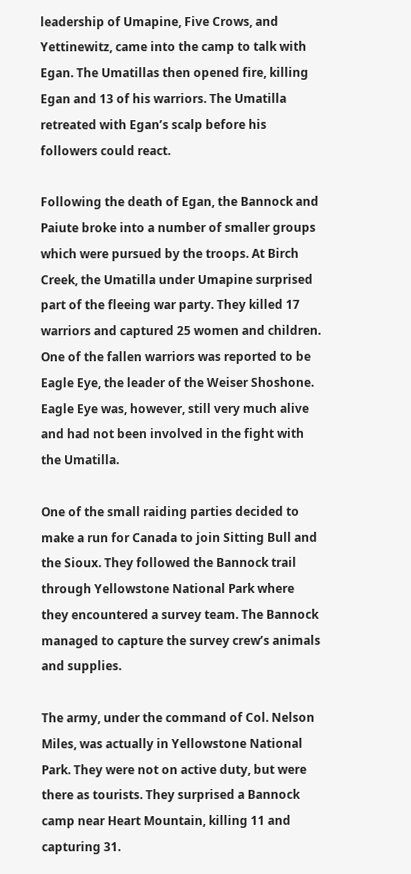leadership of Umapine, Five Crows, and Yettinewitz, came into the camp to talk with Egan. The Umatillas then opened fire, killing Egan and 13 of his warriors. The Umatilla retreated with Egan’s scalp before his followers could react.

Following the death of Egan, the Bannock and Paiute broke into a number of smaller groups which were pursued by the troops. At Birch Creek, the Umatilla under Umapine surprised part of the fleeing war party. They killed 17 warriors and captured 25 women and children. One of the fallen warriors was reported to be Eagle Eye, the leader of the Weiser Shoshone. Eagle Eye was, however, still very much alive and had not been involved in the fight with the Umatilla.

One of the small raiding parties decided to make a run for Canada to join Sitting Bull and the Sioux. They followed the Bannock trail through Yellowstone National Park where they encountered a survey team. The Bannock managed to capture the survey crew’s animals and supplies.

The army, under the command of Col. Nelson Miles, was actually in Yellowstone National Park. They were not on active duty, but were there as tourists. They surprised a Bannock camp near Heart Mountain, killing 11 and capturing 31.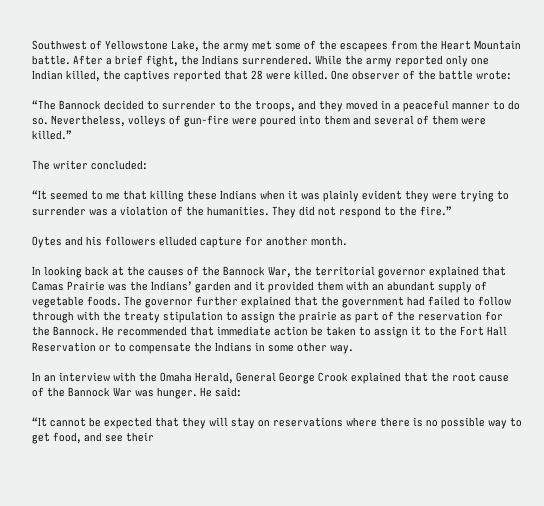Southwest of Yellowstone Lake, the army met some of the escapees from the Heart Mountain battle. After a brief fight, the Indians surrendered. While the army reported only one Indian killed, the captives reported that 28 were killed. One observer of the battle wrote:

“The Bannock decided to surrender to the troops, and they moved in a peaceful manner to do so. Nevertheless, volleys of gun-fire were poured into them and several of them were killed.”

The writer concluded:

“It seemed to me that killing these Indians when it was plainly evident they were trying to surrender was a violation of the humanities. They did not respond to the fire.”

Oytes and his followers elluded capture for another month.

In looking back at the causes of the Bannock War, the territorial governor explained that Camas Prairie was the Indians’ garden and it provided them with an abundant supply of vegetable foods. The governor further explained that the government had failed to follow through with the treaty stipulation to assign the prairie as part of the reservation for the Bannock. He recommended that immediate action be taken to assign it to the Fort Hall Reservation or to compensate the Indians in some other way.

In an interview with the Omaha Herald, General George Crook explained that the root cause of the Bannock War was hunger. He said:

“It cannot be expected that they will stay on reservations where there is no possible way to get food, and see their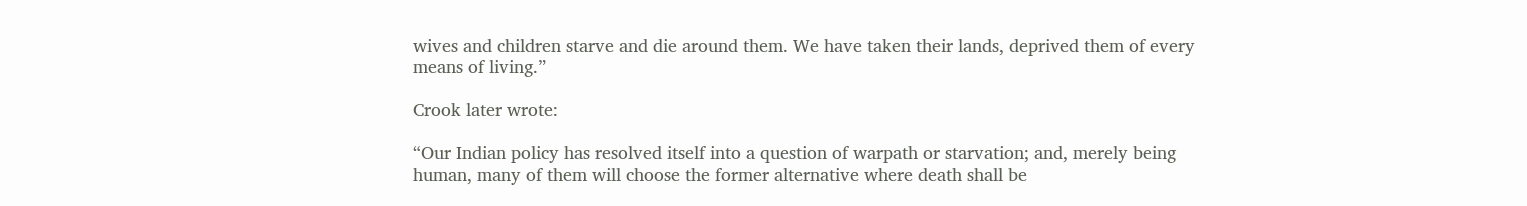wives and children starve and die around them. We have taken their lands, deprived them of every means of living.”

Crook later wrote:

“Our Indian policy has resolved itself into a question of warpath or starvation; and, merely being human, many of them will choose the former alternative where death shall be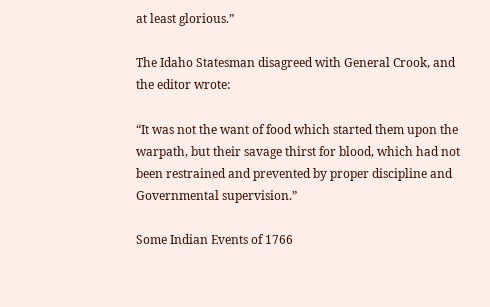at least glorious.”

The Idaho Statesman disagreed with General Crook, and the editor wrote:

“It was not the want of food which started them upon the warpath, but their savage thirst for blood, which had not been restrained and prevented by proper discipline and Governmental supervision.”

Some Indian Events of 1766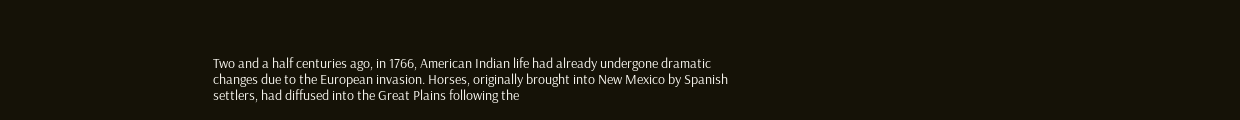Two and a half centuries ago, in 1766, American Indian life had already undergone dramatic changes due to the European invasion. Horses, originally brought into New Mexico by Spanish settlers, had diffused into the Great Plains following the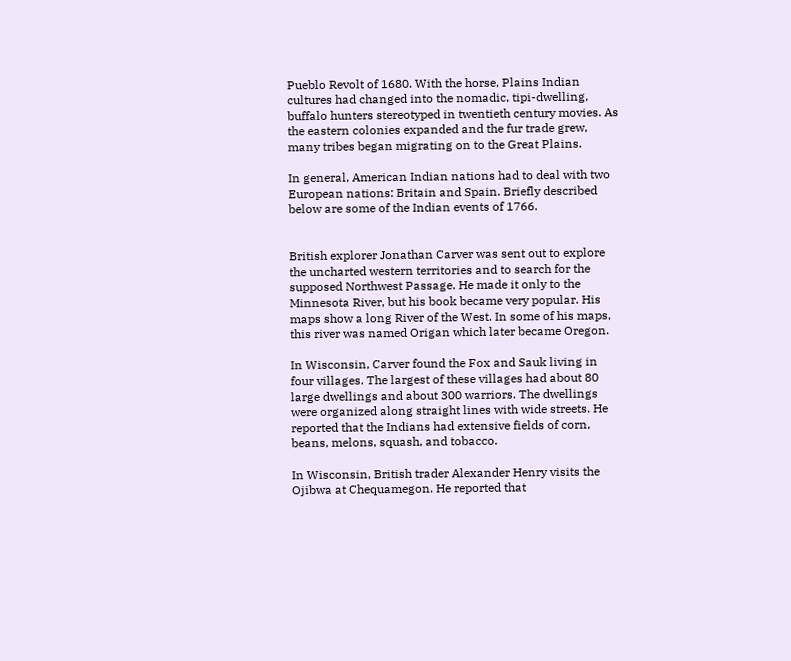Pueblo Revolt of 1680. With the horse, Plains Indian cultures had changed into the nomadic, tipi-dwelling, buffalo hunters stereotyped in twentieth century movies. As the eastern colonies expanded and the fur trade grew, many tribes began migrating on to the Great Plains.

In general, American Indian nations had to deal with two European nations: Britain and Spain. Briefly described below are some of the Indian events of 1766.


British explorer Jonathan Carver was sent out to explore the uncharted western territories and to search for the supposed Northwest Passage. He made it only to the Minnesota River, but his book became very popular. His maps show a long River of the West. In some of his maps, this river was named Origan which later became Oregon.

In Wisconsin, Carver found the Fox and Sauk living in four villages. The largest of these villages had about 80 large dwellings and about 300 warriors. The dwellings were organized along straight lines with wide streets. He reported that the Indians had extensive fields of corn, beans, melons, squash, and tobacco.

In Wisconsin, British trader Alexander Henry visits the Ojibwa at Chequamegon. He reported that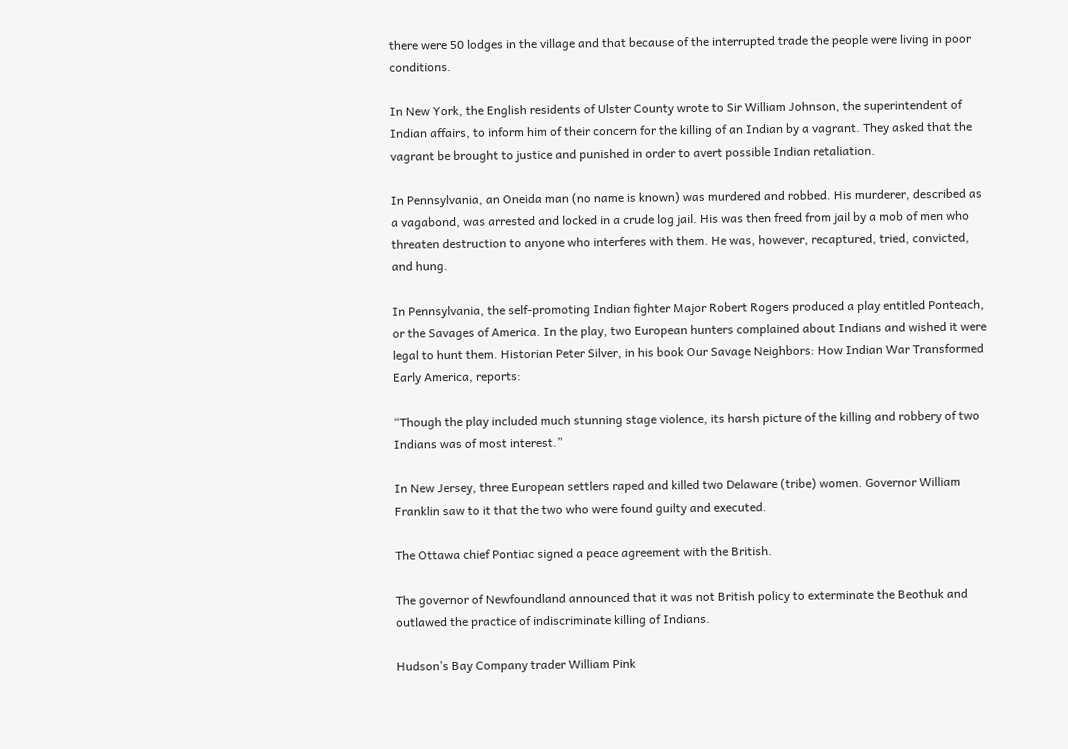there were 50 lodges in the village and that because of the interrupted trade the people were living in poor conditions.

In New York, the English residents of Ulster County wrote to Sir William Johnson, the superintendent of Indian affairs, to inform him of their concern for the killing of an Indian by a vagrant. They asked that the vagrant be brought to justice and punished in order to avert possible Indian retaliation.

In Pennsylvania, an Oneida man (no name is known) was murdered and robbed. His murderer, described as a vagabond, was arrested and locked in a crude log jail. His was then freed from jail by a mob of men who threaten destruction to anyone who interferes with them. He was, however, recaptured, tried, convicted, and hung.

In Pennsylvania, the self-promoting Indian fighter Major Robert Rogers produced a play entitled Ponteach, or the Savages of America. In the play, two European hunters complained about Indians and wished it were legal to hunt them. Historian Peter Silver, in his book Our Savage Neighbors: How Indian War Transformed Early America, reports:

“Though the play included much stunning stage violence, its harsh picture of the killing and robbery of two Indians was of most interest.”

In New Jersey, three European settlers raped and killed two Delaware (tribe) women. Governor William Franklin saw to it that the two who were found guilty and executed.

The Ottawa chief Pontiac signed a peace agreement with the British.

The governor of Newfoundland announced that it was not British policy to exterminate the Beothuk and outlawed the practice of indiscriminate killing of Indians.

Hudson’s Bay Company trader William Pink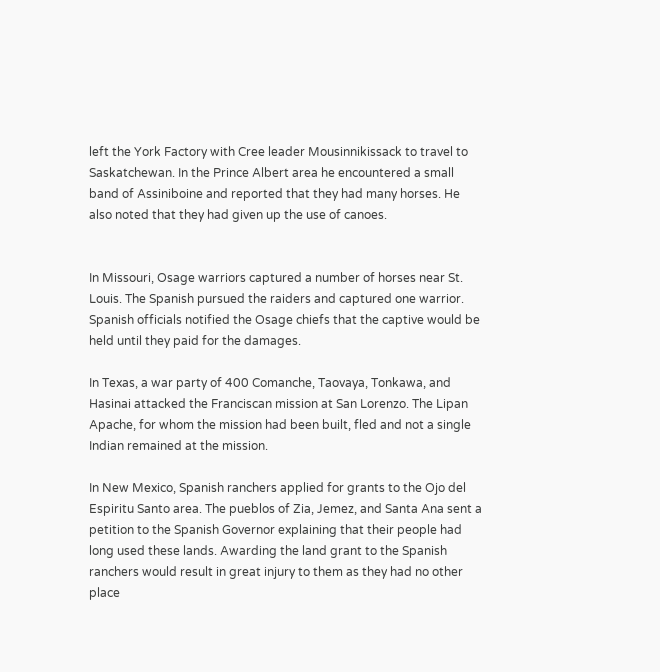left the York Factory with Cree leader Mousinnikissack to travel to Saskatchewan. In the Prince Albert area he encountered a small band of Assiniboine and reported that they had many horses. He also noted that they had given up the use of canoes.


In Missouri, Osage warriors captured a number of horses near St. Louis. The Spanish pursued the raiders and captured one warrior. Spanish officials notified the Osage chiefs that the captive would be held until they paid for the damages.

In Texas, a war party of 400 Comanche, Taovaya, Tonkawa, and Hasinai attacked the Franciscan mission at San Lorenzo. The Lipan Apache, for whom the mission had been built, fled and not a single Indian remained at the mission.

In New Mexico, Spanish ranchers applied for grants to the Ojo del Espiritu Santo area. The pueblos of Zia, Jemez, and Santa Ana sent a petition to the Spanish Governor explaining that their people had long used these lands. Awarding the land grant to the Spanish ranchers would result in great injury to them as they had no other place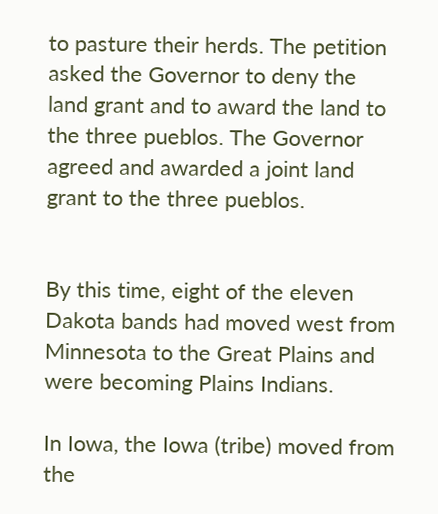to pasture their herds. The petition asked the Governor to deny the land grant and to award the land to the three pueblos. The Governor agreed and awarded a joint land grant to the three pueblos.


By this time, eight of the eleven Dakota bands had moved west from Minnesota to the Great Plains and were becoming Plains Indians.

In Iowa, the Iowa (tribe) moved from the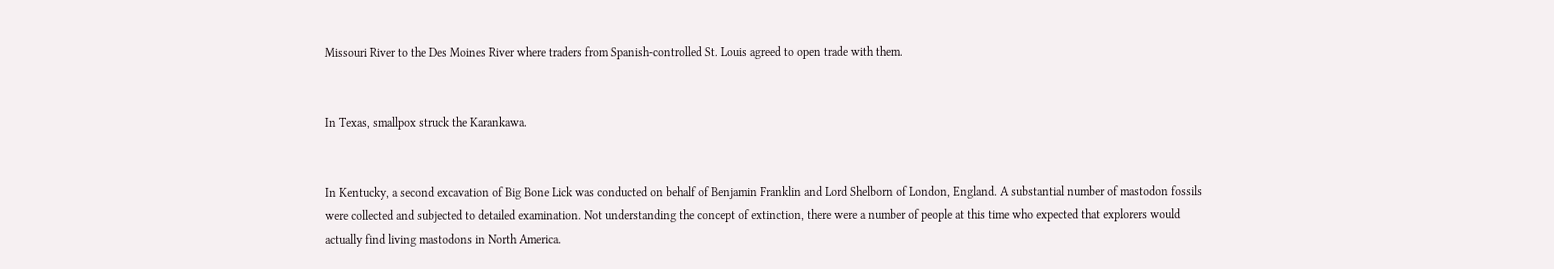Missouri River to the Des Moines River where traders from Spanish-controlled St. Louis agreed to open trade with them.


In Texas, smallpox struck the Karankawa.


In Kentucky, a second excavation of Big Bone Lick was conducted on behalf of Benjamin Franklin and Lord Shelborn of London, England. A substantial number of mastodon fossils were collected and subjected to detailed examination. Not understanding the concept of extinction, there were a number of people at this time who expected that explorers would actually find living mastodons in North America.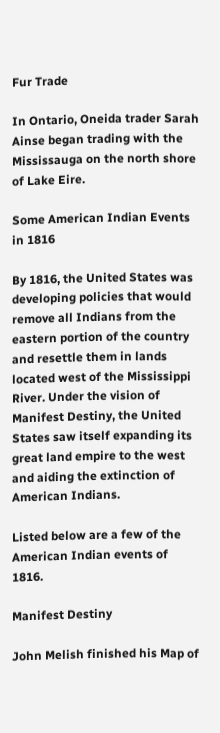Fur Trade

In Ontario, Oneida trader Sarah Ainse began trading with the Mississauga on the north shore of Lake Eire.

Some American Indian Events in 1816

By 1816, the United States was developing policies that would remove all Indians from the eastern portion of the country and resettle them in lands located west of the Mississippi River. Under the vision of Manifest Destiny, the United States saw itself expanding its great land empire to the west and aiding the extinction of American Indians.

Listed below are a few of the American Indian events of 1816.

Manifest Destiny

John Melish finished his Map of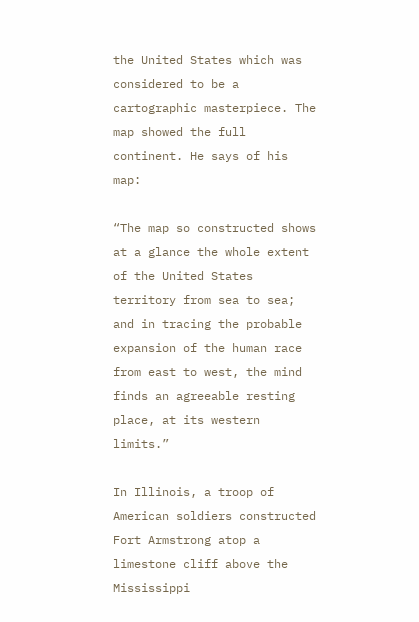the United States which was considered to be a cartographic masterpiece. The map showed the full continent. He says of his map:

“The map so constructed shows at a glance the whole extent of the United States territory from sea to sea; and in tracing the probable expansion of the human race from east to west, the mind finds an agreeable resting place, at its western limits.”

In Illinois, a troop of American soldiers constructed Fort Armstrong atop a limestone cliff above the Mississippi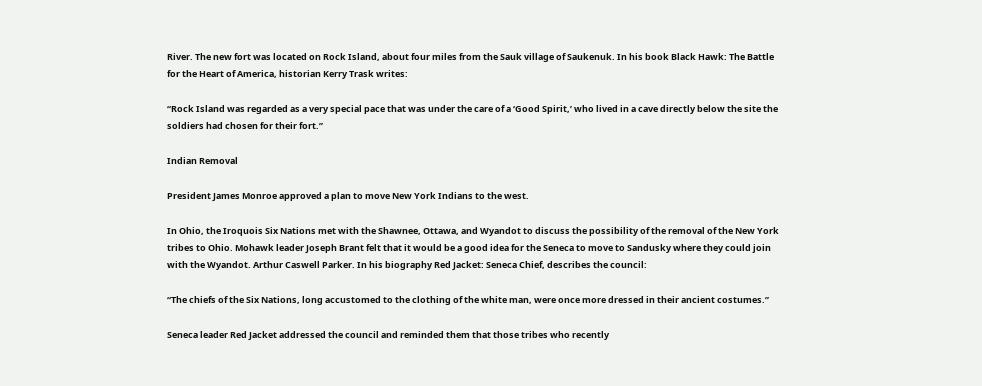River. The new fort was located on Rock Island, about four miles from the Sauk village of Saukenuk. In his book Black Hawk: The Battle for the Heart of America, historian Kerry Trask writes:

“Rock Island was regarded as a very special pace that was under the care of a ‘Good Spirit,’ who lived in a cave directly below the site the soldiers had chosen for their fort.”

Indian Removal

President James Monroe approved a plan to move New York Indians to the west.

In Ohio, the Iroquois Six Nations met with the Shawnee, Ottawa, and Wyandot to discuss the possibility of the removal of the New York tribes to Ohio. Mohawk leader Joseph Brant felt that it would be a good idea for the Seneca to move to Sandusky where they could join with the Wyandot. Arthur Caswell Parker. In his biography Red Jacket: Seneca Chief, describes the council:

“The chiefs of the Six Nations, long accustomed to the clothing of the white man, were once more dressed in their ancient costumes.”

Seneca leader Red Jacket addressed the council and reminded them that those tribes who recently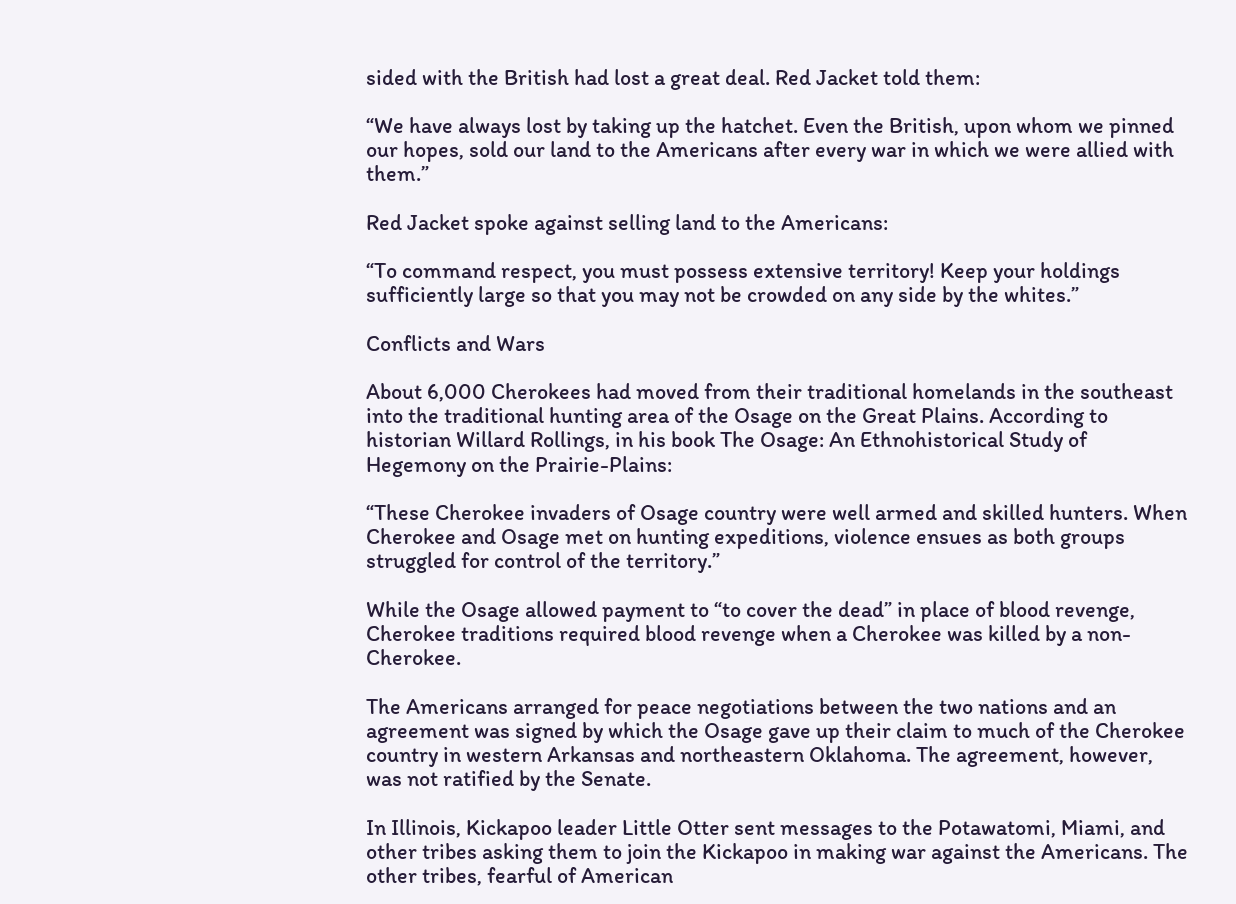sided with the British had lost a great deal. Red Jacket told them:

“We have always lost by taking up the hatchet. Even the British, upon whom we pinned our hopes, sold our land to the Americans after every war in which we were allied with them.”

Red Jacket spoke against selling land to the Americans:

“To command respect, you must possess extensive territory! Keep your holdings sufficiently large so that you may not be crowded on any side by the whites.”

Conflicts and Wars

About 6,000 Cherokees had moved from their traditional homelands in the southeast into the traditional hunting area of the Osage on the Great Plains. According to historian Willard Rollings, in his book The Osage: An Ethnohistorical Study of Hegemony on the Prairie-Plains:

“These Cherokee invaders of Osage country were well armed and skilled hunters. When Cherokee and Osage met on hunting expeditions, violence ensues as both groups struggled for control of the territory.”

While the Osage allowed payment to “to cover the dead” in place of blood revenge, Cherokee traditions required blood revenge when a Cherokee was killed by a non-Cherokee.

The Americans arranged for peace negotiations between the two nations and an agreement was signed by which the Osage gave up their claim to much of the Cherokee country in western Arkansas and northeastern Oklahoma. The agreement, however, was not ratified by the Senate.

In Illinois, Kickapoo leader Little Otter sent messages to the Potawatomi, Miami, and other tribes asking them to join the Kickapoo in making war against the Americans. The other tribes, fearful of American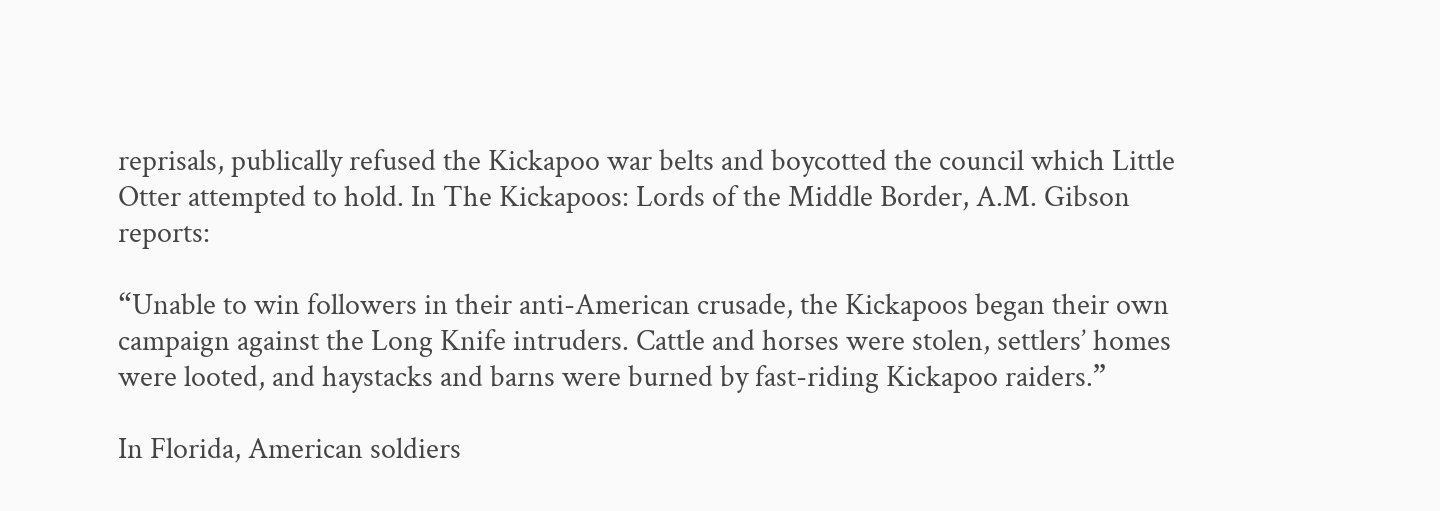reprisals, publically refused the Kickapoo war belts and boycotted the council which Little Otter attempted to hold. In The Kickapoos: Lords of the Middle Border, A.M. Gibson reports:

“Unable to win followers in their anti-American crusade, the Kickapoos began their own campaign against the Long Knife intruders. Cattle and horses were stolen, settlers’ homes were looted, and haystacks and barns were burned by fast-riding Kickapoo raiders.”

In Florida, American soldiers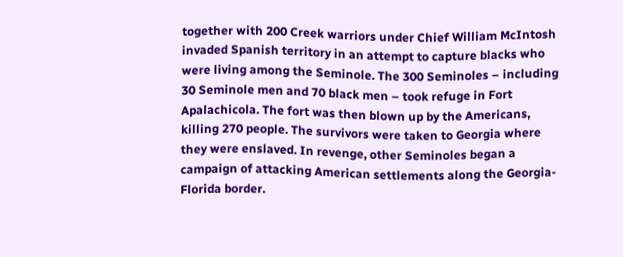together with 200 Creek warriors under Chief William McIntosh invaded Spanish territory in an attempt to capture blacks who were living among the Seminole. The 300 Seminoles – including 30 Seminole men and 70 black men – took refuge in Fort Apalachicola. The fort was then blown up by the Americans, killing 270 people. The survivors were taken to Georgia where they were enslaved. In revenge, other Seminoles began a campaign of attacking American settlements along the Georgia-Florida border.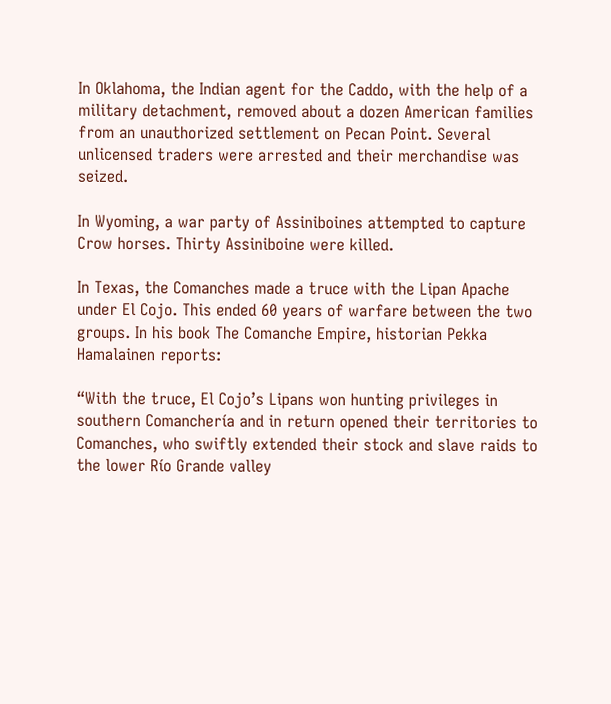In Oklahoma, the Indian agent for the Caddo, with the help of a military detachment, removed about a dozen American families from an unauthorized settlement on Pecan Point. Several unlicensed traders were arrested and their merchandise was seized.

In Wyoming, a war party of Assiniboines attempted to capture Crow horses. Thirty Assiniboine were killed.

In Texas, the Comanches made a truce with the Lipan Apache under El Cojo. This ended 60 years of warfare between the two groups. In his book The Comanche Empire, historian Pekka Hamalainen reports:

“With the truce, El Cojo’s Lipans won hunting privileges in southern Comanchería and in return opened their territories to Comanches, who swiftly extended their stock and slave raids to the lower Río Grande valley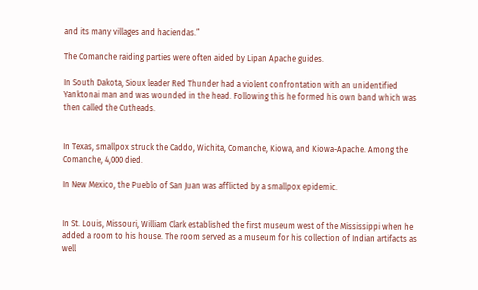and its many villages and haciendas.”

The Comanche raiding parties were often aided by Lipan Apache guides.

In South Dakota, Sioux leader Red Thunder had a violent confrontation with an unidentified Yanktonai man and was wounded in the head. Following this he formed his own band which was then called the Cutheads.


In Texas, smallpox struck the Caddo, Wichita, Comanche, Kiowa, and Kiowa-Apache. Among the Comanche, 4,000 died.

In New Mexico, the Pueblo of San Juan was afflicted by a smallpox epidemic.


In St. Louis, Missouri, William Clark established the first museum west of the Mississippi when he added a room to his house. The room served as a museum for his collection of Indian artifacts as well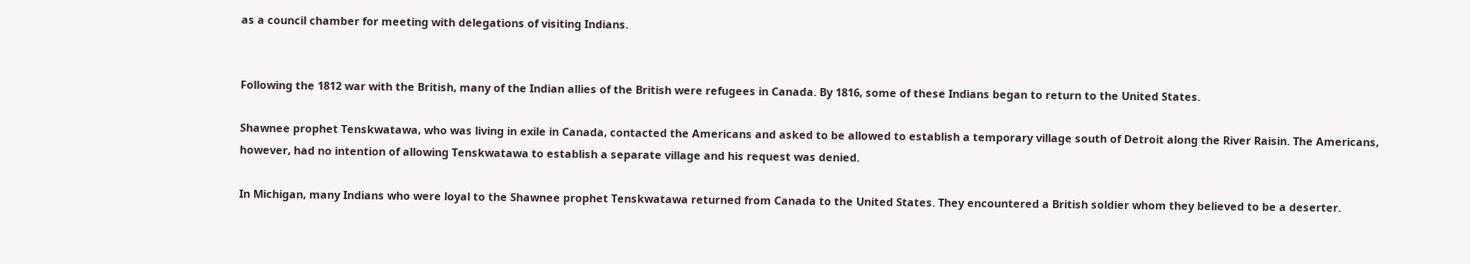as a council chamber for meeting with delegations of visiting Indians.


Following the 1812 war with the British, many of the Indian allies of the British were refugees in Canada. By 1816, some of these Indians began to return to the United States.

Shawnee prophet Tenskwatawa, who was living in exile in Canada, contacted the Americans and asked to be allowed to establish a temporary village south of Detroit along the River Raisin. The Americans, however, had no intention of allowing Tenskwatawa to establish a separate village and his request was denied.

In Michigan, many Indians who were loyal to the Shawnee prophet Tenskwatawa returned from Canada to the United States. They encountered a British soldier whom they believed to be a deserter.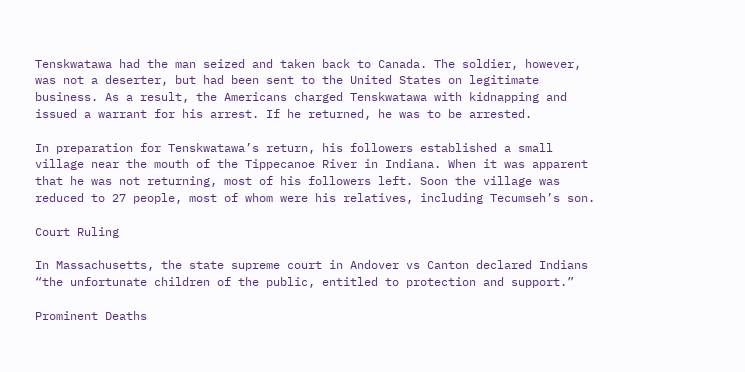Tenskwatawa had the man seized and taken back to Canada. The soldier, however, was not a deserter, but had been sent to the United States on legitimate business. As a result, the Americans charged Tenskwatawa with kidnapping and issued a warrant for his arrest. If he returned, he was to be arrested.

In preparation for Tenskwatawa’s return, his followers established a small village near the mouth of the Tippecanoe River in Indiana. When it was apparent that he was not returning, most of his followers left. Soon the village was reduced to 27 people, most of whom were his relatives, including Tecumseh’s son.

Court Ruling

In Massachusetts, the state supreme court in Andover vs Canton declared Indians “the unfortunate children of the public, entitled to protection and support.”

Prominent Deaths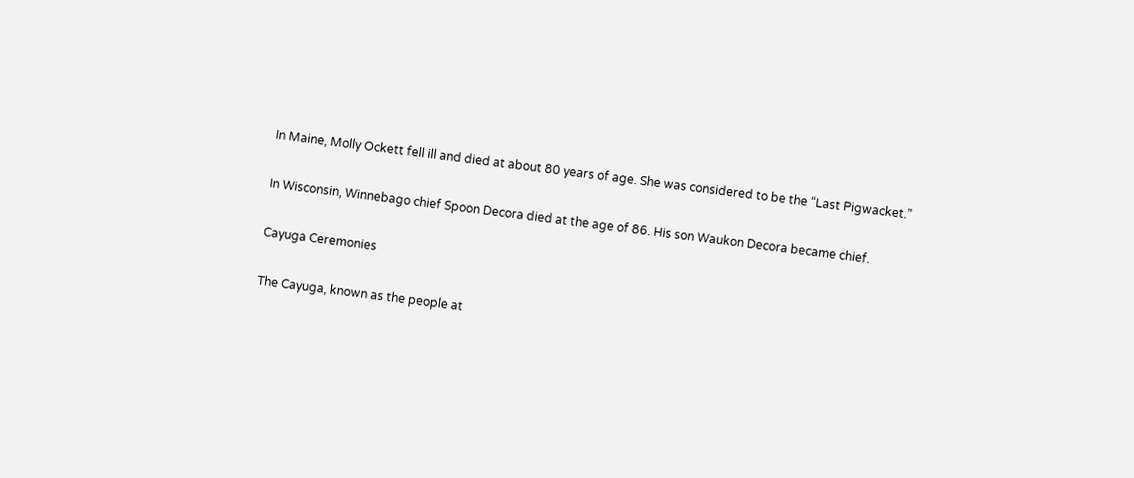In Maine, Molly Ockett fell ill and died at about 80 years of age. She was considered to be the “Last Pigwacket.”

In Wisconsin, Winnebago chief Spoon Decora died at the age of 86. His son Waukon Decora became chief.

Cayuga Ceremonies

The Cayuga, known as the people at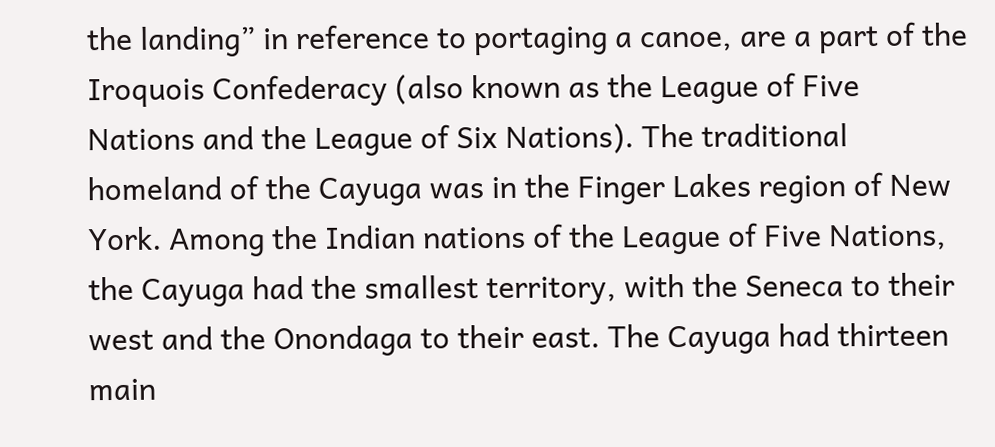the landing” in reference to portaging a canoe, are a part of the Iroquois Confederacy (also known as the League of Five Nations and the League of Six Nations). The traditional homeland of the Cayuga was in the Finger Lakes region of New York. Among the Indian nations of the League of Five Nations, the Cayuga had the smallest territory, with the Seneca to their west and the Onondaga to their east. The Cayuga had thirteen main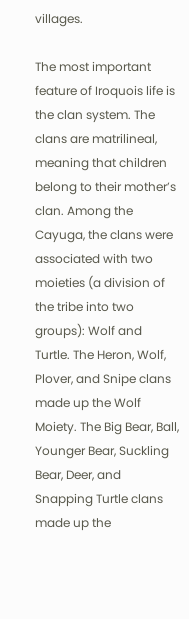villages.

The most important feature of Iroquois life is the clan system. The clans are matrilineal, meaning that children belong to their mother’s clan. Among the Cayuga, the clans were associated with two moieties (a division of the tribe into two groups): Wolf and Turtle. The Heron, Wolf, Plover, and Snipe clans made up the Wolf Moiety. The Big Bear, Ball, Younger Bear, Suckling Bear, Deer, and Snapping Turtle clans made up the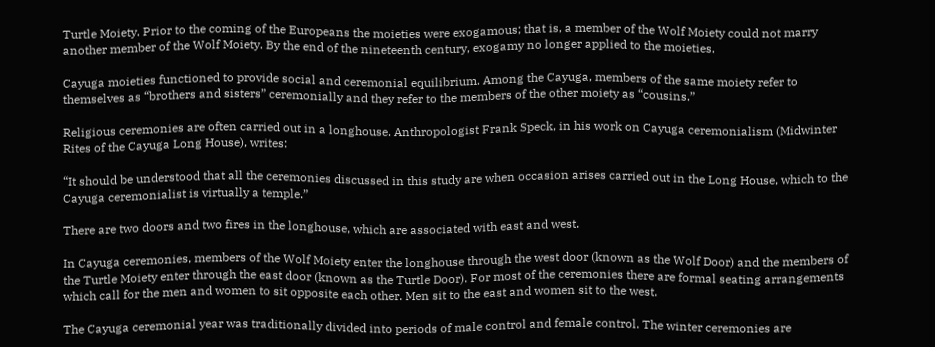Turtle Moiety. Prior to the coming of the Europeans the moieties were exogamous; that is, a member of the Wolf Moiety could not marry another member of the Wolf Moiety. By the end of the nineteenth century, exogamy no longer applied to the moieties.

Cayuga moieties functioned to provide social and ceremonial equilibrium. Among the Cayuga, members of the same moiety refer to themselves as “brothers and sisters” ceremonially and they refer to the members of the other moiety as “cousins.”

Religious ceremonies are often carried out in a longhouse. Anthropologist Frank Speck, in his work on Cayuga ceremonialism (Midwinter Rites of the Cayuga Long House), writes:

“It should be understood that all the ceremonies discussed in this study are when occasion arises carried out in the Long House, which to the Cayuga ceremonialist is virtually a temple.”

There are two doors and two fires in the longhouse, which are associated with east and west.

In Cayuga ceremonies, members of the Wolf Moiety enter the longhouse through the west door (known as the Wolf Door) and the members of the Turtle Moiety enter through the east door (known as the Turtle Door). For most of the ceremonies there are formal seating arrangements which call for the men and women to sit opposite each other. Men sit to the east and women sit to the west.

The Cayuga ceremonial year was traditionally divided into periods of male control and female control. The winter ceremonies are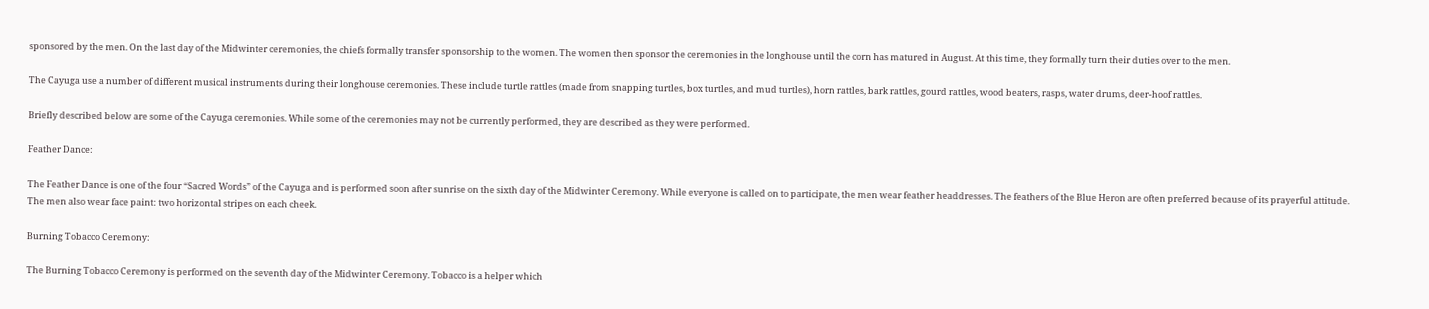sponsored by the men. On the last day of the Midwinter ceremonies, the chiefs formally transfer sponsorship to the women. The women then sponsor the ceremonies in the longhouse until the corn has matured in August. At this time, they formally turn their duties over to the men.

The Cayuga use a number of different musical instruments during their longhouse ceremonies. These include turtle rattles (made from snapping turtles, box turtles, and mud turtles), horn rattles, bark rattles, gourd rattles, wood beaters, rasps, water drums, deer-hoof rattles.

Briefly described below are some of the Cayuga ceremonies. While some of the ceremonies may not be currently performed, they are described as they were performed.

Feather Dance:

The Feather Dance is one of the four “Sacred Words” of the Cayuga and is performed soon after sunrise on the sixth day of the Midwinter Ceremony. While everyone is called on to participate, the men wear feather headdresses. The feathers of the Blue Heron are often preferred because of its prayerful attitude. The men also wear face paint: two horizontal stripes on each cheek.

Burning Tobacco Ceremony:

The Burning Tobacco Ceremony is performed on the seventh day of the Midwinter Ceremony. Tobacco is a helper which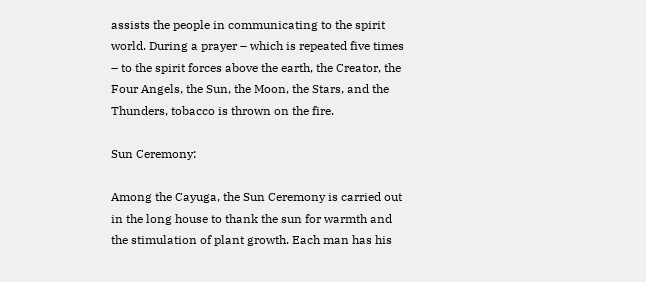assists the people in communicating to the spirit world. During a prayer – which is repeated five times – to the spirit forces above the earth, the Creator, the Four Angels, the Sun, the Moon, the Stars, and the Thunders, tobacco is thrown on the fire.

Sun Ceremony:

Among the Cayuga, the Sun Ceremony is carried out in the long house to thank the sun for warmth and the stimulation of plant growth. Each man has his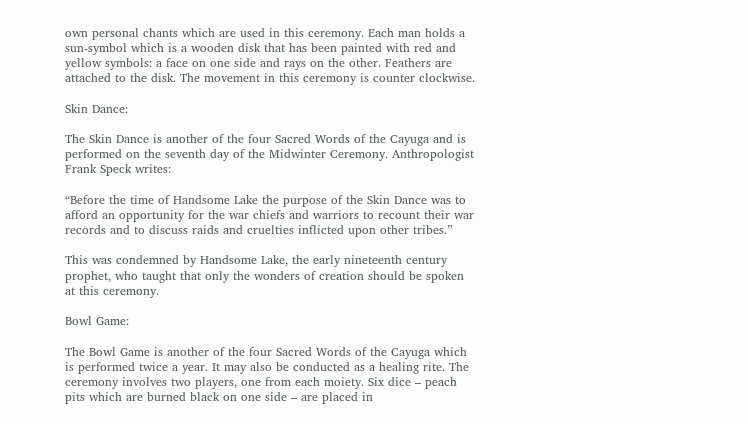own personal chants which are used in this ceremony. Each man holds a sun-symbol which is a wooden disk that has been painted with red and yellow symbols: a face on one side and rays on the other. Feathers are attached to the disk. The movement in this ceremony is counter clockwise.

Skin Dance:

The Skin Dance is another of the four Sacred Words of the Cayuga and is performed on the seventh day of the Midwinter Ceremony. Anthropologist Frank Speck writes:

“Before the time of Handsome Lake the purpose of the Skin Dance was to afford an opportunity for the war chiefs and warriors to recount their war records and to discuss raids and cruelties inflicted upon other tribes.”

This was condemned by Handsome Lake, the early nineteenth century prophet, who taught that only the wonders of creation should be spoken at this ceremony.

Bowl Game:

The Bowl Game is another of the four Sacred Words of the Cayuga which is performed twice a year. It may also be conducted as a healing rite. The ceremony involves two players, one from each moiety. Six dice – peach pits which are burned black on one side – are placed in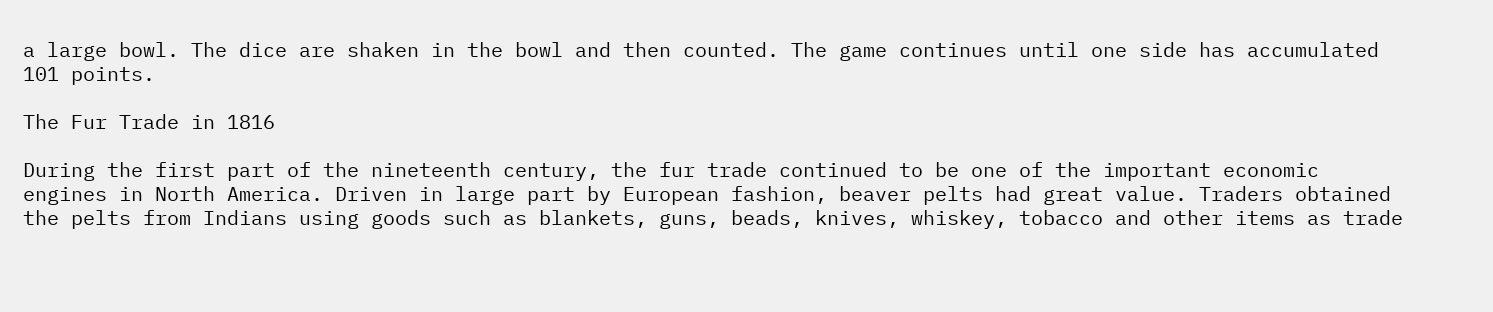a large bowl. The dice are shaken in the bowl and then counted. The game continues until one side has accumulated 101 points.

The Fur Trade in 1816

During the first part of the nineteenth century, the fur trade continued to be one of the important economic engines in North America. Driven in large part by European fashion, beaver pelts had great value. Traders obtained the pelts from Indians using goods such as blankets, guns, beads, knives, whiskey, tobacco and other items as trade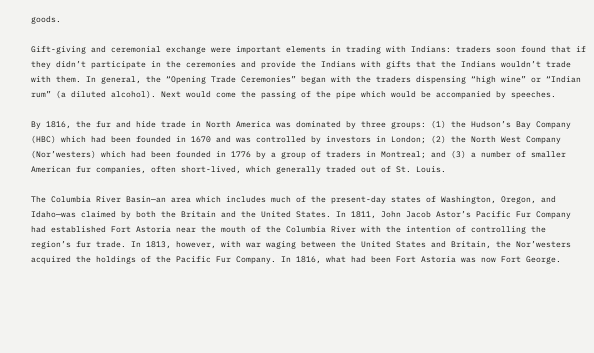goods.

Gift-giving and ceremonial exchange were important elements in trading with Indians: traders soon found that if they didn’t participate in the ceremonies and provide the Indians with gifts that the Indians wouldn’t trade with them. In general, the “Opening Trade Ceremonies” began with the traders dispensing “high wine” or “Indian rum” (a diluted alcohol). Next would come the passing of the pipe which would be accompanied by speeches.

By 1816, the fur and hide trade in North America was dominated by three groups: (1) the Hudson’s Bay Company (HBC) which had been founded in 1670 and was controlled by investors in London; (2) the North West Company (Nor’westers) which had been founded in 1776 by a group of traders in Montreal; and (3) a number of smaller American fur companies, often short-lived, which generally traded out of St. Louis.

The Columbia River Basin—an area which includes much of the present-day states of Washington, Oregon, and Idaho—was claimed by both the Britain and the United States. In 1811, John Jacob Astor’s Pacific Fur Company had established Fort Astoria near the mouth of the Columbia River with the intention of controlling the region’s fur trade. In 1813, however, with war waging between the United States and Britain, the Nor’westers acquired the holdings of the Pacific Fur Company. In 1816, what had been Fort Astoria was now Fort George.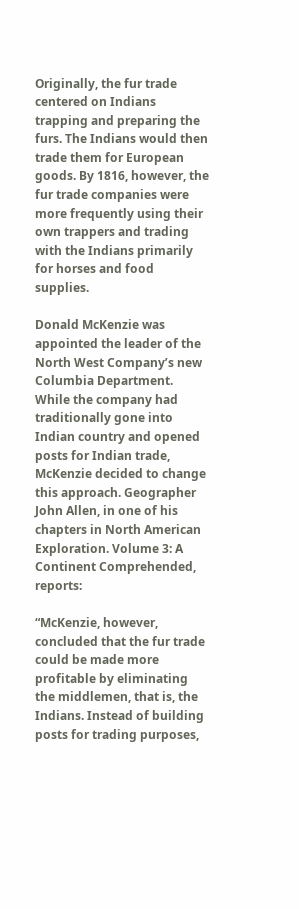Originally, the fur trade centered on Indians trapping and preparing the furs. The Indians would then trade them for European goods. By 1816, however, the fur trade companies were more frequently using their own trappers and trading with the Indians primarily for horses and food supplies.

Donald McKenzie was appointed the leader of the North West Company’s new Columbia Department. While the company had traditionally gone into Indian country and opened posts for Indian trade, McKenzie decided to change this approach. Geographer John Allen, in one of his chapters in North American Exploration. Volume 3: A Continent Comprehended, reports:

“McKenzie, however, concluded that the fur trade could be made more profitable by eliminating the middlemen, that is, the Indians. Instead of building posts for trading purposes,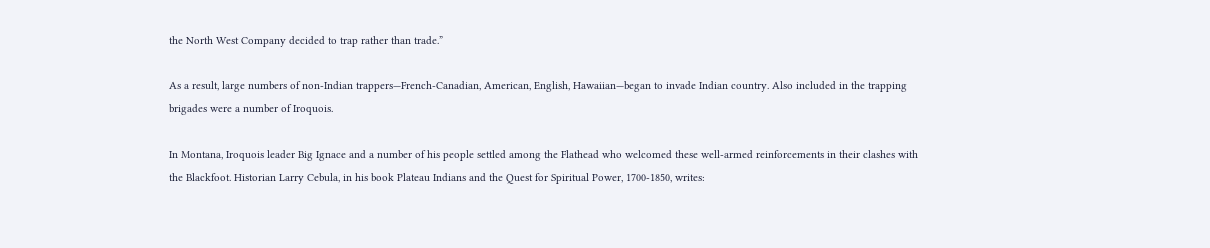the North West Company decided to trap rather than trade.”

As a result, large numbers of non-Indian trappers—French-Canadian, American, English, Hawaiian—began to invade Indian country. Also included in the trapping brigades were a number of Iroquois.

In Montana, Iroquois leader Big Ignace and a number of his people settled among the Flathead who welcomed these well-armed reinforcements in their clashes with the Blackfoot. Historian Larry Cebula, in his book Plateau Indians and the Quest for Spiritual Power, 1700-1850, writes: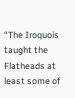“The Iroquois taught the Flatheads at least some of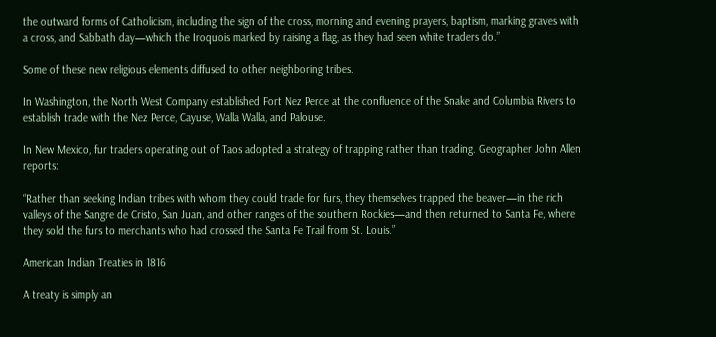the outward forms of Catholicism, including the sign of the cross, morning and evening prayers, baptism, marking graves with a cross, and Sabbath day—which the Iroquois marked by raising a flag, as they had seen white traders do.”

Some of these new religious elements diffused to other neighboring tribes.

In Washington, the North West Company established Fort Nez Perce at the confluence of the Snake and Columbia Rivers to establish trade with the Nez Perce, Cayuse, Walla Walla, and Palouse.

In New Mexico, fur traders operating out of Taos adopted a strategy of trapping rather than trading. Geographer John Allen reports:

“Rather than seeking Indian tribes with whom they could trade for furs, they themselves trapped the beaver—in the rich valleys of the Sangre de Cristo, San Juan, and other ranges of the southern Rockies—and then returned to Santa Fe, where they sold the furs to merchants who had crossed the Santa Fe Trail from St. Louis.”

American Indian Treaties in 1816

A treaty is simply an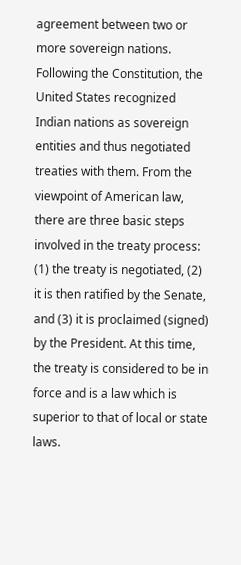agreement between two or more sovereign nations. Following the Constitution, the United States recognized Indian nations as sovereign entities and thus negotiated treaties with them. From the viewpoint of American law, there are three basic steps involved in the treaty process: (1) the treaty is negotiated, (2) it is then ratified by the Senate, and (3) it is proclaimed (signed) by the President. At this time, the treaty is considered to be in force and is a law which is superior to that of local or state laws.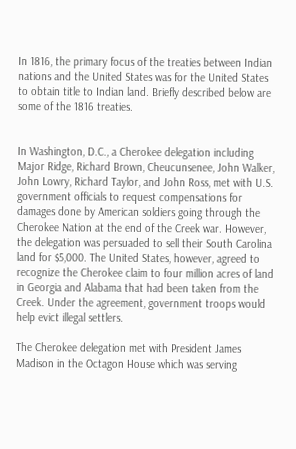In 1816, the primary focus of the treaties between Indian nations and the United States was for the United States to obtain title to Indian land. Briefly described below are some of the 1816 treaties.


In Washington, D.C., a Cherokee delegation including Major Ridge, Richard Brown, Cheucunsenee, John Walker, John Lowry, Richard Taylor, and John Ross, met with U.S. government officials to request compensations for damages done by American soldiers going through the Cherokee Nation at the end of the Creek war. However, the delegation was persuaded to sell their South Carolina land for $5,000. The United States, however, agreed to recognize the Cherokee claim to four million acres of land in Georgia and Alabama that had been taken from the Creek. Under the agreement, government troops would help evict illegal settlers.

The Cherokee delegation met with President James Madison in the Octagon House which was serving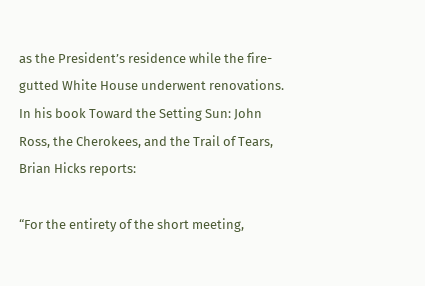as the President’s residence while the fire-gutted White House underwent renovations. In his book Toward the Setting Sun: John Ross, the Cherokees, and the Trail of Tears, Brian Hicks reports:

“For the entirety of the short meeting,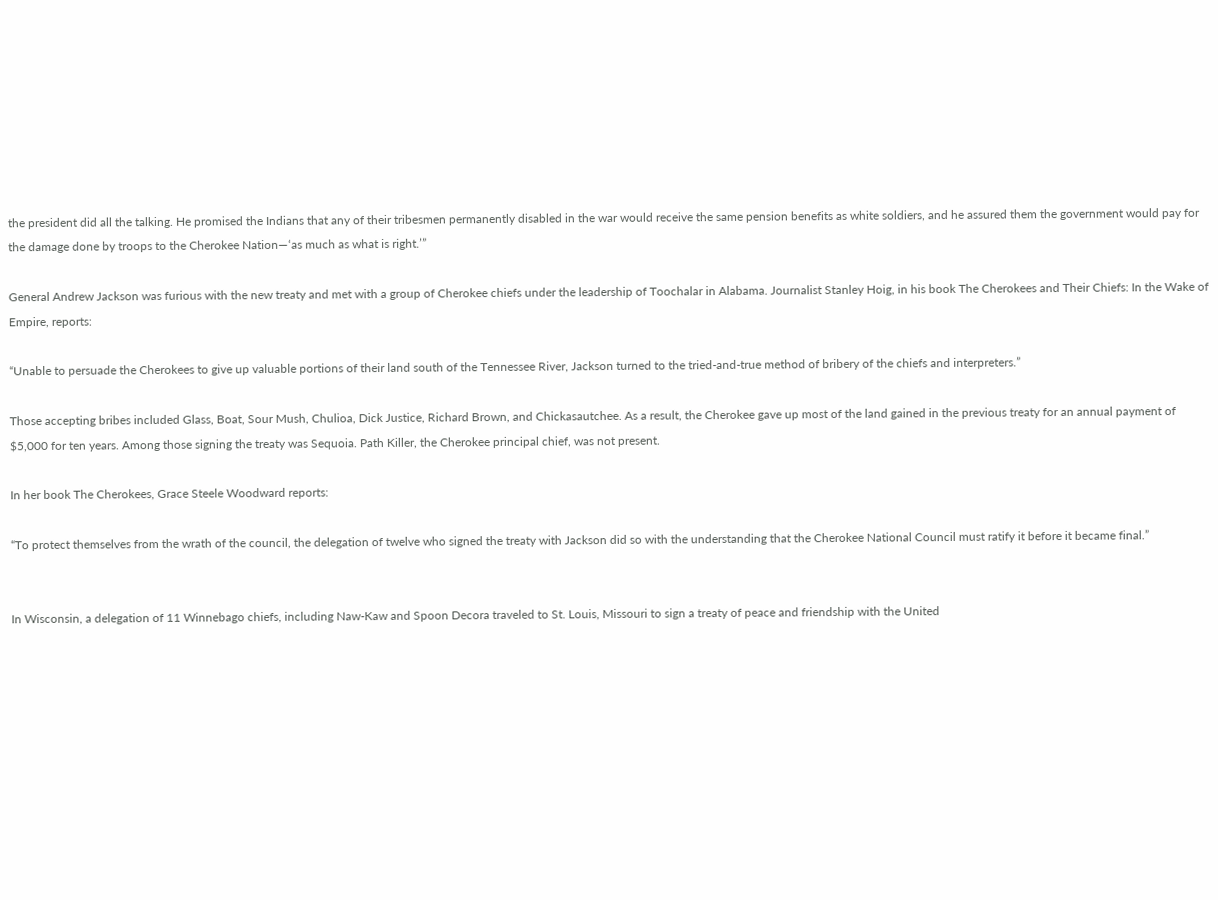the president did all the talking. He promised the Indians that any of their tribesmen permanently disabled in the war would receive the same pension benefits as white soldiers, and he assured them the government would pay for the damage done by troops to the Cherokee Nation—‘as much as what is right.’”

General Andrew Jackson was furious with the new treaty and met with a group of Cherokee chiefs under the leadership of Toochalar in Alabama. Journalist Stanley Hoig, in his book The Cherokees and Their Chiefs: In the Wake of Empire, reports:

“Unable to persuade the Cherokees to give up valuable portions of their land south of the Tennessee River, Jackson turned to the tried-and-true method of bribery of the chiefs and interpreters.”

Those accepting bribes included Glass, Boat, Sour Mush, Chulioa, Dick Justice, Richard Brown, and Chickasautchee. As a result, the Cherokee gave up most of the land gained in the previous treaty for an annual payment of $5,000 for ten years. Among those signing the treaty was Sequoia. Path Killer, the Cherokee principal chief, was not present.

In her book The Cherokees, Grace Steele Woodward reports:

“To protect themselves from the wrath of the council, the delegation of twelve who signed the treaty with Jackson did so with the understanding that the Cherokee National Council must ratify it before it became final.”


In Wisconsin, a delegation of 11 Winnebago chiefs, including Naw-Kaw and Spoon Decora traveled to St. Louis, Missouri to sign a treaty of peace and friendship with the United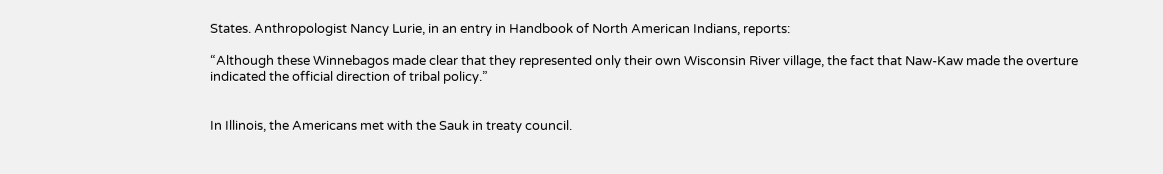States. Anthropologist Nancy Lurie, in an entry in Handbook of North American Indians, reports:

“Although these Winnebagos made clear that they represented only their own Wisconsin River village, the fact that Naw-Kaw made the overture indicated the official direction of tribal policy.”


In Illinois, the Americans met with the Sauk in treaty council.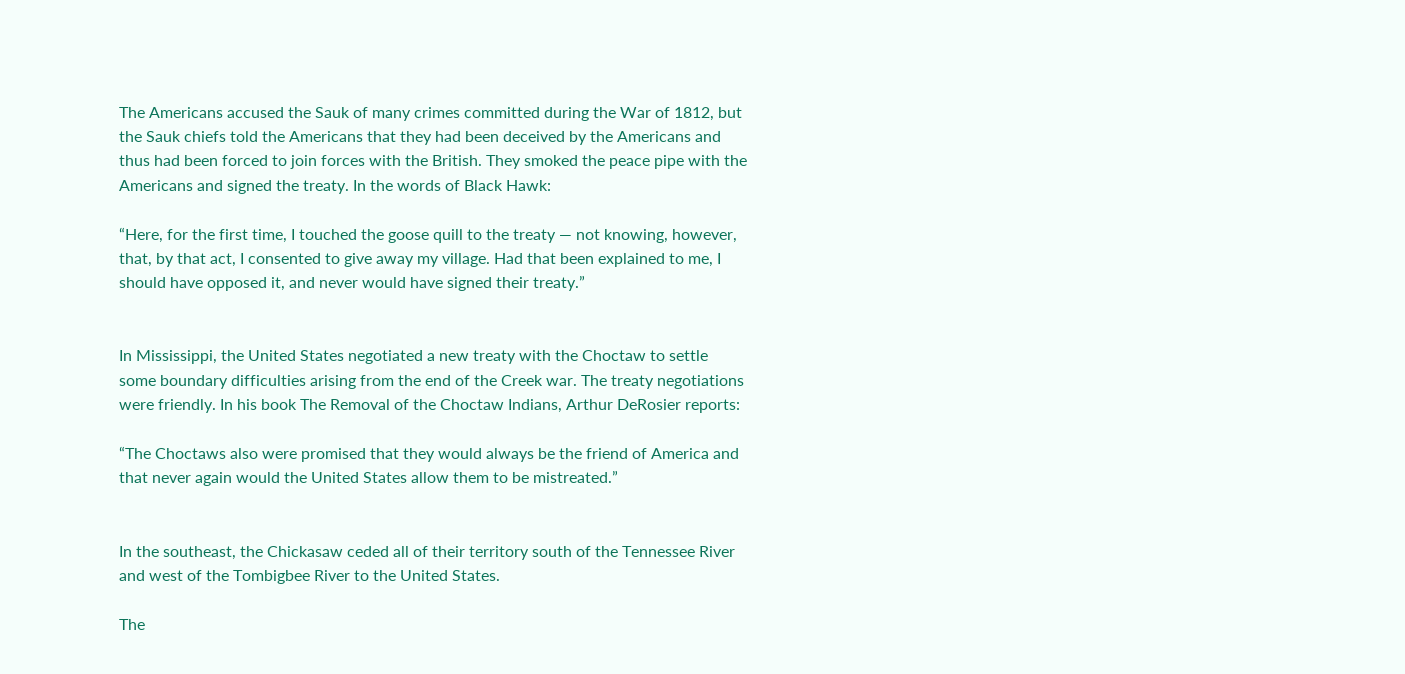The Americans accused the Sauk of many crimes committed during the War of 1812, but the Sauk chiefs told the Americans that they had been deceived by the Americans and thus had been forced to join forces with the British. They smoked the peace pipe with the Americans and signed the treaty. In the words of Black Hawk:

“Here, for the first time, I touched the goose quill to the treaty — not knowing, however, that, by that act, I consented to give away my village. Had that been explained to me, I should have opposed it, and never would have signed their treaty.”


In Mississippi, the United States negotiated a new treaty with the Choctaw to settle some boundary difficulties arising from the end of the Creek war. The treaty negotiations were friendly. In his book The Removal of the Choctaw Indians, Arthur DeRosier reports:

“The Choctaws also were promised that they would always be the friend of America and that never again would the United States allow them to be mistreated.”


In the southeast, the Chickasaw ceded all of their territory south of the Tennessee River and west of the Tombigbee River to the United States.

The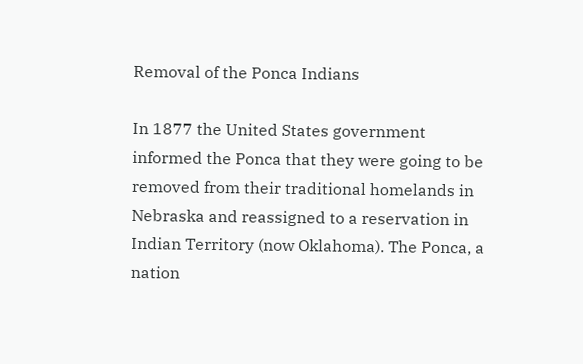Removal of the Ponca Indians

In 1877 the United States government informed the Ponca that they were going to be removed from their traditional homelands in Nebraska and reassigned to a reservation in Indian Territory (now Oklahoma). The Ponca, a nation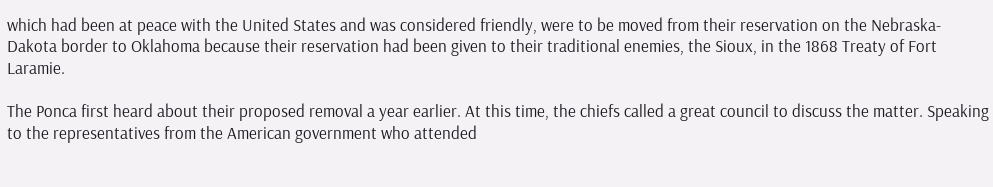which had been at peace with the United States and was considered friendly, were to be moved from their reservation on the Nebraska-Dakota border to Oklahoma because their reservation had been given to their traditional enemies, the Sioux, in the 1868 Treaty of Fort Laramie.

The Ponca first heard about their proposed removal a year earlier. At this time, the chiefs called a great council to discuss the matter. Speaking to the representatives from the American government who attended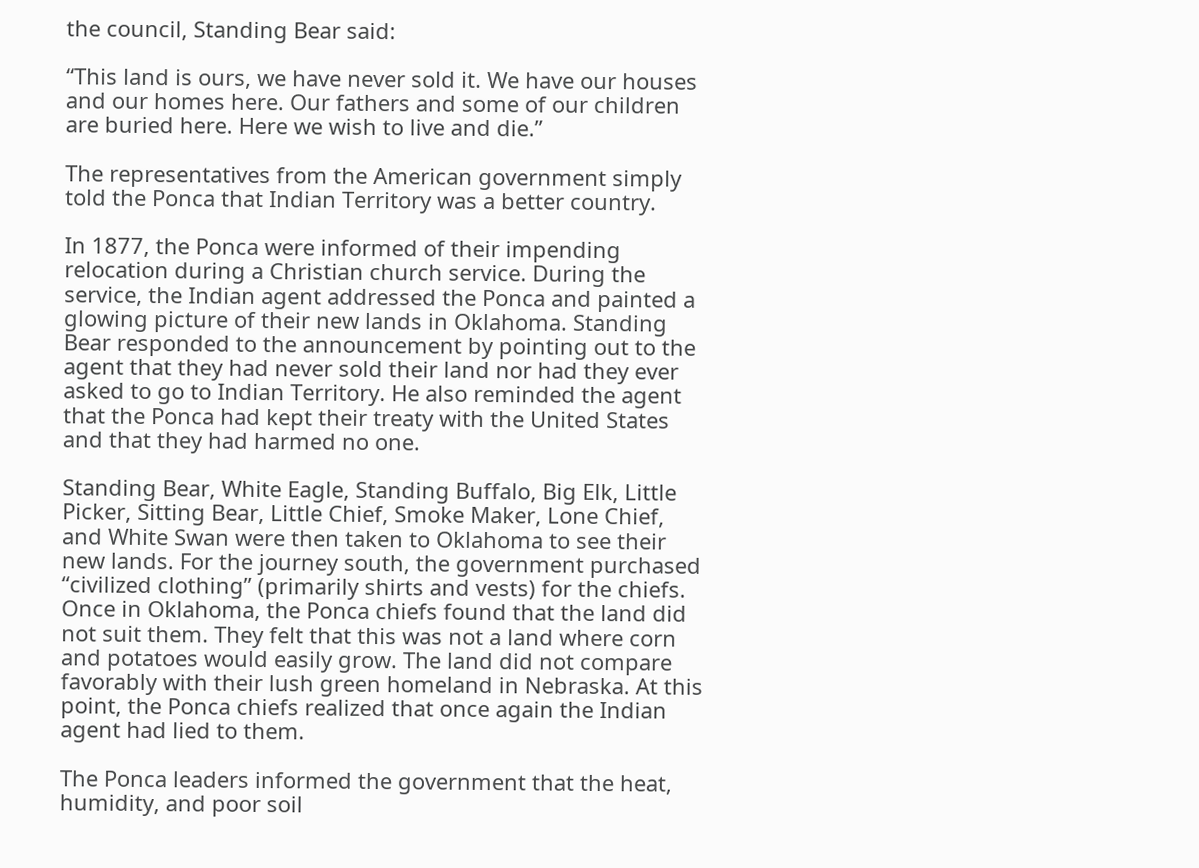the council, Standing Bear said:

“This land is ours, we have never sold it. We have our houses and our homes here. Our fathers and some of our children are buried here. Here we wish to live and die.”

The representatives from the American government simply told the Ponca that Indian Territory was a better country.

In 1877, the Ponca were informed of their impending relocation during a Christian church service. During the service, the Indian agent addressed the Ponca and painted a glowing picture of their new lands in Oklahoma. Standing Bear responded to the announcement by pointing out to the agent that they had never sold their land nor had they ever asked to go to Indian Territory. He also reminded the agent that the Ponca had kept their treaty with the United States and that they had harmed no one.

Standing Bear, White Eagle, Standing Buffalo, Big Elk, Little Picker, Sitting Bear, Little Chief, Smoke Maker, Lone Chief, and White Swan were then taken to Oklahoma to see their new lands. For the journey south, the government purchased “civilized clothing” (primarily shirts and vests) for the chiefs. Once in Oklahoma, the Ponca chiefs found that the land did not suit them. They felt that this was not a land where corn and potatoes would easily grow. The land did not compare favorably with their lush green homeland in Nebraska. At this point, the Ponca chiefs realized that once again the Indian agent had lied to them.

The Ponca leaders informed the government that the heat, humidity, and poor soil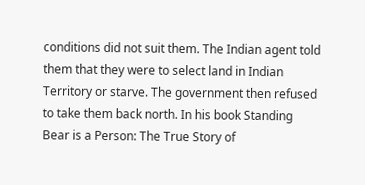conditions did not suit them. The Indian agent told them that they were to select land in Indian Territory or starve. The government then refused to take them back north. In his book Standing Bear is a Person: The True Story of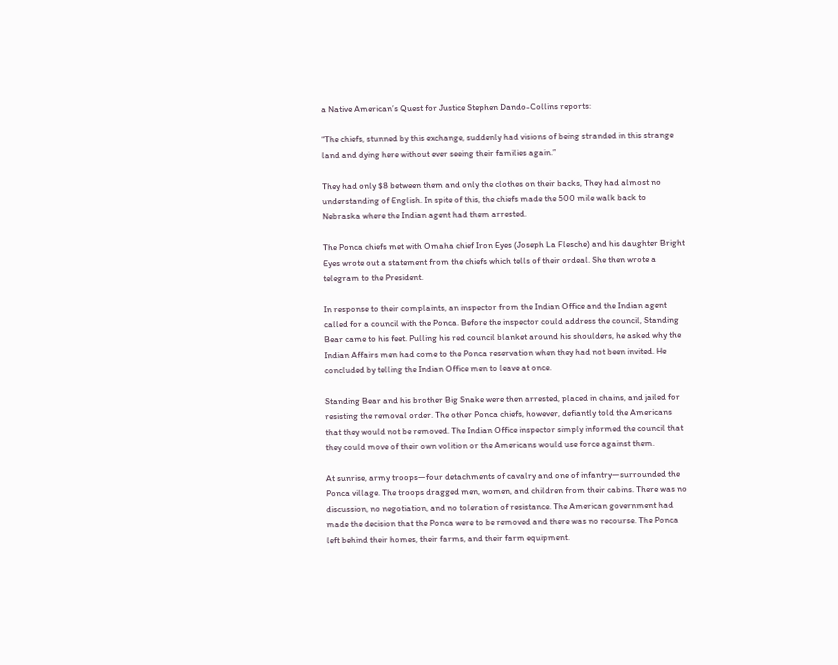a Native American’s Quest for Justice Stephen Dando-Collins reports:

“The chiefs, stunned by this exchange, suddenly had visions of being stranded in this strange land and dying here without ever seeing their families again.”

They had only $8 between them and only the clothes on their backs, They had almost no understanding of English. In spite of this, the chiefs made the 500 mile walk back to Nebraska where the Indian agent had them arrested.

The Ponca chiefs met with Omaha chief Iron Eyes (Joseph La Flesche) and his daughter Bright Eyes wrote out a statement from the chiefs which tells of their ordeal. She then wrote a telegram to the President.

In response to their complaints, an inspector from the Indian Office and the Indian agent called for a council with the Ponca. Before the inspector could address the council, Standing Bear came to his feet. Pulling his red council blanket around his shoulders, he asked why the Indian Affairs men had come to the Ponca reservation when they had not been invited. He concluded by telling the Indian Office men to leave at once.

Standing Bear and his brother Big Snake were then arrested, placed in chains, and jailed for resisting the removal order. The other Ponca chiefs, however, defiantly told the Americans that they would not be removed. The Indian Office inspector simply informed the council that they could move of their own volition or the Americans would use force against them.

At sunrise, army troops—four detachments of cavalry and one of infantry—surrounded the Ponca village. The troops dragged men, women, and children from their cabins. There was no discussion, no negotiation, and no toleration of resistance. The American government had made the decision that the Ponca were to be removed and there was no recourse. The Ponca left behind their homes, their farms, and their farm equipment.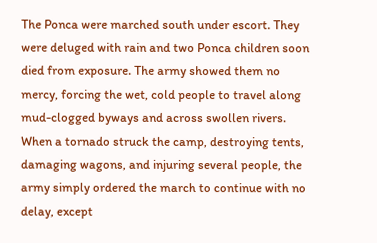The Ponca were marched south under escort. They were deluged with rain and two Ponca children soon died from exposure. The army showed them no mercy, forcing the wet, cold people to travel along mud-clogged byways and across swollen rivers. When a tornado struck the camp, destroying tents, damaging wagons, and injuring several people, the army simply ordered the march to continue with no delay, except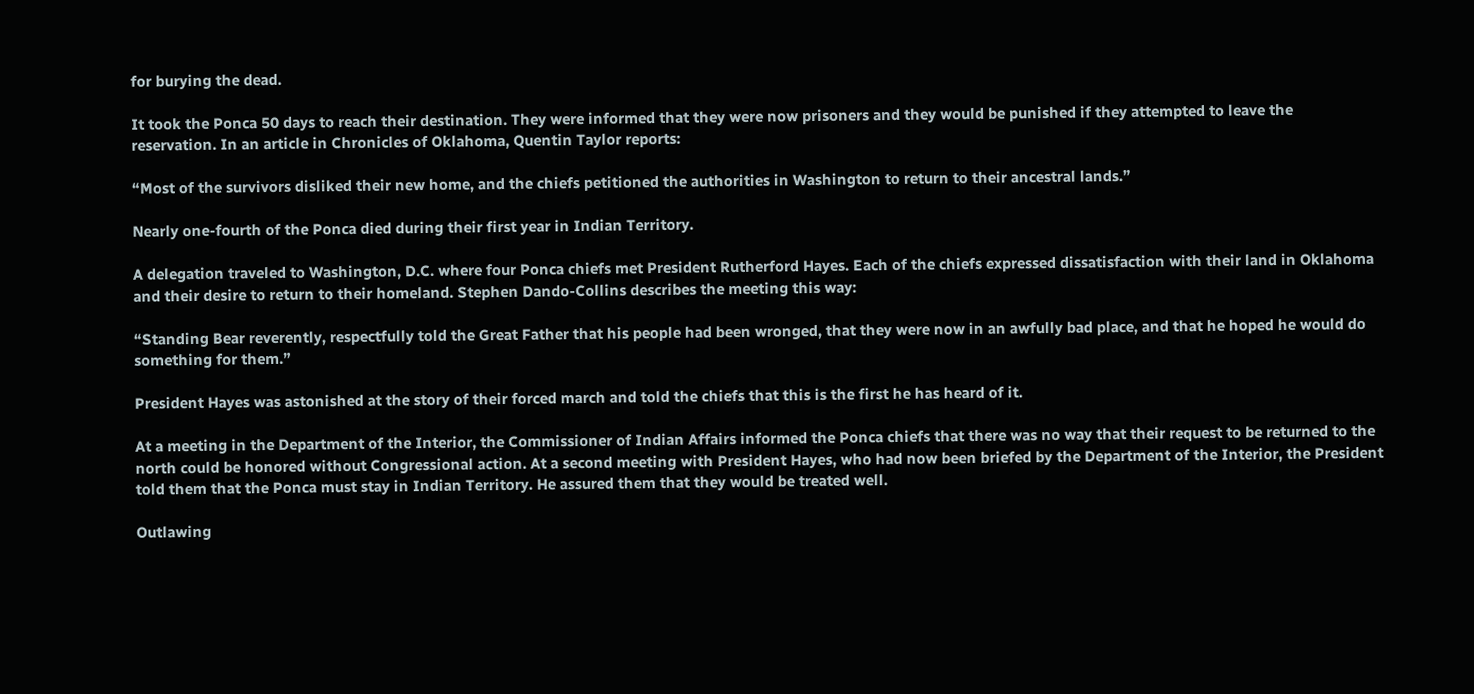for burying the dead.

It took the Ponca 50 days to reach their destination. They were informed that they were now prisoners and they would be punished if they attempted to leave the reservation. In an article in Chronicles of Oklahoma, Quentin Taylor reports:

“Most of the survivors disliked their new home, and the chiefs petitioned the authorities in Washington to return to their ancestral lands.”

Nearly one-fourth of the Ponca died during their first year in Indian Territory.

A delegation traveled to Washington, D.C. where four Ponca chiefs met President Rutherford Hayes. Each of the chiefs expressed dissatisfaction with their land in Oklahoma and their desire to return to their homeland. Stephen Dando-Collins describes the meeting this way:

“Standing Bear reverently, respectfully told the Great Father that his people had been wronged, that they were now in an awfully bad place, and that he hoped he would do something for them.”

President Hayes was astonished at the story of their forced march and told the chiefs that this is the first he has heard of it.

At a meeting in the Department of the Interior, the Commissioner of Indian Affairs informed the Ponca chiefs that there was no way that their request to be returned to the north could be honored without Congressional action. At a second meeting with President Hayes, who had now been briefed by the Department of the Interior, the President told them that the Ponca must stay in Indian Territory. He assured them that they would be treated well.

Outlawing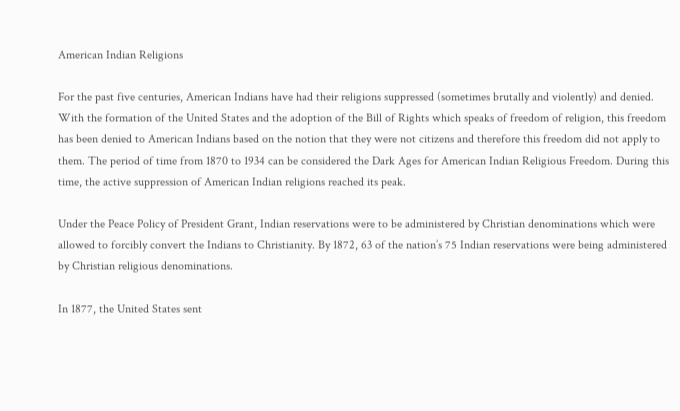American Indian Religions

For the past five centuries, American Indians have had their religions suppressed (sometimes brutally and violently) and denied. With the formation of the United States and the adoption of the Bill of Rights which speaks of freedom of religion, this freedom has been denied to American Indians based on the notion that they were not citizens and therefore this freedom did not apply to them. The period of time from 1870 to 1934 can be considered the Dark Ages for American Indian Religious Freedom. During this time, the active suppression of American Indian religions reached its peak.

Under the Peace Policy of President Grant, Indian reservations were to be administered by Christian denominations which were allowed to forcibly convert the Indians to Christianity. By 1872, 63 of the nation’s 75 Indian reservations were being administered by Christian religious denominations.

In 1877, the United States sent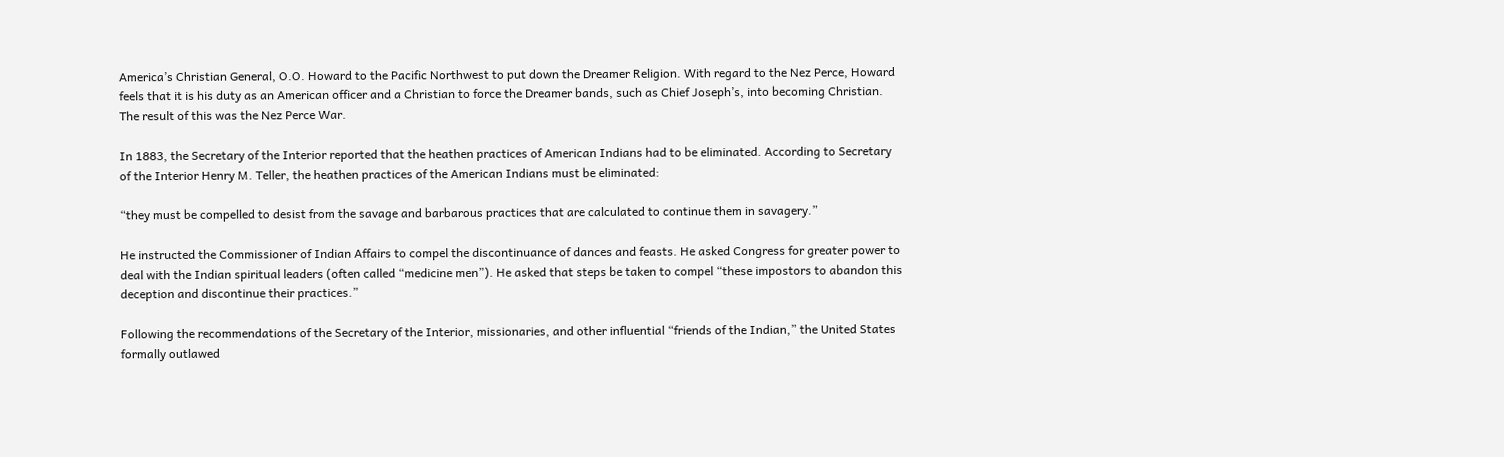America’s Christian General, O.O. Howard to the Pacific Northwest to put down the Dreamer Religion. With regard to the Nez Perce, Howard feels that it is his duty as an American officer and a Christian to force the Dreamer bands, such as Chief Joseph’s, into becoming Christian. The result of this was the Nez Perce War.

In 1883, the Secretary of the Interior reported that the heathen practices of American Indians had to be eliminated. According to Secretary of the Interior Henry M. Teller, the heathen practices of the American Indians must be eliminated:

“they must be compelled to desist from the savage and barbarous practices that are calculated to continue them in savagery.”

He instructed the Commissioner of Indian Affairs to compel the discontinuance of dances and feasts. He asked Congress for greater power to deal with the Indian spiritual leaders (often called “medicine men”). He asked that steps be taken to compel “these impostors to abandon this deception and discontinue their practices.”

Following the recommendations of the Secretary of the Interior, missionaries, and other influential “friends of the Indian,” the United States formally outlawed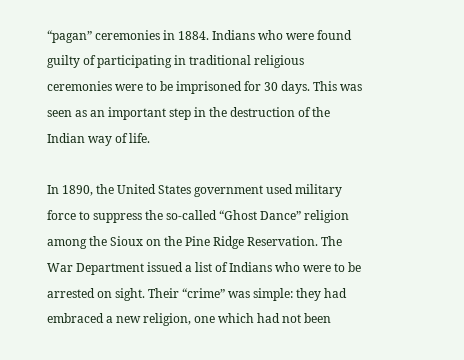“pagan” ceremonies in 1884. Indians who were found guilty of participating in traditional religious ceremonies were to be imprisoned for 30 days. This was seen as an important step in the destruction of the Indian way of life.

In 1890, the United States government used military force to suppress the so-called “Ghost Dance” religion among the Sioux on the Pine Ridge Reservation. The War Department issued a list of Indians who were to be arrested on sight. Their “crime” was simple: they had embraced a new religion, one which had not been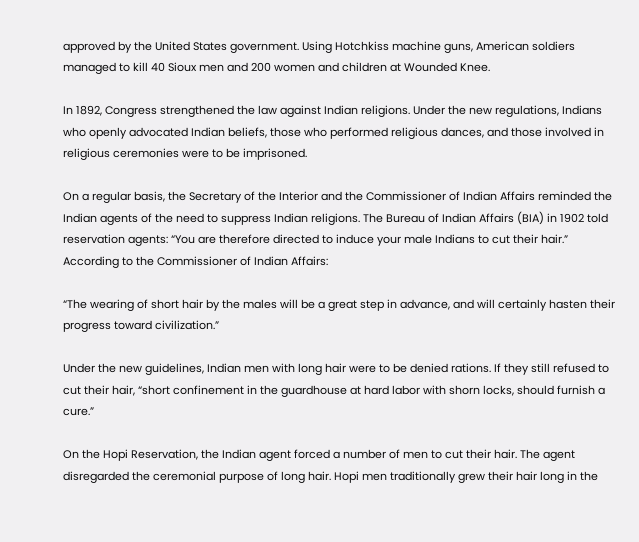approved by the United States government. Using Hotchkiss machine guns, American soldiers managed to kill 40 Sioux men and 200 women and children at Wounded Knee.

In 1892, Congress strengthened the law against Indian religions. Under the new regulations, Indians who openly advocated Indian beliefs, those who performed religious dances, and those involved in religious ceremonies were to be imprisoned.

On a regular basis, the Secretary of the Interior and the Commissioner of Indian Affairs reminded the Indian agents of the need to suppress Indian religions. The Bureau of Indian Affairs (BIA) in 1902 told reservation agents: “You are therefore directed to induce your male Indians to cut their hair.” According to the Commissioner of Indian Affairs:

“The wearing of short hair by the males will be a great step in advance, and will certainly hasten their progress toward civilization.”

Under the new guidelines, Indian men with long hair were to be denied rations. If they still refused to cut their hair, “short confinement in the guardhouse at hard labor with shorn locks, should furnish a cure.”

On the Hopi Reservation, the Indian agent forced a number of men to cut their hair. The agent disregarded the ceremonial purpose of long hair. Hopi men traditionally grew their hair long in the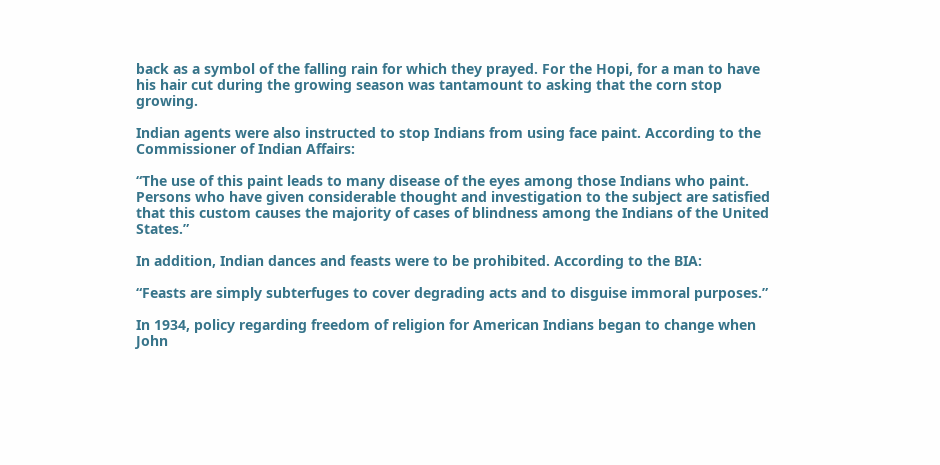back as a symbol of the falling rain for which they prayed. For the Hopi, for a man to have his hair cut during the growing season was tantamount to asking that the corn stop growing.

Indian agents were also instructed to stop Indians from using face paint. According to the Commissioner of Indian Affairs:

“The use of this paint leads to many disease of the eyes among those Indians who paint. Persons who have given considerable thought and investigation to the subject are satisfied that this custom causes the majority of cases of blindness among the Indians of the United States.”

In addition, Indian dances and feasts were to be prohibited. According to the BIA:

“Feasts are simply subterfuges to cover degrading acts and to disguise immoral purposes.”

In 1934, policy regarding freedom of religion for American Indians began to change when John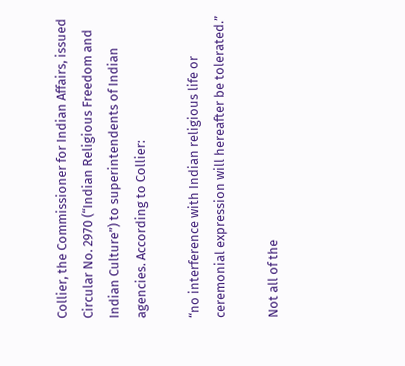Collier, the Commissioner for Indian Affairs, issued Circular No. 2970 (“Indian Religious Freedom and Indian Culture”) to superintendents of Indian agencies. According to Collier:

“no interference with Indian religious life or ceremonial expression will hereafter be tolerated.”

Not all of the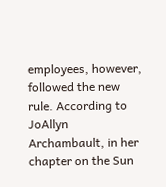employees, however, followed the new rule. According to JoAllyn Archambault, in her chapter on the Sun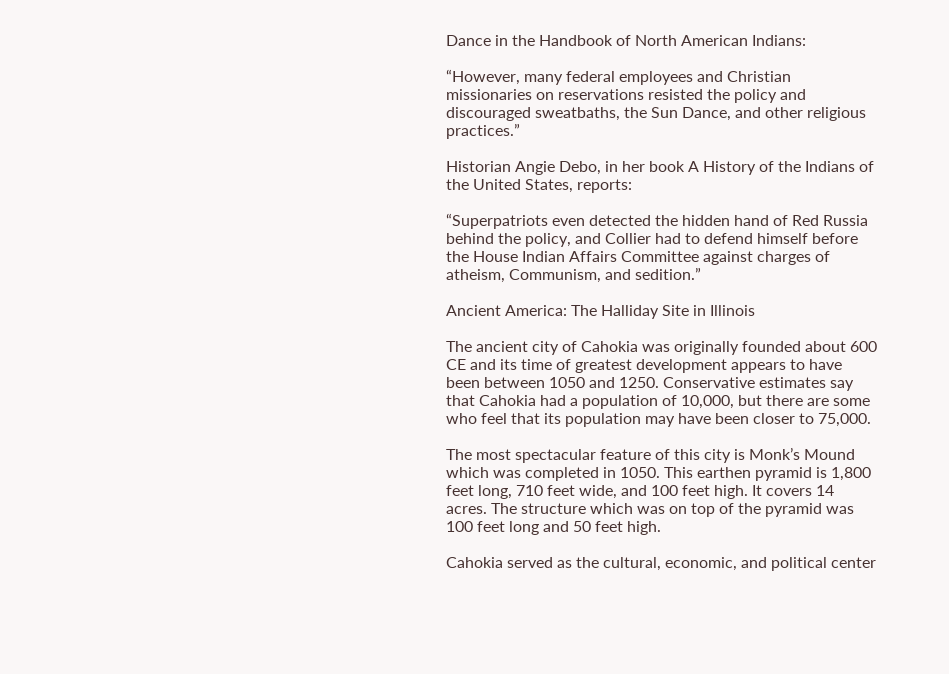Dance in the Handbook of North American Indians:

“However, many federal employees and Christian missionaries on reservations resisted the policy and discouraged sweatbaths, the Sun Dance, and other religious practices.”

Historian Angie Debo, in her book A History of the Indians of the United States, reports:

“Superpatriots even detected the hidden hand of Red Russia behind the policy, and Collier had to defend himself before the House Indian Affairs Committee against charges of atheism, Communism, and sedition.”

Ancient America: The Halliday Site in Illinois

The ancient city of Cahokia was originally founded about 600 CE and its time of greatest development appears to have been between 1050 and 1250. Conservative estimates say that Cahokia had a population of 10,000, but there are some who feel that its population may have been closer to 75,000.

The most spectacular feature of this city is Monk’s Mound which was completed in 1050. This earthen pyramid is 1,800 feet long, 710 feet wide, and 100 feet high. It covers 14 acres. The structure which was on top of the pyramid was 100 feet long and 50 feet high.

Cahokia served as the cultural, economic, and political center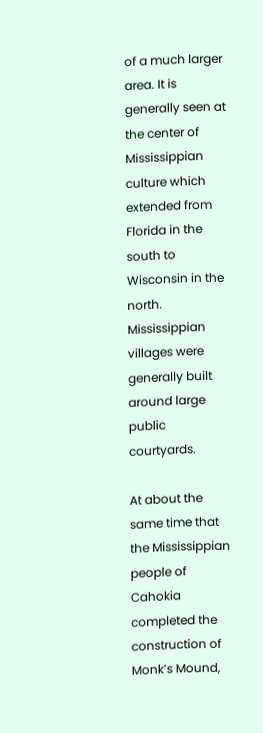of a much larger area. It is generally seen at the center of Mississippian culture which extended from Florida in the south to Wisconsin in the north. Mississippian villages were generally built around large public courtyards.

At about the same time that the Mississippian people of Cahokia completed the construction of Monk’s Mound,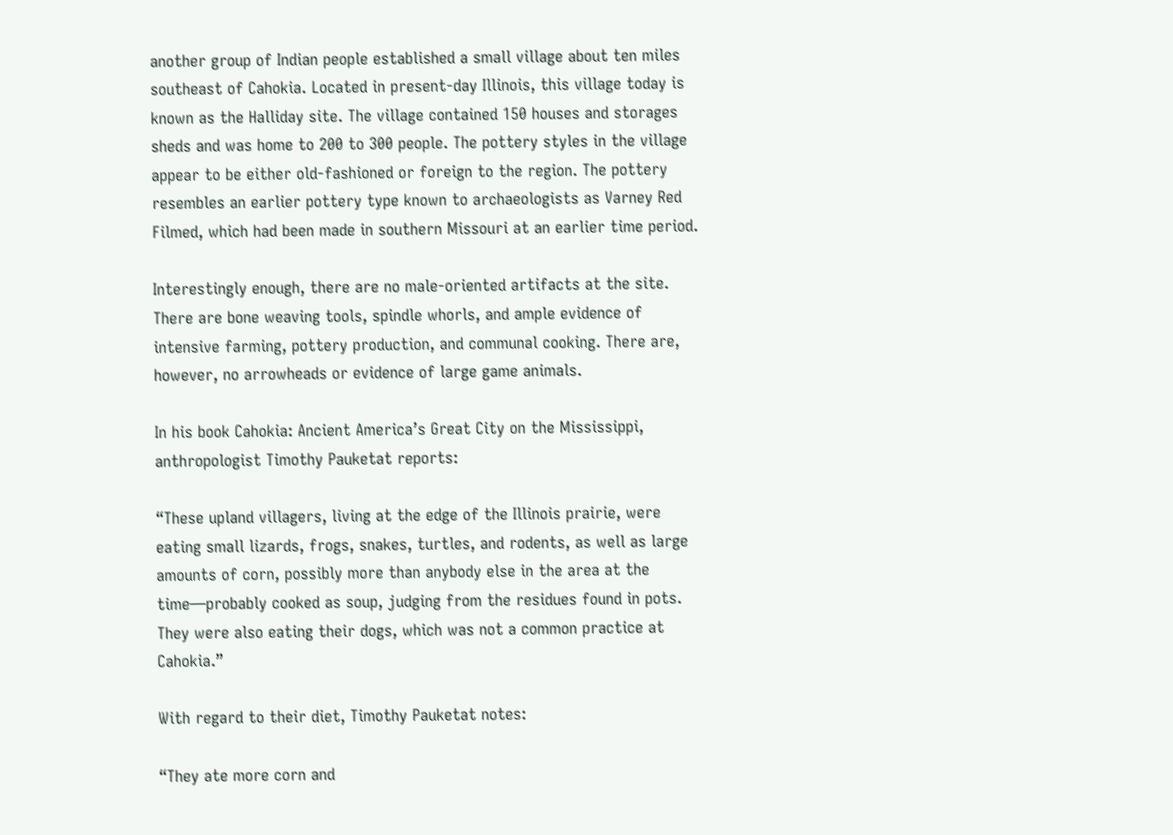another group of Indian people established a small village about ten miles southeast of Cahokia. Located in present-day Illinois, this village today is known as the Halliday site. The village contained 150 houses and storages sheds and was home to 200 to 300 people. The pottery styles in the village appear to be either old-fashioned or foreign to the region. The pottery resembles an earlier pottery type known to archaeologists as Varney Red Filmed, which had been made in southern Missouri at an earlier time period.

Interestingly enough, there are no male-oriented artifacts at the site. There are bone weaving tools, spindle whorls, and ample evidence of intensive farming, pottery production, and communal cooking. There are, however, no arrowheads or evidence of large game animals.

In his book Cahokia: Ancient America’s Great City on the Mississippi, anthropologist Timothy Pauketat reports:

“These upland villagers, living at the edge of the Illinois prairie, were eating small lizards, frogs, snakes, turtles, and rodents, as well as large amounts of corn, possibly more than anybody else in the area at the time—probably cooked as soup, judging from the residues found in pots. They were also eating their dogs, which was not a common practice at Cahokia.”

With regard to their diet, Timothy Pauketat notes:

“They ate more corn and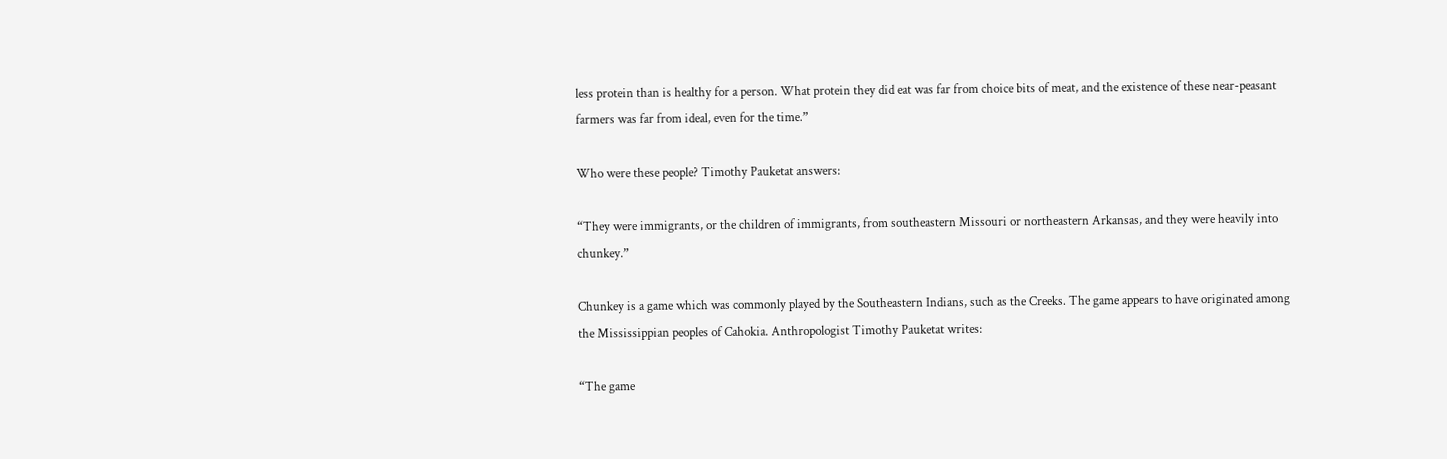less protein than is healthy for a person. What protein they did eat was far from choice bits of meat, and the existence of these near-peasant farmers was far from ideal, even for the time.”

Who were these people? Timothy Pauketat answers:

“They were immigrants, or the children of immigrants, from southeastern Missouri or northeastern Arkansas, and they were heavily into chunkey.”

Chunkey is a game which was commonly played by the Southeastern Indians, such as the Creeks. The game appears to have originated among the Mississippian peoples of Cahokia. Anthropologist Timothy Pauketat writes:

“The game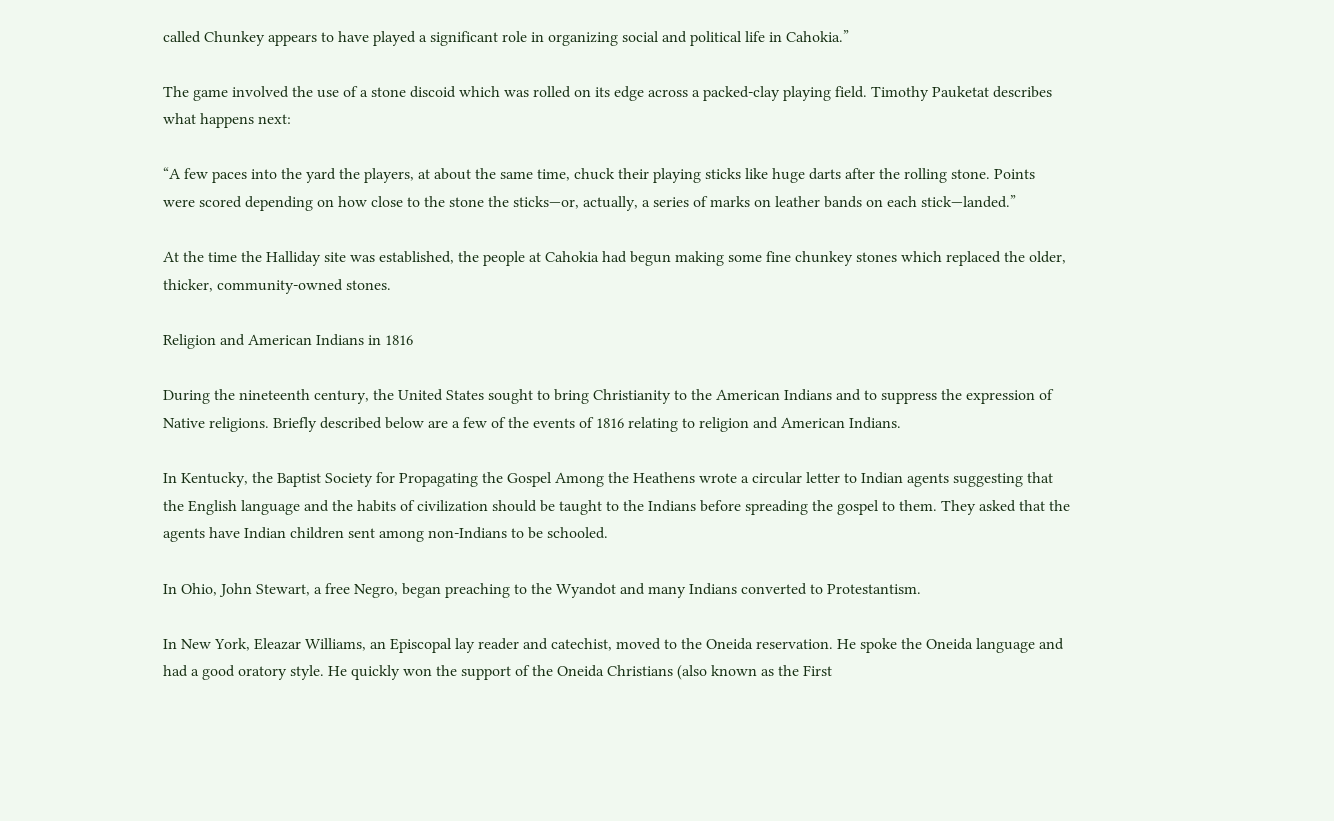called Chunkey appears to have played a significant role in organizing social and political life in Cahokia.”

The game involved the use of a stone discoid which was rolled on its edge across a packed-clay playing field. Timothy Pauketat describes what happens next:

“A few paces into the yard the players, at about the same time, chuck their playing sticks like huge darts after the rolling stone. Points were scored depending on how close to the stone the sticks—or, actually, a series of marks on leather bands on each stick—landed.”

At the time the Halliday site was established, the people at Cahokia had begun making some fine chunkey stones which replaced the older, thicker, community-owned stones.

Religion and American Indians in 1816

During the nineteenth century, the United States sought to bring Christianity to the American Indians and to suppress the expression of Native religions. Briefly described below are a few of the events of 1816 relating to religion and American Indians.

In Kentucky, the Baptist Society for Propagating the Gospel Among the Heathens wrote a circular letter to Indian agents suggesting that the English language and the habits of civilization should be taught to the Indians before spreading the gospel to them. They asked that the agents have Indian children sent among non-Indians to be schooled.

In Ohio, John Stewart, a free Negro, began preaching to the Wyandot and many Indians converted to Protestantism.

In New York, Eleazar Williams, an Episcopal lay reader and catechist, moved to the Oneida reservation. He spoke the Oneida language and had a good oratory style. He quickly won the support of the Oneida Christians (also known as the First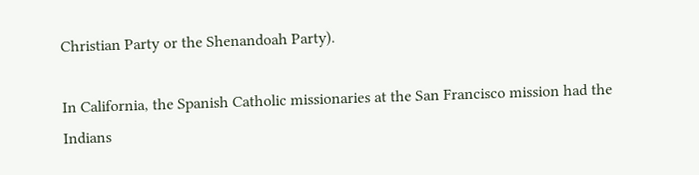Christian Party or the Shenandoah Party).

In California, the Spanish Catholic missionaries at the San Francisco mission had the Indians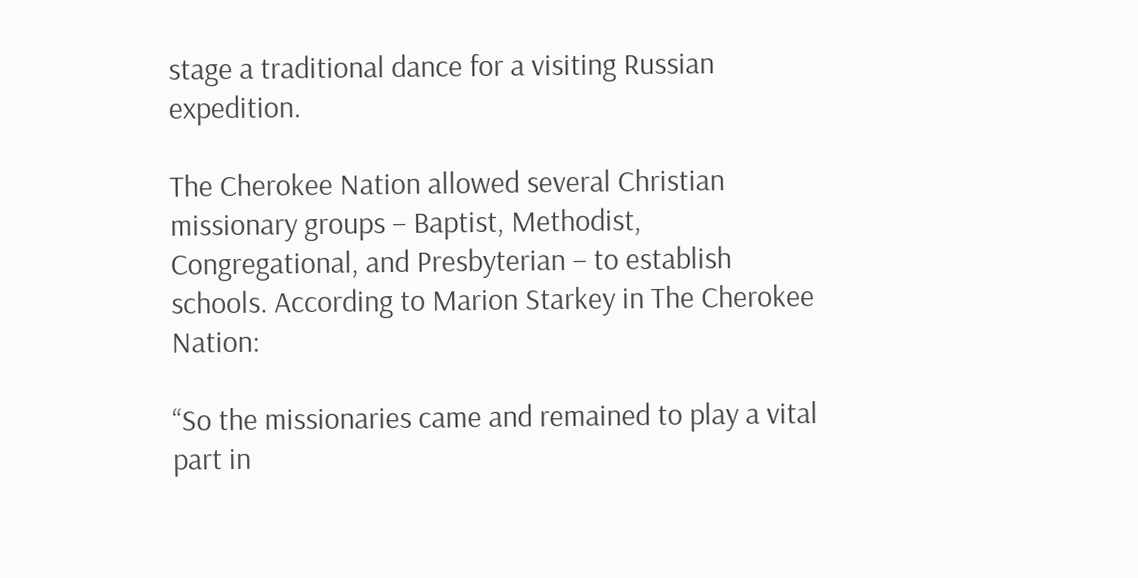stage a traditional dance for a visiting Russian expedition.

The Cherokee Nation allowed several Christian missionary groups – Baptist, Methodist, Congregational, and Presbyterian – to establish schools. According to Marion Starkey in The Cherokee Nation:

“So the missionaries came and remained to play a vital part in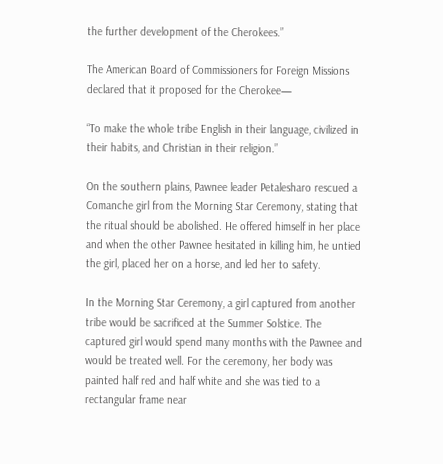the further development of the Cherokees.”

The American Board of Commissioners for Foreign Missions declared that it proposed for the Cherokee—

“To make the whole tribe English in their language, civilized in their habits, and Christian in their religion.”

On the southern plains, Pawnee leader Petalesharo rescued a Comanche girl from the Morning Star Ceremony, stating that the ritual should be abolished. He offered himself in her place and when the other Pawnee hesitated in killing him, he untied the girl, placed her on a horse, and led her to safety.

In the Morning Star Ceremony, a girl captured from another tribe would be sacrificed at the Summer Solstice. The captured girl would spend many months with the Pawnee and would be treated well. For the ceremony, her body was painted half red and half white and she was tied to a rectangular frame near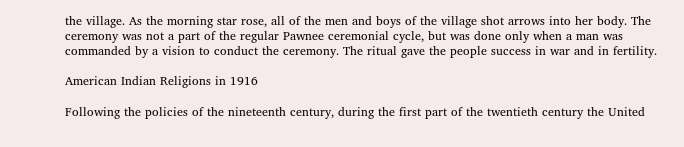the village. As the morning star rose, all of the men and boys of the village shot arrows into her body. The ceremony was not a part of the regular Pawnee ceremonial cycle, but was done only when a man was commanded by a vision to conduct the ceremony. The ritual gave the people success in war and in fertility.

American Indian Religions in 1916

Following the policies of the nineteenth century, during the first part of the twentieth century the United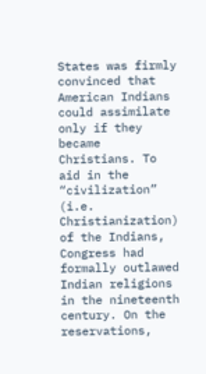States was firmly convinced that American Indians could assimilate only if they became Christians. To aid in the “civilization” (i.e. Christianization) of the Indians, Congress had formally outlawed Indian religions in the nineteenth century. On the reservations,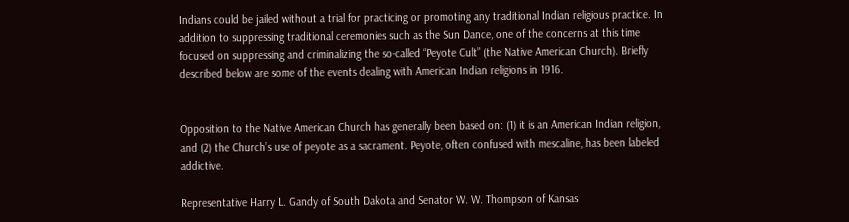Indians could be jailed without a trial for practicing or promoting any traditional Indian religious practice. In addition to suppressing traditional ceremonies such as the Sun Dance, one of the concerns at this time focused on suppressing and criminalizing the so-called “Peyote Cult” (the Native American Church). Briefly described below are some of the events dealing with American Indian religions in 1916.


Opposition to the Native American Church has generally been based on: (1) it is an American Indian religion, and (2) the Church’s use of peyote as a sacrament. Peyote, often confused with mescaline, has been labeled addictive.

Representative Harry L. Gandy of South Dakota and Senator W. W. Thompson of Kansas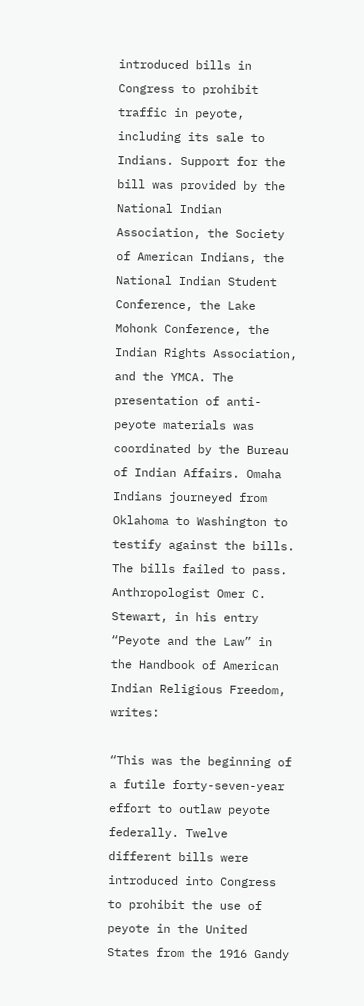introduced bills in Congress to prohibit traffic in peyote, including its sale to Indians. Support for the bill was provided by the National Indian Association, the Society of American Indians, the National Indian Student Conference, the Lake Mohonk Conference, the Indian Rights Association, and the YMCA. The presentation of anti-peyote materials was coordinated by the Bureau of Indian Affairs. Omaha Indians journeyed from Oklahoma to Washington to testify against the bills. The bills failed to pass. Anthropologist Omer C. Stewart, in his entry “Peyote and the Law” in the Handbook of American Indian Religious Freedom, writes:

“This was the beginning of a futile forty-seven-year effort to outlaw peyote federally. Twelve different bills were introduced into Congress to prohibit the use of peyote in the United States from the 1916 Gandy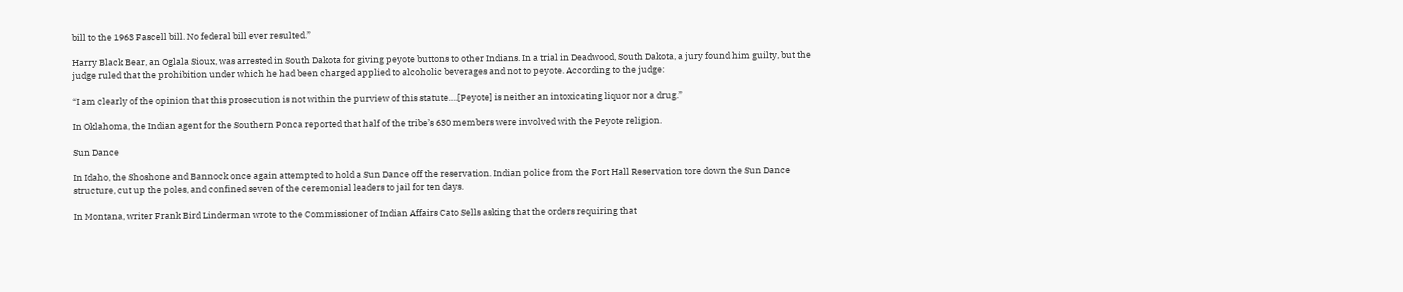bill to the 1963 Fascell bill. No federal bill ever resulted.”

Harry Black Bear, an Oglala Sioux, was arrested in South Dakota for giving peyote buttons to other Indians. In a trial in Deadwood, South Dakota, a jury found him guilty, but the judge ruled that the prohibition under which he had been charged applied to alcoholic beverages and not to peyote. According to the judge:

“I am clearly of the opinion that this prosecution is not within the purview of this statute….[Peyote] is neither an intoxicating liquor nor a drug.”

In Oklahoma, the Indian agent for the Southern Ponca reported that half of the tribe’s 630 members were involved with the Peyote religion.

Sun Dance

In Idaho, the Shoshone and Bannock once again attempted to hold a Sun Dance off the reservation. Indian police from the Fort Hall Reservation tore down the Sun Dance structure, cut up the poles, and confined seven of the ceremonial leaders to jail for ten days.

In Montana, writer Frank Bird Linderman wrote to the Commissioner of Indian Affairs Cato Sells asking that the orders requiring that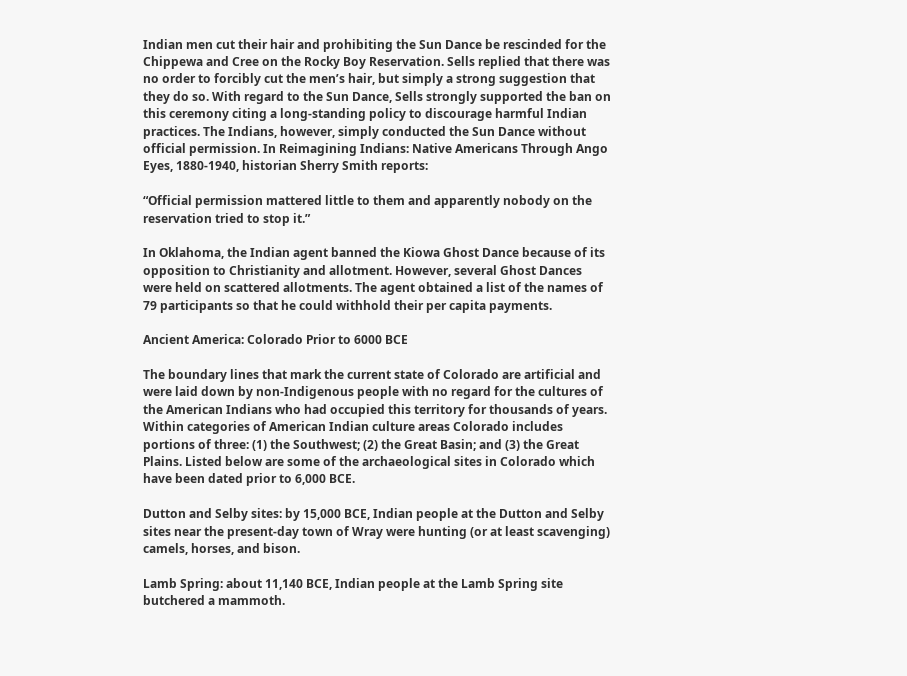Indian men cut their hair and prohibiting the Sun Dance be rescinded for the Chippewa and Cree on the Rocky Boy Reservation. Sells replied that there was no order to forcibly cut the men’s hair, but simply a strong suggestion that they do so. With regard to the Sun Dance, Sells strongly supported the ban on this ceremony citing a long-standing policy to discourage harmful Indian practices. The Indians, however, simply conducted the Sun Dance without official permission. In Reimagining Indians: Native Americans Through Ango Eyes, 1880-1940, historian Sherry Smith reports:

“Official permission mattered little to them and apparently nobody on the reservation tried to stop it.”

In Oklahoma, the Indian agent banned the Kiowa Ghost Dance because of its opposition to Christianity and allotment. However, several Ghost Dances were held on scattered allotments. The agent obtained a list of the names of 79 participants so that he could withhold their per capita payments.

Ancient America: Colorado Prior to 6000 BCE

The boundary lines that mark the current state of Colorado are artificial and were laid down by non-Indigenous people with no regard for the cultures of the American Indians who had occupied this territory for thousands of years. Within categories of American Indian culture areas Colorado includes portions of three: (1) the Southwest; (2) the Great Basin; and (3) the Great Plains. Listed below are some of the archaeological sites in Colorado which have been dated prior to 6,000 BCE.

Dutton and Selby sites: by 15,000 BCE, Indian people at the Dutton and Selby sites near the present-day town of Wray were hunting (or at least scavenging) camels, horses, and bison.

Lamb Spring: about 11,140 BCE, Indian people at the Lamb Spring site butchered a mammoth.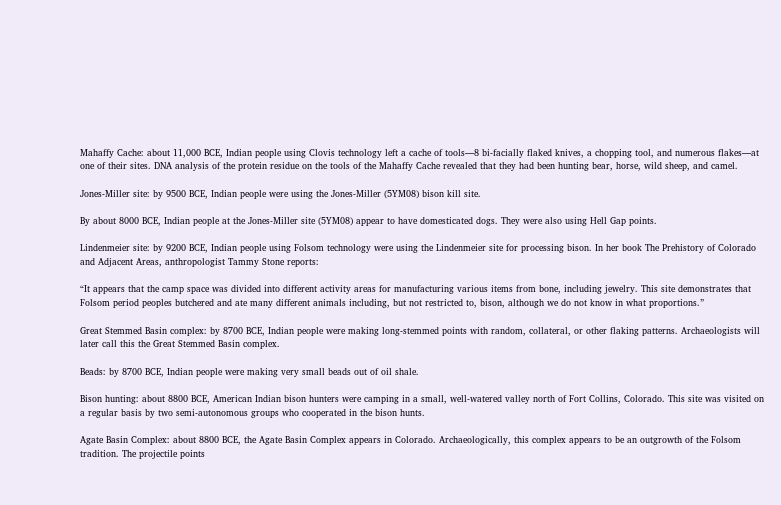Mahaffy Cache: about 11,000 BCE, Indian people using Clovis technology left a cache of tools—8 bi-facially flaked knives, a chopping tool, and numerous flakes—at one of their sites. DNA analysis of the protein residue on the tools of the Mahaffy Cache revealed that they had been hunting bear, horse, wild sheep, and camel.

Jones-Miller site: by 9500 BCE, Indian people were using the Jones-Miller (5YM08) bison kill site.

By about 8000 BCE, Indian people at the Jones-Miller site (5YM08) appear to have domesticated dogs. They were also using Hell Gap points.

Lindenmeier site: by 9200 BCE, Indian people using Folsom technology were using the Lindenmeier site for processing bison. In her book The Prehistory of Colorado and Adjacent Areas, anthropologist Tammy Stone reports:

“It appears that the camp space was divided into different activity areas for manufacturing various items from bone, including jewelry. This site demonstrates that Folsom period peoples butchered and ate many different animals including, but not restricted to, bison, although we do not know in what proportions.”

Great Stemmed Basin complex: by 8700 BCE, Indian people were making long-stemmed points with random, collateral, or other flaking patterns. Archaeologists will later call this the Great Stemmed Basin complex.

Beads: by 8700 BCE, Indian people were making very small beads out of oil shale.

Bison hunting: about 8800 BCE, American Indian bison hunters were camping in a small, well-watered valley north of Fort Collins, Colorado. This site was visited on a regular basis by two semi-autonomous groups who cooperated in the bison hunts.

Agate Basin Complex: about 8800 BCE, the Agate Basin Complex appears in Colorado. Archaeologically, this complex appears to be an outgrowth of the Folsom tradition. The projectile points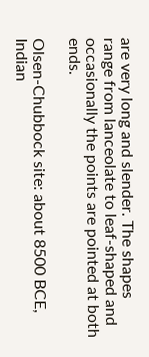are very long and slender. The shapes range from lanceolate to leaf-shaped and occasionally the points are pointed at both ends.

Olsen-Chubbock site: about 8500 BCE, Indian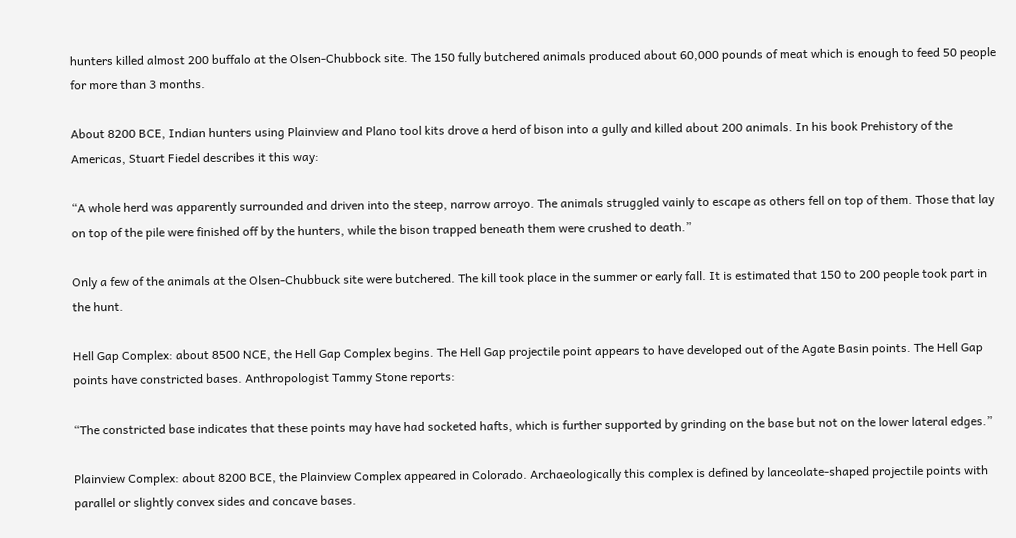hunters killed almost 200 buffalo at the Olsen-Chubbock site. The 150 fully butchered animals produced about 60,000 pounds of meat which is enough to feed 50 people for more than 3 months.

About 8200 BCE, Indian hunters using Plainview and Plano tool kits drove a herd of bison into a gully and killed about 200 animals. In his book Prehistory of the Americas, Stuart Fiedel describes it this way:

“A whole herd was apparently surrounded and driven into the steep, narrow arroyo. The animals struggled vainly to escape as others fell on top of them. Those that lay on top of the pile were finished off by the hunters, while the bison trapped beneath them were crushed to death.”

Only a few of the animals at the Olsen-Chubbuck site were butchered. The kill took place in the summer or early fall. It is estimated that 150 to 200 people took part in the hunt.

Hell Gap Complex: about 8500 NCE, the Hell Gap Complex begins. The Hell Gap projectile point appears to have developed out of the Agate Basin points. The Hell Gap points have constricted bases. Anthropologist Tammy Stone reports:

“The constricted base indicates that these points may have had socketed hafts, which is further supported by grinding on the base but not on the lower lateral edges.”

Plainview Complex: about 8200 BCE, the Plainview Complex appeared in Colorado. Archaeologically this complex is defined by lanceolate-shaped projectile points with parallel or slightly convex sides and concave bases.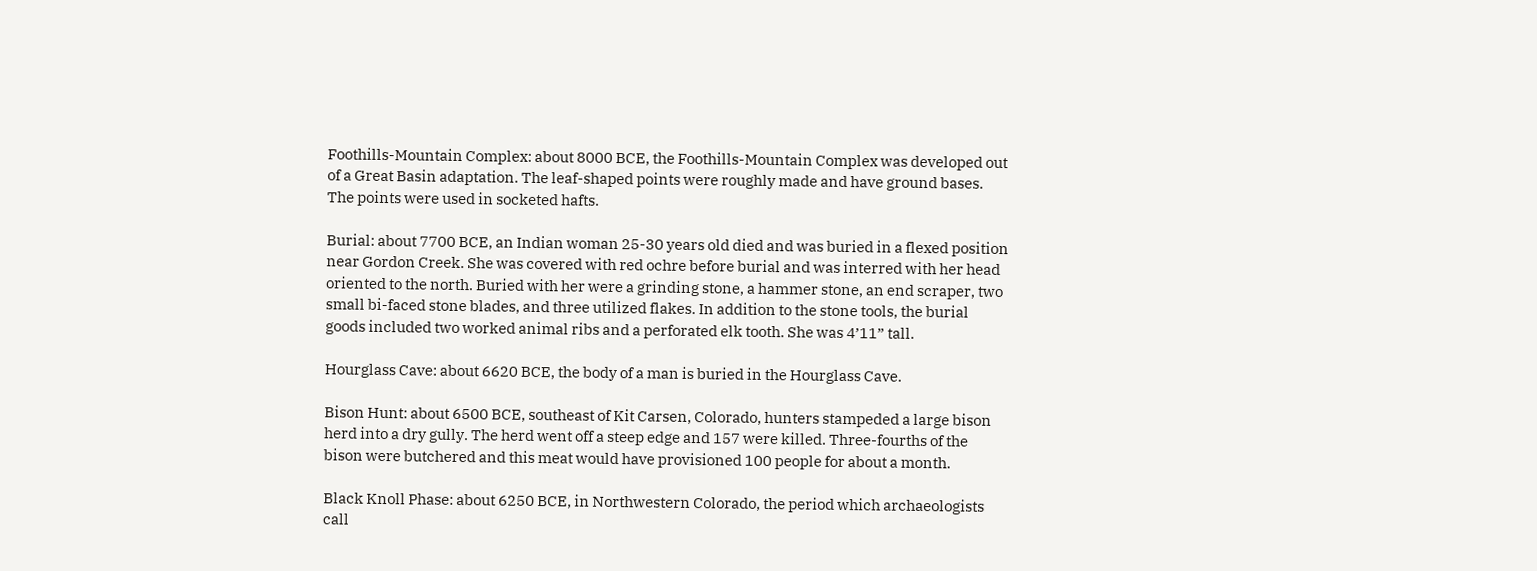Foothills-Mountain Complex: about 8000 BCE, the Foothills-Mountain Complex was developed out of a Great Basin adaptation. The leaf-shaped points were roughly made and have ground bases. The points were used in socketed hafts.

Burial: about 7700 BCE, an Indian woman 25-30 years old died and was buried in a flexed position near Gordon Creek. She was covered with red ochre before burial and was interred with her head oriented to the north. Buried with her were a grinding stone, a hammer stone, an end scraper, two small bi-faced stone blades, and three utilized flakes. In addition to the stone tools, the burial goods included two worked animal ribs and a perforated elk tooth. She was 4’11” tall.

Hourglass Cave: about 6620 BCE, the body of a man is buried in the Hourglass Cave.

Bison Hunt: about 6500 BCE, southeast of Kit Carsen, Colorado, hunters stampeded a large bison herd into a dry gully. The herd went off a steep edge and 157 were killed. Three-fourths of the bison were butchered and this meat would have provisioned 100 people for about a month.

Black Knoll Phase: about 6250 BCE, in Northwestern Colorado, the period which archaeologists call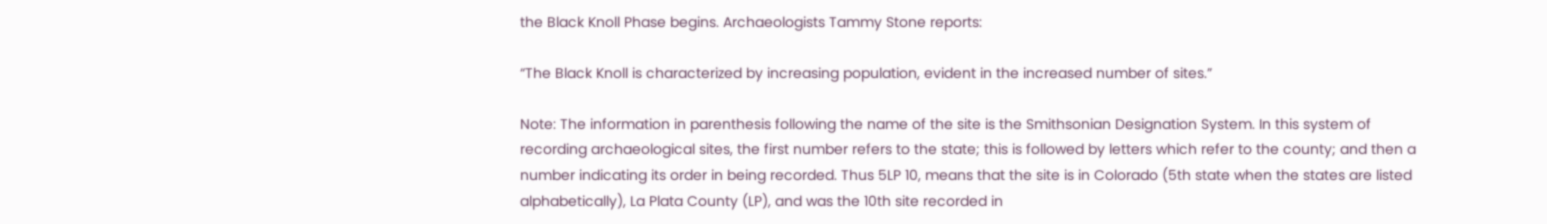the Black Knoll Phase begins. Archaeologists Tammy Stone reports:

“The Black Knoll is characterized by increasing population, evident in the increased number of sites.”

Note: The information in parenthesis following the name of the site is the Smithsonian Designation System. In this system of recording archaeological sites, the first number refers to the state; this is followed by letters which refer to the county; and then a number indicating its order in being recorded. Thus 5LP 10, means that the site is in Colorado (5th state when the states are listed alphabetically), La Plata County (LP), and was the 10th site recorded in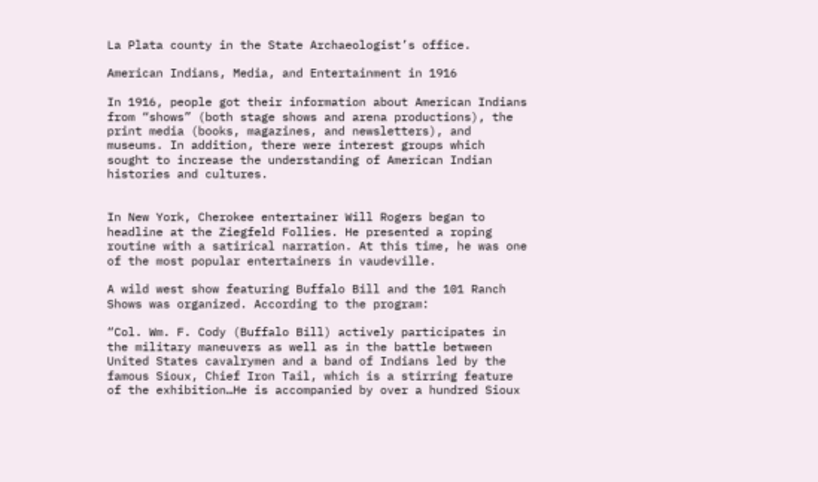La Plata county in the State Archaeologist’s office.

American Indians, Media, and Entertainment in 1916

In 1916, people got their information about American Indians from “shows” (both stage shows and arena productions), the print media (books, magazines, and newsletters), and museums. In addition, there were interest groups which sought to increase the understanding of American Indian histories and cultures.


In New York, Cherokee entertainer Will Rogers began to headline at the Ziegfeld Follies. He presented a roping routine with a satirical narration. At this time, he was one of the most popular entertainers in vaudeville.

A wild west show featuring Buffalo Bill and the 101 Ranch Shows was organized. According to the program:

“Col. Wm. F. Cody (Buffalo Bill) actively participates in the military maneuvers as well as in the battle between United States cavalrymen and a band of Indians led by the famous Sioux, Chief Iron Tail, which is a stirring feature of the exhibition…He is accompanied by over a hundred Sioux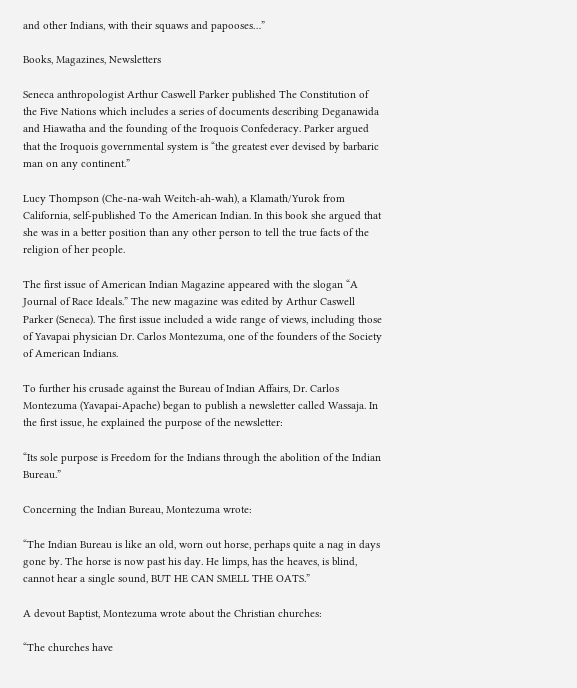and other Indians, with their squaws and papooses…”

Books, Magazines, Newsletters

Seneca anthropologist Arthur Caswell Parker published The Constitution of the Five Nations which includes a series of documents describing Deganawida and Hiawatha and the founding of the Iroquois Confederacy. Parker argued that the Iroquois governmental system is “the greatest ever devised by barbaric man on any continent.”

Lucy Thompson (Che-na-wah Weitch-ah-wah), a Klamath/Yurok from California, self-published To the American Indian. In this book she argued that she was in a better position than any other person to tell the true facts of the religion of her people.

The first issue of American Indian Magazine appeared with the slogan “A Journal of Race Ideals.” The new magazine was edited by Arthur Caswell Parker (Seneca). The first issue included a wide range of views, including those of Yavapai physician Dr. Carlos Montezuma, one of the founders of the Society of American Indians.

To further his crusade against the Bureau of Indian Affairs, Dr. Carlos Montezuma (Yavapai-Apache) began to publish a newsletter called Wassaja. In the first issue, he explained the purpose of the newsletter:

“Its sole purpose is Freedom for the Indians through the abolition of the Indian Bureau.”

Concerning the Indian Bureau, Montezuma wrote:

“The Indian Bureau is like an old, worn out horse, perhaps quite a nag in days gone by. The horse is now past his day. He limps, has the heaves, is blind, cannot hear a single sound, BUT HE CAN SMELL THE OATS.”

A devout Baptist, Montezuma wrote about the Christian churches:

“The churches have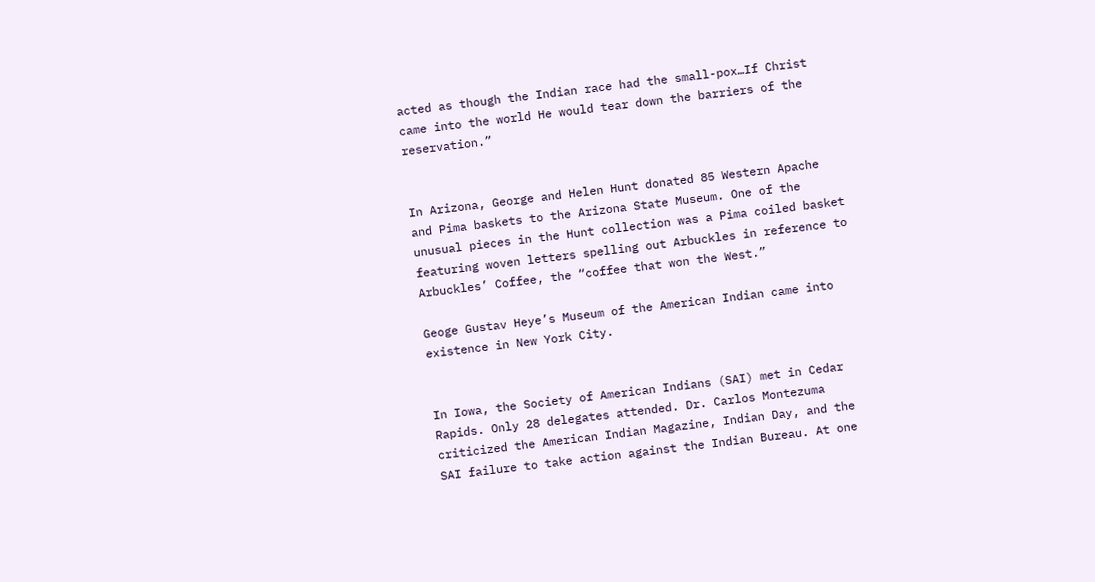acted as though the Indian race had the small-pox…If Christ came into the world He would tear down the barriers of the reservation.”


In Arizona, George and Helen Hunt donated 85 Western Apache and Pima baskets to the Arizona State Museum. One of the unusual pieces in the Hunt collection was a Pima coiled basket featuring woven letters spelling out Arbuckles in reference to Arbuckles’ Coffee, the “coffee that won the West.”

Geoge Gustav Heye’s Museum of the American Indian came into existence in New York City.


In Iowa, the Society of American Indians (SAI) met in Cedar Rapids. Only 28 delegates attended. Dr. Carlos Montezuma criticized the American Indian Magazine, Indian Day, and the SAI failure to take action against the Indian Bureau. At one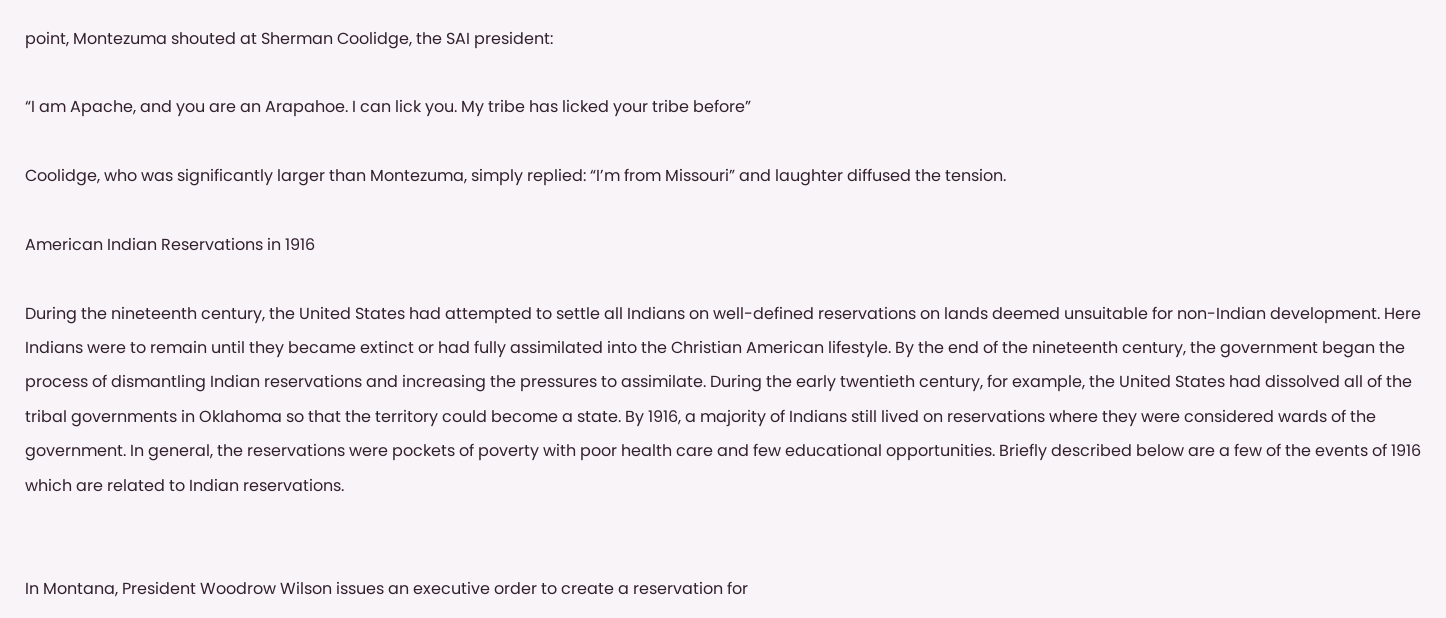point, Montezuma shouted at Sherman Coolidge, the SAI president:

“I am Apache, and you are an Arapahoe. I can lick you. My tribe has licked your tribe before”

Coolidge, who was significantly larger than Montezuma, simply replied: “I’m from Missouri” and laughter diffused the tension.

American Indian Reservations in 1916

During the nineteenth century, the United States had attempted to settle all Indians on well-defined reservations on lands deemed unsuitable for non-Indian development. Here Indians were to remain until they became extinct or had fully assimilated into the Christian American lifestyle. By the end of the nineteenth century, the government began the process of dismantling Indian reservations and increasing the pressures to assimilate. During the early twentieth century, for example, the United States had dissolved all of the tribal governments in Oklahoma so that the territory could become a state. By 1916, a majority of Indians still lived on reservations where they were considered wards of the government. In general, the reservations were pockets of poverty with poor health care and few educational opportunities. Briefly described below are a few of the events of 1916 which are related to Indian reservations.


In Montana, President Woodrow Wilson issues an executive order to create a reservation for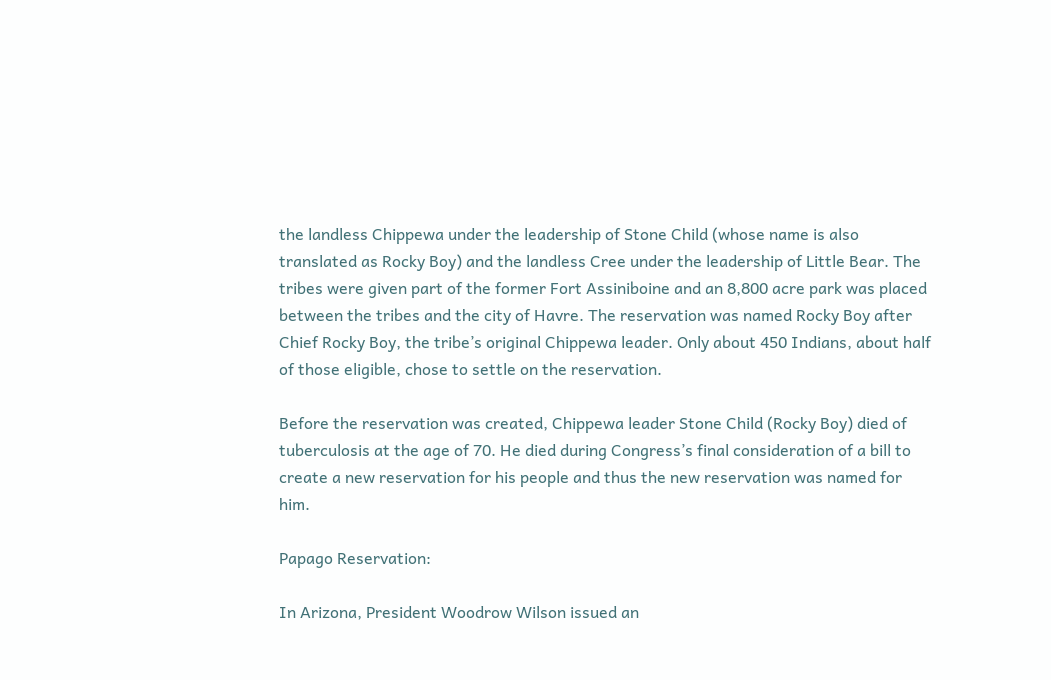the landless Chippewa under the leadership of Stone Child (whose name is also translated as Rocky Boy) and the landless Cree under the leadership of Little Bear. The tribes were given part of the former Fort Assiniboine and an 8,800 acre park was placed between the tribes and the city of Havre. The reservation was named Rocky Boy after Chief Rocky Boy, the tribe’s original Chippewa leader. Only about 450 Indians, about half of those eligible, chose to settle on the reservation.

Before the reservation was created, Chippewa leader Stone Child (Rocky Boy) died of tuberculosis at the age of 70. He died during Congress’s final consideration of a bill to create a new reservation for his people and thus the new reservation was named for him.

Papago Reservation:

In Arizona, President Woodrow Wilson issued an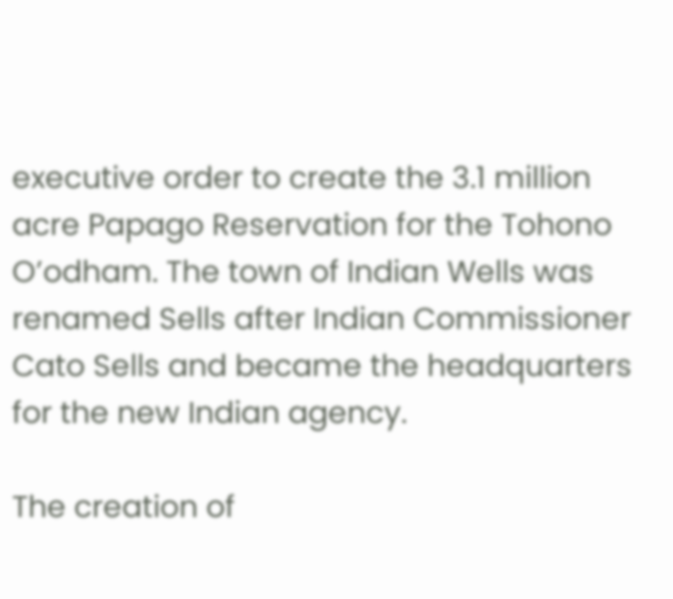executive order to create the 3.1 million acre Papago Reservation for the Tohono O’odham. The town of Indian Wells was renamed Sells after Indian Commissioner Cato Sells and became the headquarters for the new Indian agency.

The creation of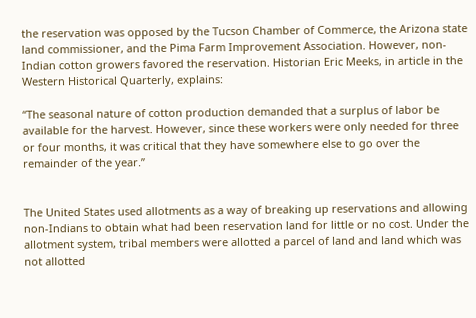the reservation was opposed by the Tucson Chamber of Commerce, the Arizona state land commissioner, and the Pima Farm Improvement Association. However, non-Indian cotton growers favored the reservation. Historian Eric Meeks, in article in the Western Historical Quarterly, explains:

“The seasonal nature of cotton production demanded that a surplus of labor be available for the harvest. However, since these workers were only needed for three or four months, it was critical that they have somewhere else to go over the remainder of the year.”


The United States used allotments as a way of breaking up reservations and allowing non-Indians to obtain what had been reservation land for little or no cost. Under the allotment system, tribal members were allotted a parcel of land and land which was not allotted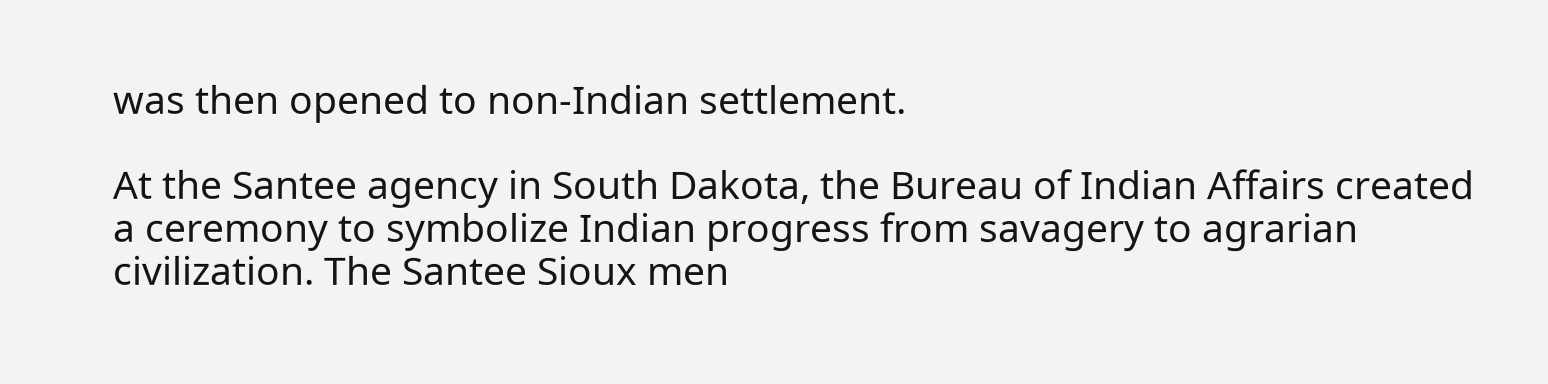was then opened to non-Indian settlement.

At the Santee agency in South Dakota, the Bureau of Indian Affairs created a ceremony to symbolize Indian progress from savagery to agrarian civilization. The Santee Sioux men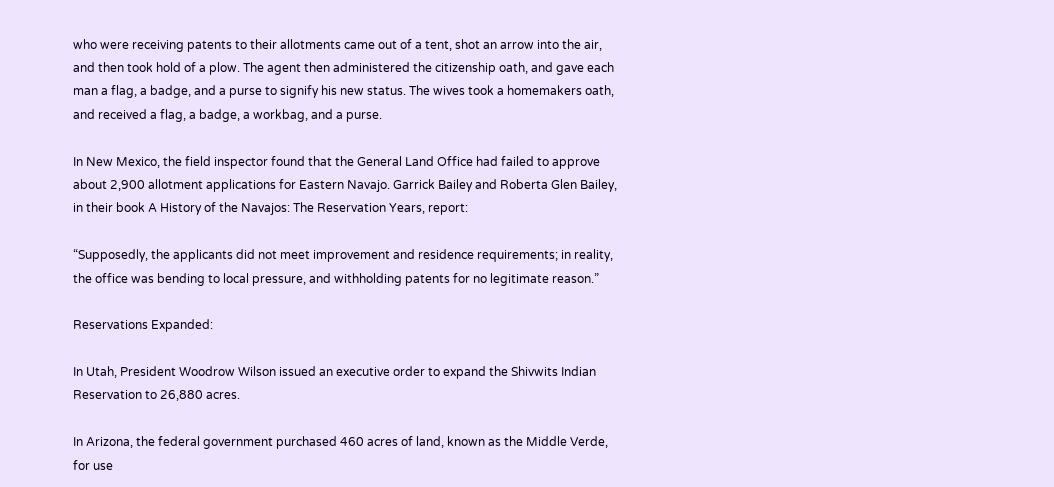who were receiving patents to their allotments came out of a tent, shot an arrow into the air, and then took hold of a plow. The agent then administered the citizenship oath, and gave each man a flag, a badge, and a purse to signify his new status. The wives took a homemakers oath, and received a flag, a badge, a workbag, and a purse.

In New Mexico, the field inspector found that the General Land Office had failed to approve about 2,900 allotment applications for Eastern Navajo. Garrick Bailey and Roberta Glen Bailey, in their book A History of the Navajos: The Reservation Years, report:

“Supposedly, the applicants did not meet improvement and residence requirements; in reality, the office was bending to local pressure, and withholding patents for no legitimate reason.”

Reservations Expanded:

In Utah, President Woodrow Wilson issued an executive order to expand the Shivwits Indian Reservation to 26,880 acres.

In Arizona, the federal government purchased 460 acres of land, known as the Middle Verde, for use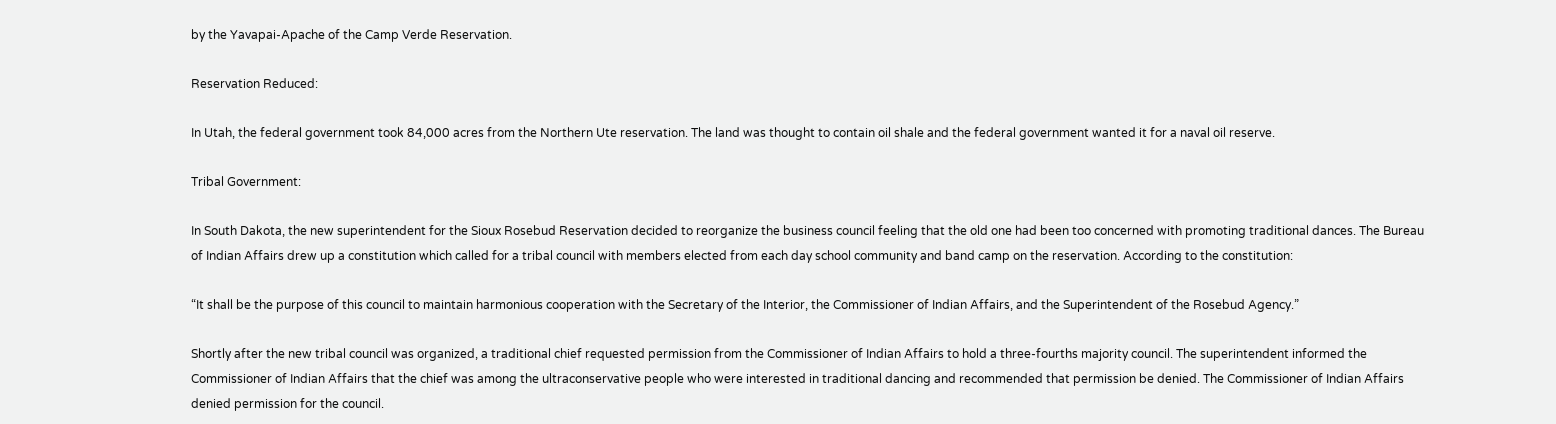by the Yavapai-Apache of the Camp Verde Reservation.

Reservation Reduced:

In Utah, the federal government took 84,000 acres from the Northern Ute reservation. The land was thought to contain oil shale and the federal government wanted it for a naval oil reserve.

Tribal Government:

In South Dakota, the new superintendent for the Sioux Rosebud Reservation decided to reorganize the business council feeling that the old one had been too concerned with promoting traditional dances. The Bureau of Indian Affairs drew up a constitution which called for a tribal council with members elected from each day school community and band camp on the reservation. According to the constitution:

“It shall be the purpose of this council to maintain harmonious cooperation with the Secretary of the Interior, the Commissioner of Indian Affairs, and the Superintendent of the Rosebud Agency.”

Shortly after the new tribal council was organized, a traditional chief requested permission from the Commissioner of Indian Affairs to hold a three-fourths majority council. The superintendent informed the Commissioner of Indian Affairs that the chief was among the ultraconservative people who were interested in traditional dancing and recommended that permission be denied. The Commissioner of Indian Affairs denied permission for the council.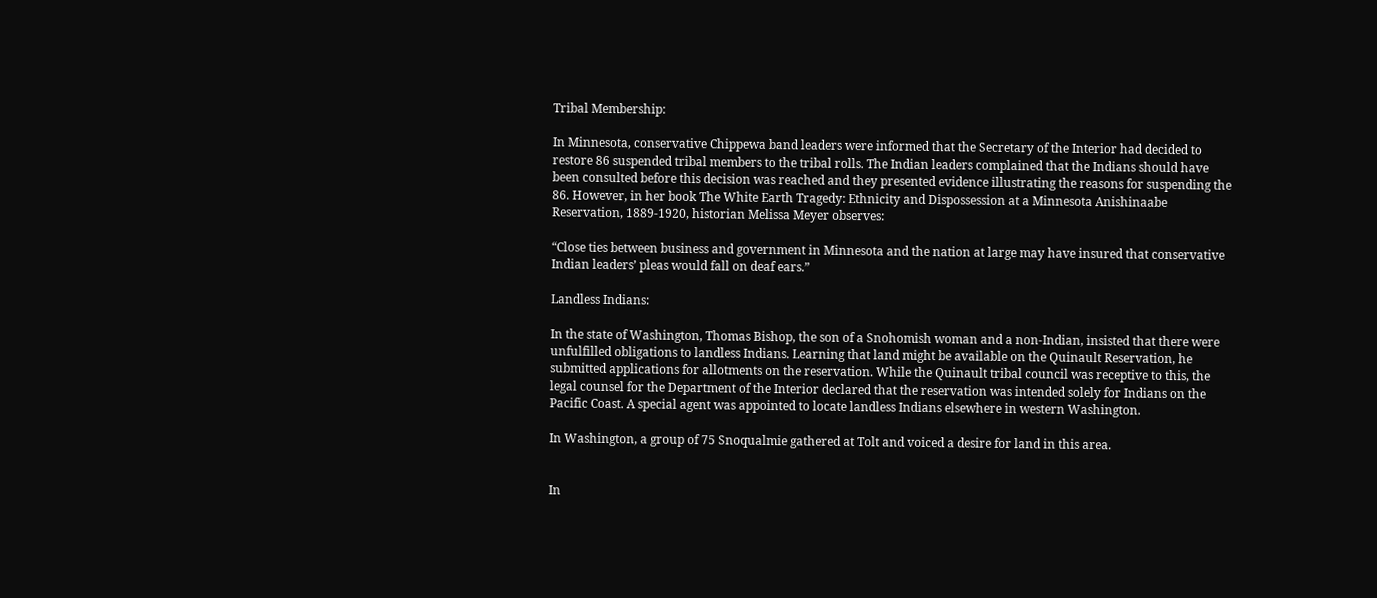Tribal Membership:

In Minnesota, conservative Chippewa band leaders were informed that the Secretary of the Interior had decided to restore 86 suspended tribal members to the tribal rolls. The Indian leaders complained that the Indians should have been consulted before this decision was reached and they presented evidence illustrating the reasons for suspending the 86. However, in her book The White Earth Tragedy: Ethnicity and Dispossession at a Minnesota Anishinaabe Reservation, 1889-1920, historian Melissa Meyer observes:

“Close ties between business and government in Minnesota and the nation at large may have insured that conservative Indian leaders’ pleas would fall on deaf ears.”

Landless Indians:

In the state of Washington, Thomas Bishop, the son of a Snohomish woman and a non-Indian, insisted that there were unfulfilled obligations to landless Indians. Learning that land might be available on the Quinault Reservation, he submitted applications for allotments on the reservation. While the Quinault tribal council was receptive to this, the legal counsel for the Department of the Interior declared that the reservation was intended solely for Indians on the Pacific Coast. A special agent was appointed to locate landless Indians elsewhere in western Washington.

In Washington, a group of 75 Snoqualmie gathered at Tolt and voiced a desire for land in this area.


In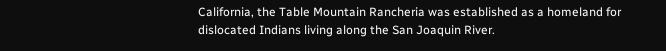California, the Table Mountain Rancheria was established as a homeland for dislocated Indians living along the San Joaquin River.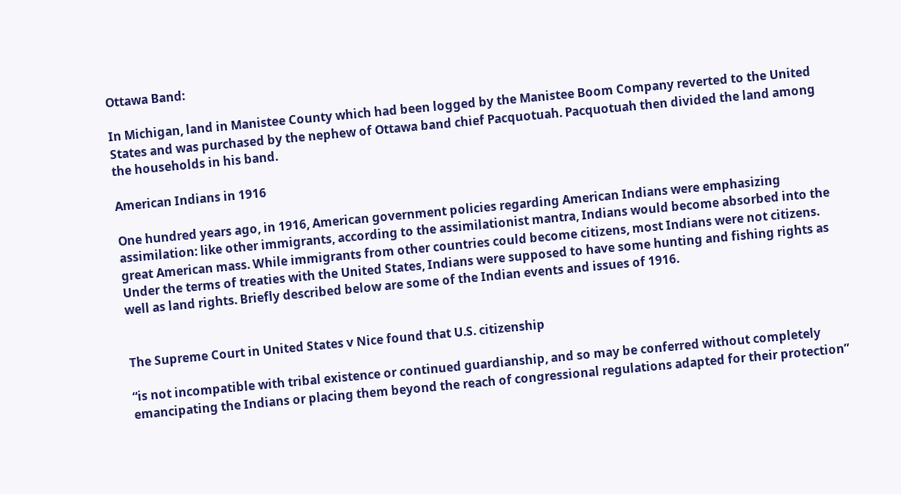Ottawa Band:

In Michigan, land in Manistee County which had been logged by the Manistee Boom Company reverted to the United States and was purchased by the nephew of Ottawa band chief Pacquotuah. Pacquotuah then divided the land among the households in his band.

American Indians in 1916

One hundred years ago, in 1916, American government policies regarding American Indians were emphasizing assimilation: like other immigrants, according to the assimilationist mantra, Indians would become absorbed into the great American mass. While immigrants from other countries could become citizens, most Indians were not citizens. Under the terms of treaties with the United States, Indians were supposed to have some hunting and fishing rights as well as land rights. Briefly described below are some of the Indian events and issues of 1916.


The Supreme Court in United States v Nice found that U.S. citizenship

“is not incompatible with tribal existence or continued guardianship, and so may be conferred without completely emancipating the Indians or placing them beyond the reach of congressional regulations adapted for their protection”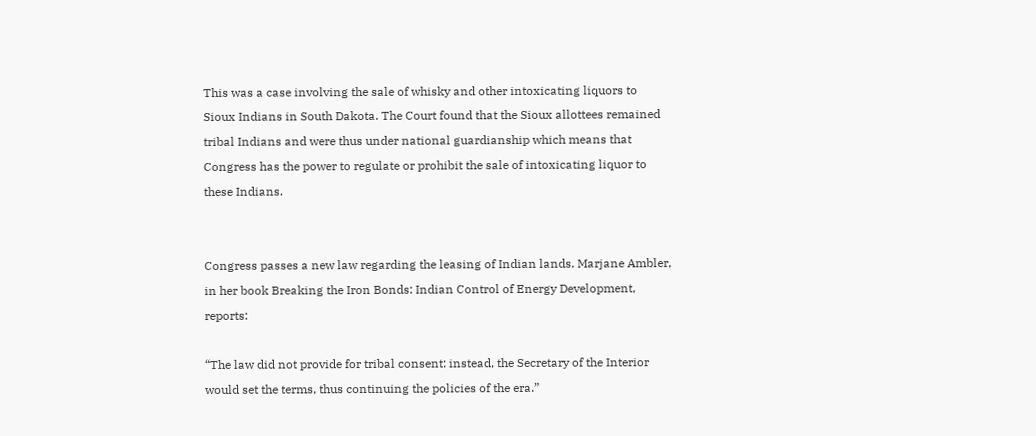This was a case involving the sale of whisky and other intoxicating liquors to Sioux Indians in South Dakota. The Court found that the Sioux allottees remained tribal Indians and were thus under national guardianship which means that Congress has the power to regulate or prohibit the sale of intoxicating liquor to these Indians.


Congress passes a new law regarding the leasing of Indian lands. Marjane Ambler, in her book Breaking the Iron Bonds: Indian Control of Energy Development, reports:

“The law did not provide for tribal consent: instead, the Secretary of the Interior would set the terms, thus continuing the policies of the era.”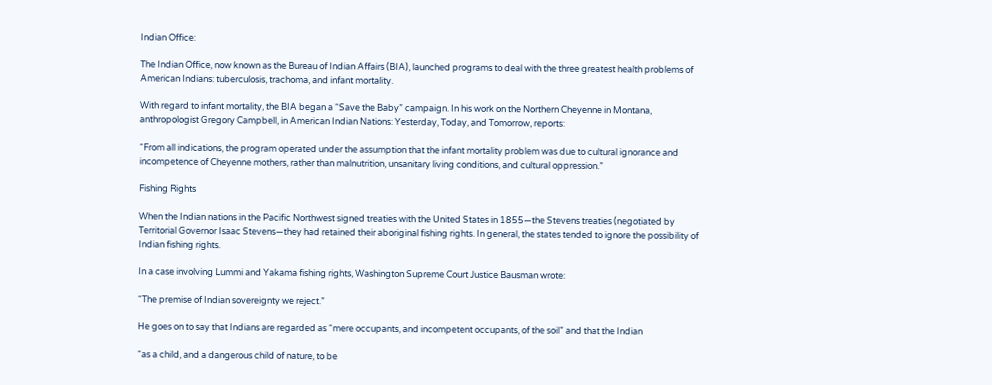Indian Office:

The Indian Office, now known as the Bureau of Indian Affairs (BIA), launched programs to deal with the three greatest health problems of American Indians: tuberculosis, trachoma, and infant mortality.

With regard to infant mortality, the BIA began a “Save the Baby” campaign. In his work on the Northern Cheyenne in Montana, anthropologist Gregory Campbell, in American Indian Nations: Yesterday, Today, and Tomorrow, reports:

“From all indications, the program operated under the assumption that the infant mortality problem was due to cultural ignorance and incompetence of Cheyenne mothers, rather than malnutrition, unsanitary living conditions, and cultural oppression.”

Fishing Rights

When the Indian nations in the Pacific Northwest signed treaties with the United States in 1855—the Stevens treaties (negotiated by Territorial Governor Isaac Stevens—they had retained their aboriginal fishing rights. In general, the states tended to ignore the possibility of Indian fishing rights.

In a case involving Lummi and Yakama fishing rights, Washington Supreme Court Justice Bausman wrote:

“The premise of Indian sovereignty we reject.”

He goes on to say that Indians are regarded as “mere occupants, and incompetent occupants, of the soil” and that the Indian

“as a child, and a dangerous child of nature, to be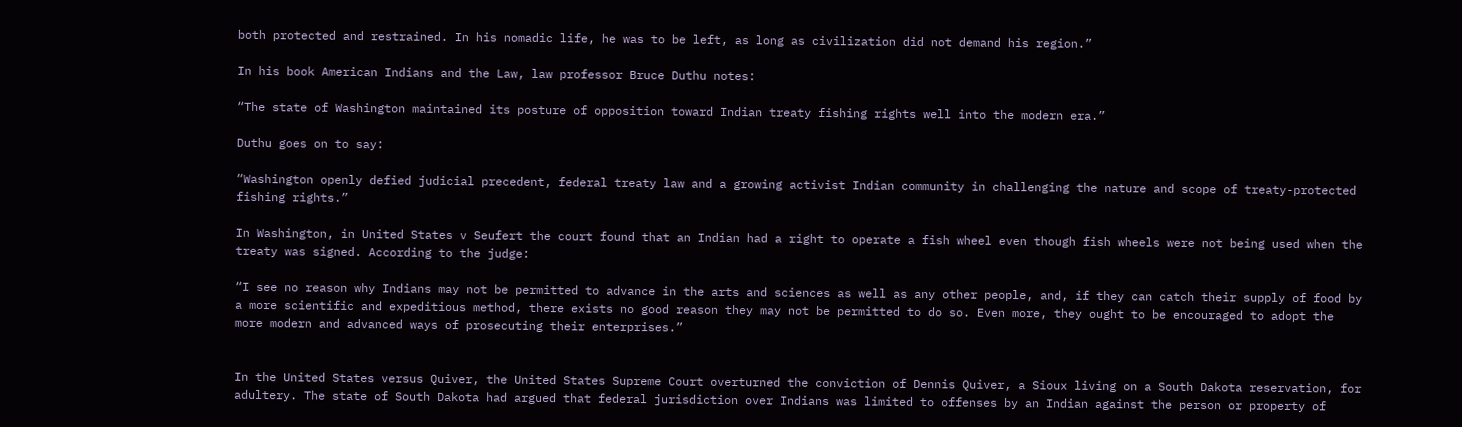both protected and restrained. In his nomadic life, he was to be left, as long as civilization did not demand his region.”

In his book American Indians and the Law, law professor Bruce Duthu notes:

“The state of Washington maintained its posture of opposition toward Indian treaty fishing rights well into the modern era.”

Duthu goes on to say:

“Washington openly defied judicial precedent, federal treaty law and a growing activist Indian community in challenging the nature and scope of treaty-protected fishing rights.”

In Washington, in United States v Seufert the court found that an Indian had a right to operate a fish wheel even though fish wheels were not being used when the treaty was signed. According to the judge:

“I see no reason why Indians may not be permitted to advance in the arts and sciences as well as any other people, and, if they can catch their supply of food by a more scientific and expeditious method, there exists no good reason they may not be permitted to do so. Even more, they ought to be encouraged to adopt the more modern and advanced ways of prosecuting their enterprises.”


In the United States versus Quiver, the United States Supreme Court overturned the conviction of Dennis Quiver, a Sioux living on a South Dakota reservation, for adultery. The state of South Dakota had argued that federal jurisdiction over Indians was limited to offenses by an Indian against the person or property of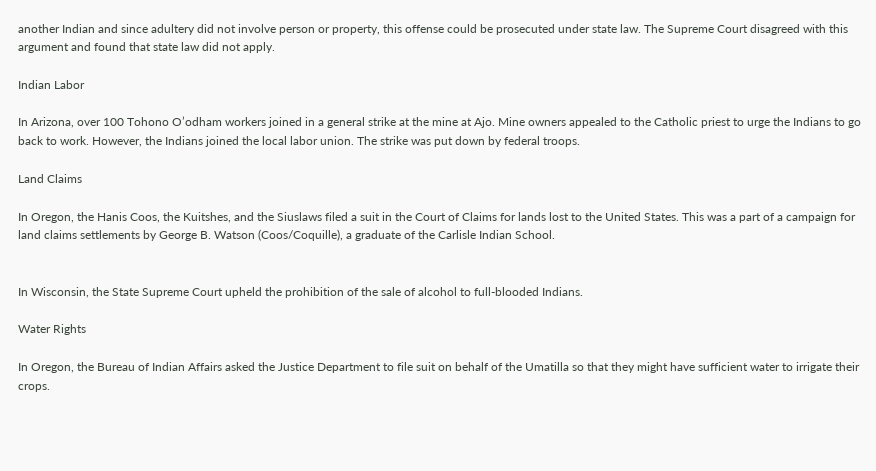another Indian and since adultery did not involve person or property, this offense could be prosecuted under state law. The Supreme Court disagreed with this argument and found that state law did not apply.

Indian Labor

In Arizona, over 100 Tohono O’odham workers joined in a general strike at the mine at Ajo. Mine owners appealed to the Catholic priest to urge the Indians to go back to work. However, the Indians joined the local labor union. The strike was put down by federal troops.

Land Claims

In Oregon, the Hanis Coos, the Kuitshes, and the Siuslaws filed a suit in the Court of Claims for lands lost to the United States. This was a part of a campaign for land claims settlements by George B. Watson (Coos/Coquille), a graduate of the Carlisle Indian School.


In Wisconsin, the State Supreme Court upheld the prohibition of the sale of alcohol to full-blooded Indians.

Water Rights

In Oregon, the Bureau of Indian Affairs asked the Justice Department to file suit on behalf of the Umatilla so that they might have sufficient water to irrigate their crops.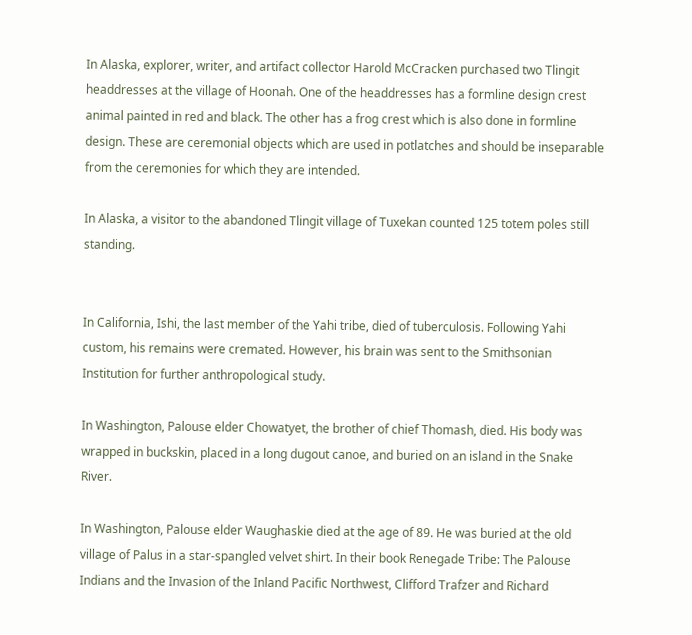In Alaska, explorer, writer, and artifact collector Harold McCracken purchased two Tlingit headdresses at the village of Hoonah. One of the headdresses has a formline design crest animal painted in red and black. The other has a frog crest which is also done in formline design. These are ceremonial objects which are used in potlatches and should be inseparable from the ceremonies for which they are intended.

In Alaska, a visitor to the abandoned Tlingit village of Tuxekan counted 125 totem poles still standing.


In California, Ishi, the last member of the Yahi tribe, died of tuberculosis. Following Yahi custom, his remains were cremated. However, his brain was sent to the Smithsonian Institution for further anthropological study.

In Washington, Palouse elder Chowatyet, the brother of chief Thomash, died. His body was wrapped in buckskin, placed in a long dugout canoe, and buried on an island in the Snake River.

In Washington, Palouse elder Waughaskie died at the age of 89. He was buried at the old village of Palus in a star-spangled velvet shirt. In their book Renegade Tribe: The Palouse Indians and the Invasion of the Inland Pacific Northwest, Clifford Trafzer and Richard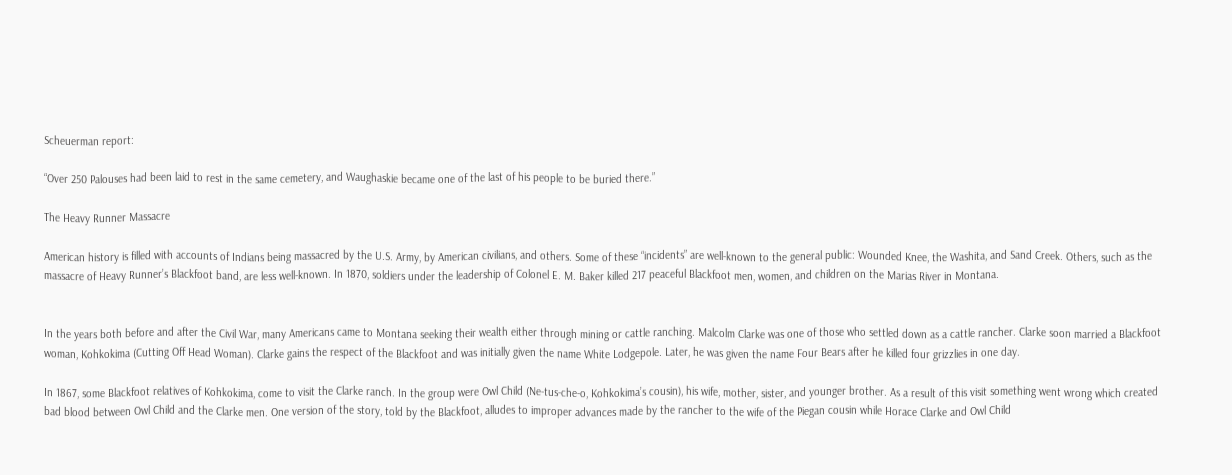Scheuerman report:

“Over 250 Palouses had been laid to rest in the same cemetery, and Waughaskie became one of the last of his people to be buried there.”

The Heavy Runner Massacre

American history is filled with accounts of Indians being massacred by the U.S. Army, by American civilians, and others. Some of these “incidents” are well-known to the general public: Wounded Knee, the Washita, and Sand Creek. Others, such as the massacre of Heavy Runner’s Blackfoot band, are less well-known. In 1870, soldiers under the leadership of Colonel E. M. Baker killed 217 peaceful Blackfoot men, women, and children on the Marias River in Montana.


In the years both before and after the Civil War, many Americans came to Montana seeking their wealth either through mining or cattle ranching. Malcolm Clarke was one of those who settled down as a cattle rancher. Clarke soon married a Blackfoot woman, Kohkokima (Cutting Off Head Woman). Clarke gains the respect of the Blackfoot and was initially given the name White Lodgepole. Later, he was given the name Four Bears after he killed four grizzlies in one day.

In 1867, some Blackfoot relatives of Kohkokima, come to visit the Clarke ranch. In the group were Owl Child (Ne-tus-che-o, Kohkokima’s cousin), his wife, mother, sister, and younger brother. As a result of this visit something went wrong which created bad blood between Owl Child and the Clarke men. One version of the story, told by the Blackfoot, alludes to improper advances made by the rancher to the wife of the Piegan cousin while Horace Clarke and Owl Child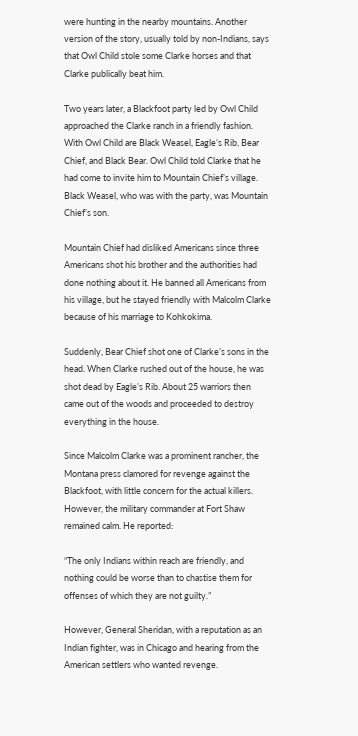were hunting in the nearby mountains. Another version of the story, usually told by non-Indians, says that Owl Child stole some Clarke horses and that Clarke publically beat him.

Two years later, a Blackfoot party led by Owl Child approached the Clarke ranch in a friendly fashion. With Owl Child are Black Weasel, Eagle’s Rib, Bear Chief, and Black Bear. Owl Child told Clarke that he had come to invite him to Mountain Chief’s village. Black Weasel, who was with the party, was Mountain Chief’s son.

Mountain Chief had disliked Americans since three Americans shot his brother and the authorities had done nothing about it. He banned all Americans from his village, but he stayed friendly with Malcolm Clarke because of his marriage to Kohkokima.

Suddenly, Bear Chief shot one of Clarke’s sons in the head. When Clarke rushed out of the house, he was shot dead by Eagle’s Rib. About 25 warriors then came out of the woods and proceeded to destroy everything in the house.

Since Malcolm Clarke was a prominent rancher, the Montana press clamored for revenge against the Blackfoot, with little concern for the actual killers. However, the military commander at Fort Shaw remained calm. He reported:

“The only Indians within reach are friendly, and nothing could be worse than to chastise them for offenses of which they are not guilty.”

However, General Sheridan, with a reputation as an Indian fighter, was in Chicago and hearing from the American settlers who wanted revenge.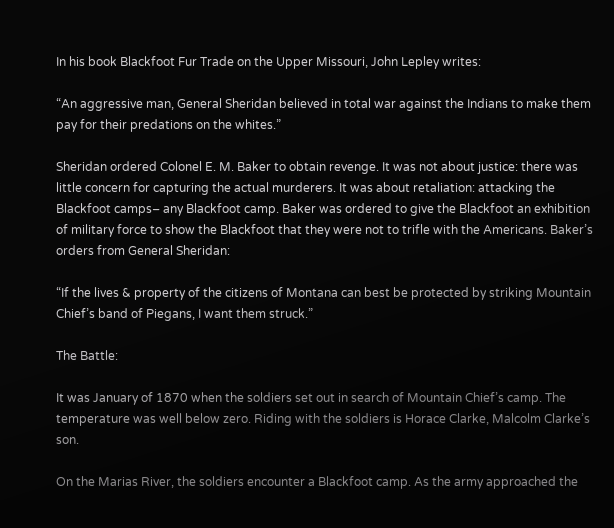In his book Blackfoot Fur Trade on the Upper Missouri, John Lepley writes:

“An aggressive man, General Sheridan believed in total war against the Indians to make them pay for their predations on the whites.”

Sheridan ordered Colonel E. M. Baker to obtain revenge. It was not about justice: there was little concern for capturing the actual murderers. It was about retaliation: attacking the Blackfoot camps– any Blackfoot camp. Baker was ordered to give the Blackfoot an exhibition of military force to show the Blackfoot that they were not to trifle with the Americans. Baker’s orders from General Sheridan:

“If the lives & property of the citizens of Montana can best be protected by striking Mountain Chief’s band of Piegans, I want them struck.”

The Battle:

It was January of 1870 when the soldiers set out in search of Mountain Chief’s camp. The temperature was well below zero. Riding with the soldiers is Horace Clarke, Malcolm Clarke’s son.

On the Marias River, the soldiers encounter a Blackfoot camp. As the army approached the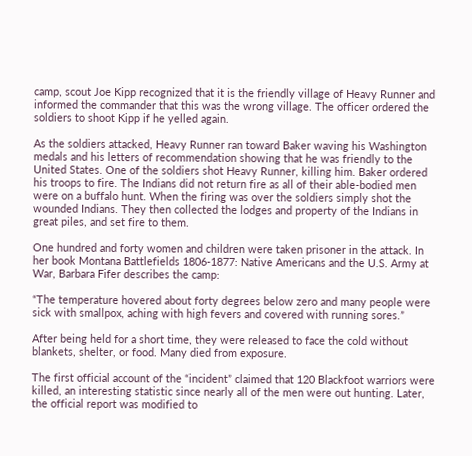camp, scout Joe Kipp recognized that it is the friendly village of Heavy Runner and informed the commander that this was the wrong village. The officer ordered the soldiers to shoot Kipp if he yelled again.

As the soldiers attacked, Heavy Runner ran toward Baker waving his Washington medals and his letters of recommendation showing that he was friendly to the United States. One of the soldiers shot Heavy Runner, killing him. Baker ordered his troops to fire. The Indians did not return fire as all of their able-bodied men were on a buffalo hunt. When the firing was over the soldiers simply shot the wounded Indians. They then collected the lodges and property of the Indians in great piles, and set fire to them.

One hundred and forty women and children were taken prisoner in the attack. In her book Montana Battlefields 1806-1877: Native Americans and the U.S. Army at War, Barbara Fifer describes the camp:

“The temperature hovered about forty degrees below zero and many people were sick with smallpox, aching with high fevers and covered with running sores.”

After being held for a short time, they were released to face the cold without blankets, shelter, or food. Many died from exposure.

The first official account of the “incident” claimed that 120 Blackfoot warriors were killed, an interesting statistic since nearly all of the men were out hunting. Later, the official report was modified to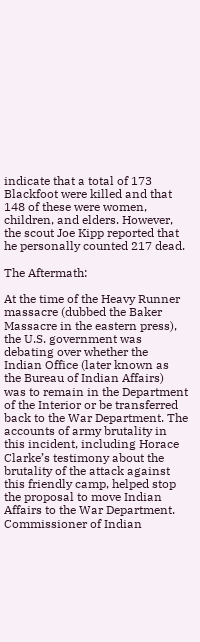indicate that a total of 173 Blackfoot were killed and that 148 of these were women, children, and elders. However, the scout Joe Kipp reported that he personally counted 217 dead.

The Aftermath:

At the time of the Heavy Runner massacre (dubbed the Baker Massacre in the eastern press), the U.S. government was debating over whether the Indian Office (later known as the Bureau of Indian Affairs) was to remain in the Department of the Interior or be transferred back to the War Department. The accounts of army brutality in this incident, including Horace Clarke’s testimony about the brutality of the attack against this friendly camp, helped stop the proposal to move Indian Affairs to the War Department. Commissioner of Indian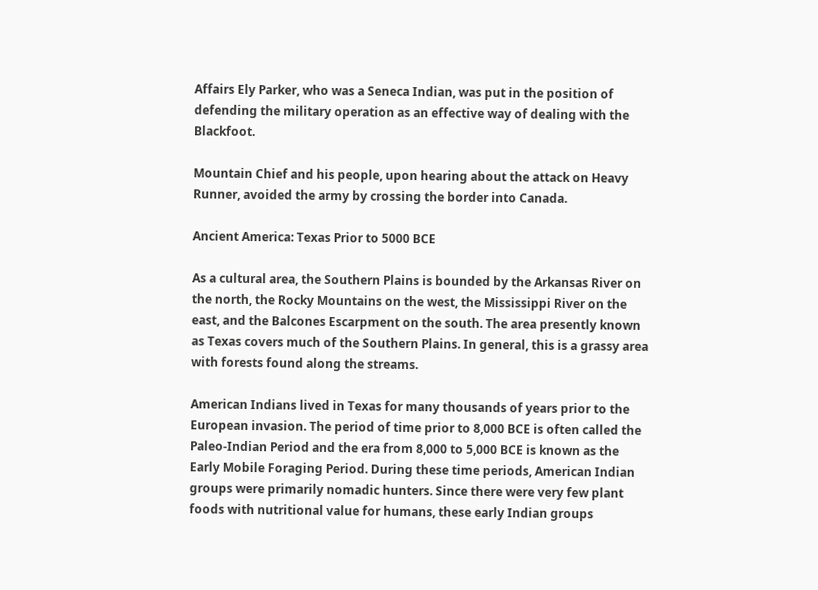Affairs Ely Parker, who was a Seneca Indian, was put in the position of defending the military operation as an effective way of dealing with the Blackfoot.

Mountain Chief and his people, upon hearing about the attack on Heavy Runner, avoided the army by crossing the border into Canada.

Ancient America: Texas Prior to 5000 BCE

As a cultural area, the Southern Plains is bounded by the Arkansas River on the north, the Rocky Mountains on the west, the Mississippi River on the east, and the Balcones Escarpment on the south. The area presently known as Texas covers much of the Southern Plains. In general, this is a grassy area with forests found along the streams.

American Indians lived in Texas for many thousands of years prior to the European invasion. The period of time prior to 8,000 BCE is often called the Paleo-Indian Period and the era from 8,000 to 5,000 BCE is known as the Early Mobile Foraging Period. During these time periods, American Indian groups were primarily nomadic hunters. Since there were very few plant foods with nutritional value for humans, these early Indian groups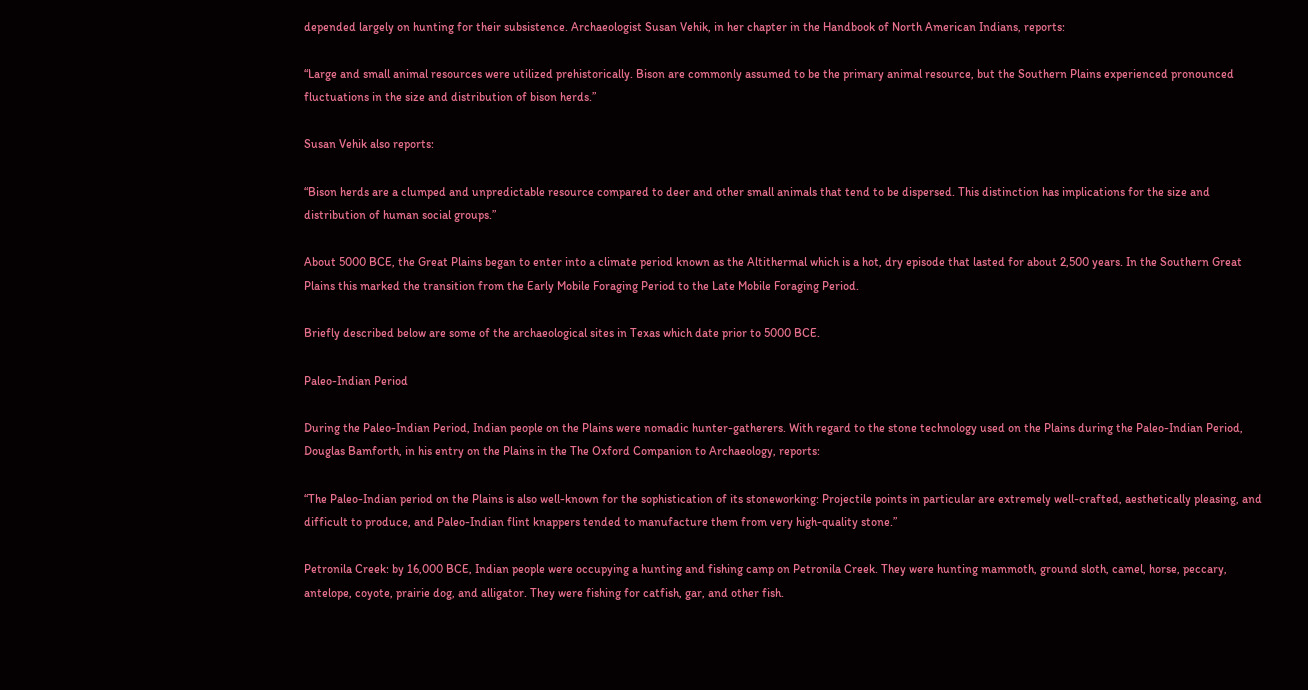depended largely on hunting for their subsistence. Archaeologist Susan Vehik, in her chapter in the Handbook of North American Indians, reports:

“Large and small animal resources were utilized prehistorically. Bison are commonly assumed to be the primary animal resource, but the Southern Plains experienced pronounced fluctuations in the size and distribution of bison herds.”

Susan Vehik also reports:

“Bison herds are a clumped and unpredictable resource compared to deer and other small animals that tend to be dispersed. This distinction has implications for the size and distribution of human social groups.”

About 5000 BCE, the Great Plains began to enter into a climate period known as the Altithermal which is a hot, dry episode that lasted for about 2,500 years. In the Southern Great Plains this marked the transition from the Early Mobile Foraging Period to the Late Mobile Foraging Period.

Briefly described below are some of the archaeological sites in Texas which date prior to 5000 BCE.

Paleo-Indian Period

During the Paleo-Indian Period, Indian people on the Plains were nomadic hunter-gatherers. With regard to the stone technology used on the Plains during the Paleo-Indian Period, Douglas Bamforth, in his entry on the Plains in the The Oxford Companion to Archaeology, reports:

“The Paleo-Indian period on the Plains is also well-known for the sophistication of its stoneworking: Projectile points in particular are extremely well-crafted, aesthetically pleasing, and difficult to produce, and Paleo-Indian flint knappers tended to manufacture them from very high-quality stone.”

Petronila Creek: by 16,000 BCE, Indian people were occupying a hunting and fishing camp on Petronila Creek. They were hunting mammoth, ground sloth, camel, horse, peccary, antelope, coyote, prairie dog, and alligator. They were fishing for catfish, gar, and other fish.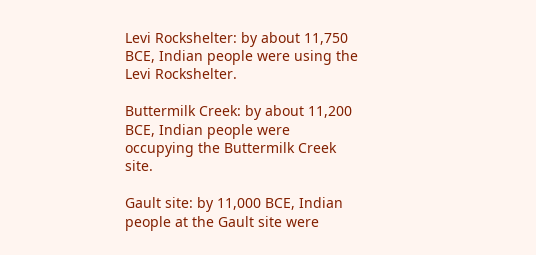Levi Rockshelter: by about 11,750 BCE, Indian people were using the Levi Rockshelter.

Buttermilk Creek: by about 11,200 BCE, Indian people were occupying the Buttermilk Creek site.

Gault site: by 11,000 BCE, Indian people at the Gault site were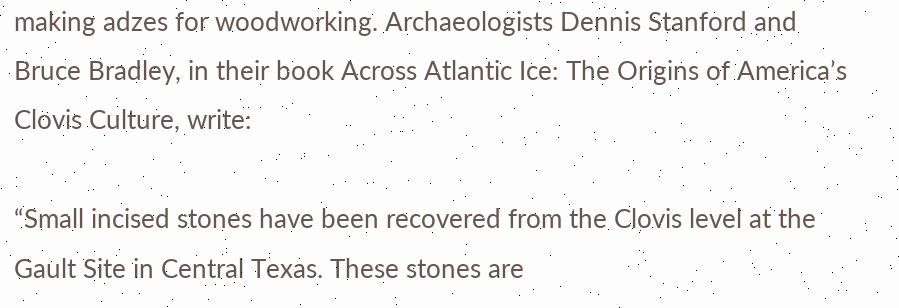making adzes for woodworking. Archaeologists Dennis Stanford and Bruce Bradley, in their book Across Atlantic Ice: The Origins of America’s Clovis Culture, write:

“Small incised stones have been recovered from the Clovis level at the Gault Site in Central Texas. These stones are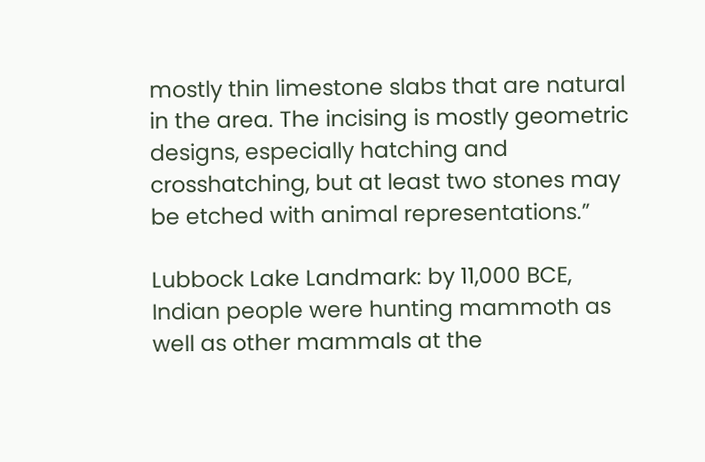mostly thin limestone slabs that are natural in the area. The incising is mostly geometric designs, especially hatching and crosshatching, but at least two stones may be etched with animal representations.”

Lubbock Lake Landmark: by 11,000 BCE, Indian people were hunting mammoth as well as other mammals at the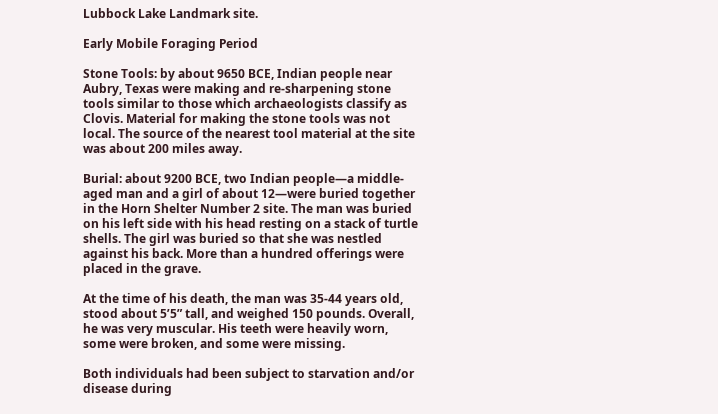Lubbock Lake Landmark site.

Early Mobile Foraging Period

Stone Tools: by about 9650 BCE, Indian people near Aubry, Texas were making and re-sharpening stone tools similar to those which archaeologists classify as Clovis. Material for making the stone tools was not local. The source of the nearest tool material at the site was about 200 miles away.

Burial: about 9200 BCE, two Indian people—a middle-aged man and a girl of about 12—were buried together in the Horn Shelter Number 2 site. The man was buried on his left side with his head resting on a stack of turtle shells. The girl was buried so that she was nestled against his back. More than a hundred offerings were placed in the grave.

At the time of his death, the man was 35-44 years old, stood about 5’5” tall, and weighed 150 pounds. Overall, he was very muscular. His teeth were heavily worn, some were broken, and some were missing.

Both individuals had been subject to starvation and/or disease during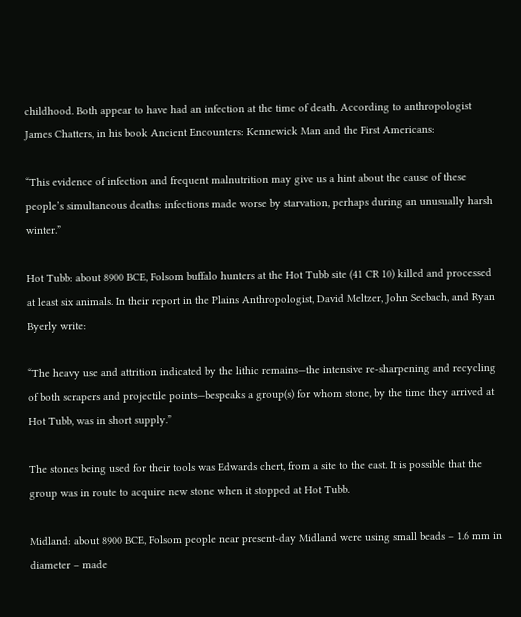childhood. Both appear to have had an infection at the time of death. According to anthropologist James Chatters, in his book Ancient Encounters: Kennewick Man and the First Americans:

“This evidence of infection and frequent malnutrition may give us a hint about the cause of these people’s simultaneous deaths: infections made worse by starvation, perhaps during an unusually harsh winter.”

Hot Tubb: about 8900 BCE, Folsom buffalo hunters at the Hot Tubb site (41 CR 10) killed and processed at least six animals. In their report in the Plains Anthropologist, David Meltzer, John Seebach, and Ryan Byerly write:

“The heavy use and attrition indicated by the lithic remains—the intensive re-sharpening and recycling of both scrapers and projectile points—bespeaks a group(s) for whom stone, by the time they arrived at Hot Tubb, was in short supply.”

The stones being used for their tools was Edwards chert, from a site to the east. It is possible that the group was in route to acquire new stone when it stopped at Hot Tubb.

Midland: about 8900 BCE, Folsom people near present-day Midland were using small beads – 1.6 mm in diameter – made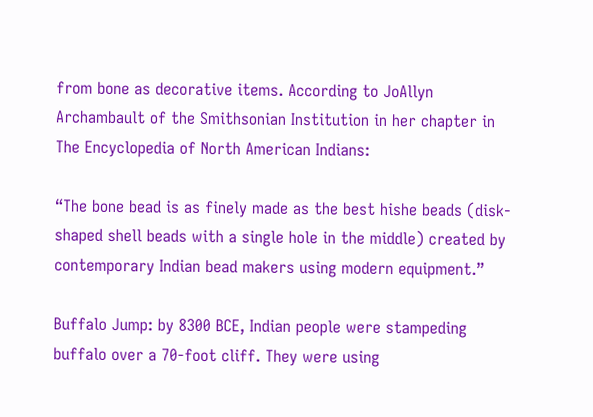from bone as decorative items. According to JoAllyn Archambault of the Smithsonian Institution in her chapter in The Encyclopedia of North American Indians:

“The bone bead is as finely made as the best hishe beads (disk-shaped shell beads with a single hole in the middle) created by contemporary Indian bead makers using modern equipment.”

Buffalo Jump: by 8300 BCE, Indian people were stampeding buffalo over a 70-foot cliff. They were using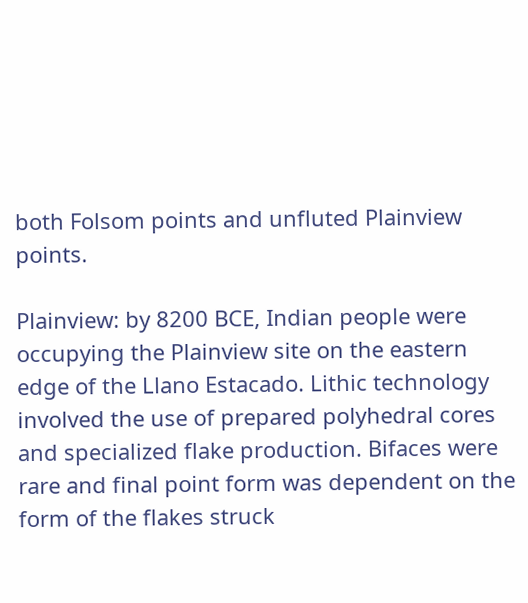both Folsom points and unfluted Plainview points.

Plainview: by 8200 BCE, Indian people were occupying the Plainview site on the eastern edge of the Llano Estacado. Lithic technology involved the use of prepared polyhedral cores and specialized flake production. Bifaces were rare and final point form was dependent on the form of the flakes struck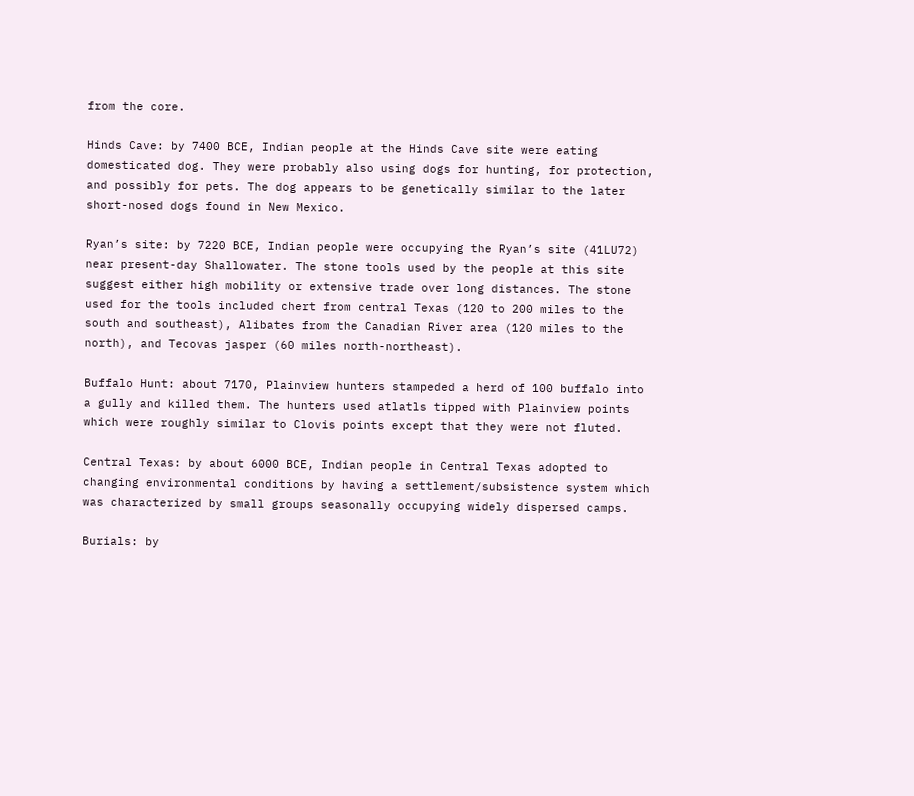from the core.

Hinds Cave: by 7400 BCE, Indian people at the Hinds Cave site were eating domesticated dog. They were probably also using dogs for hunting, for protection, and possibly for pets. The dog appears to be genetically similar to the later short-nosed dogs found in New Mexico.

Ryan’s site: by 7220 BCE, Indian people were occupying the Ryan’s site (41LU72) near present-day Shallowater. The stone tools used by the people at this site suggest either high mobility or extensive trade over long distances. The stone used for the tools included chert from central Texas (120 to 200 miles to the south and southeast), Alibates from the Canadian River area (120 miles to the north), and Tecovas jasper (60 miles north-northeast).

Buffalo Hunt: about 7170, Plainview hunters stampeded a herd of 100 buffalo into a gully and killed them. The hunters used atlatls tipped with Plainview points which were roughly similar to Clovis points except that they were not fluted.

Central Texas: by about 6000 BCE, Indian people in Central Texas adopted to changing environmental conditions by having a settlement/subsistence system which was characterized by small groups seasonally occupying widely dispersed camps.

Burials: by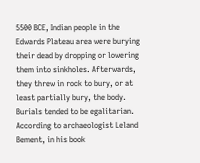5500 BCE, Indian people in the Edwards Plateau area were burying their dead by dropping or lowering them into sinkholes. Afterwards, they threw in rock to bury, or at least partially bury, the body. Burials tended to be egalitarian. According to archaeologist Leland Bement, in his book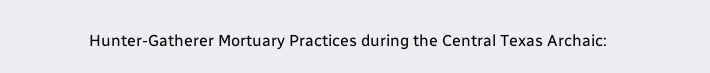Hunter-Gatherer Mortuary Practices during the Central Texas Archaic: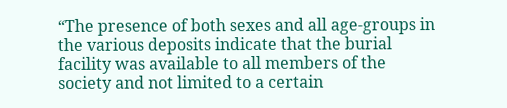“The presence of both sexes and all age-groups in the various deposits indicate that the burial facility was available to all members of the society and not limited to a certain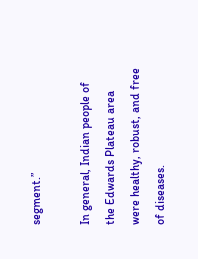segment.”

In general, Indian people of the Edwards Plateau area were healthy, robust, and free of diseases.